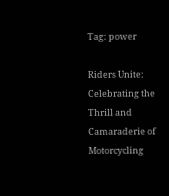Tag: power

Riders Unite: Celebrating the Thrill and Camaraderie of Motorcycling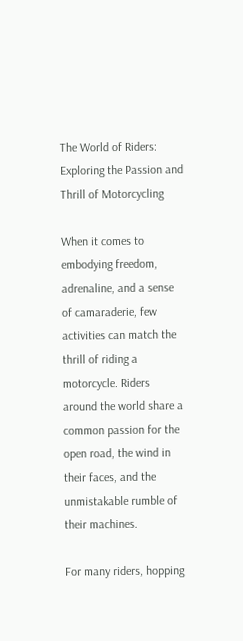The World of Riders: Exploring the Passion and Thrill of Motorcycling

When it comes to embodying freedom, adrenaline, and a sense of camaraderie, few activities can match the thrill of riding a motorcycle. Riders around the world share a common passion for the open road, the wind in their faces, and the unmistakable rumble of their machines.

For many riders, hopping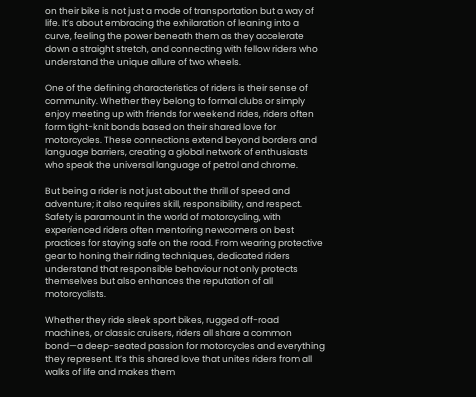on their bike is not just a mode of transportation but a way of life. It’s about embracing the exhilaration of leaning into a curve, feeling the power beneath them as they accelerate down a straight stretch, and connecting with fellow riders who understand the unique allure of two wheels.

One of the defining characteristics of riders is their sense of community. Whether they belong to formal clubs or simply enjoy meeting up with friends for weekend rides, riders often form tight-knit bonds based on their shared love for motorcycles. These connections extend beyond borders and language barriers, creating a global network of enthusiasts who speak the universal language of petrol and chrome.

But being a rider is not just about the thrill of speed and adventure; it also requires skill, responsibility, and respect. Safety is paramount in the world of motorcycling, with experienced riders often mentoring newcomers on best practices for staying safe on the road. From wearing protective gear to honing their riding techniques, dedicated riders understand that responsible behaviour not only protects themselves but also enhances the reputation of all motorcyclists.

Whether they ride sleek sport bikes, rugged off-road machines, or classic cruisers, riders all share a common bond—a deep-seated passion for motorcycles and everything they represent. It’s this shared love that unites riders from all walks of life and makes them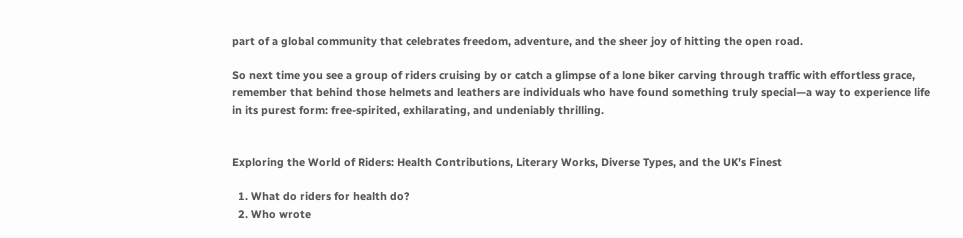part of a global community that celebrates freedom, adventure, and the sheer joy of hitting the open road.

So next time you see a group of riders cruising by or catch a glimpse of a lone biker carving through traffic with effortless grace, remember that behind those helmets and leathers are individuals who have found something truly special—a way to experience life in its purest form: free-spirited, exhilarating, and undeniably thrilling.


Exploring the World of Riders: Health Contributions, Literary Works, Diverse Types, and the UK’s Finest

  1. What do riders for health do?
  2. Who wrote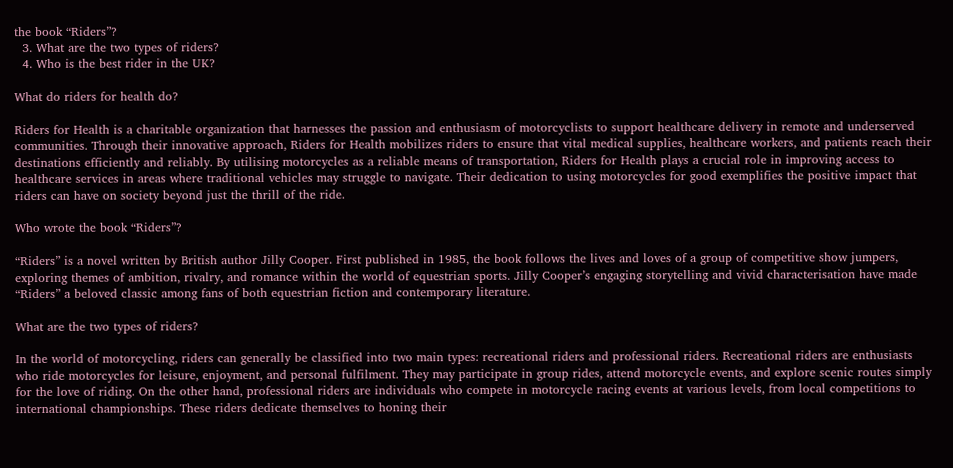the book “Riders”?
  3. What are the two types of riders?
  4. Who is the best rider in the UK?

What do riders for health do?

Riders for Health is a charitable organization that harnesses the passion and enthusiasm of motorcyclists to support healthcare delivery in remote and underserved communities. Through their innovative approach, Riders for Health mobilizes riders to ensure that vital medical supplies, healthcare workers, and patients reach their destinations efficiently and reliably. By utilising motorcycles as a reliable means of transportation, Riders for Health plays a crucial role in improving access to healthcare services in areas where traditional vehicles may struggle to navigate. Their dedication to using motorcycles for good exemplifies the positive impact that riders can have on society beyond just the thrill of the ride.

Who wrote the book “Riders”?

“Riders” is a novel written by British author Jilly Cooper. First published in 1985, the book follows the lives and loves of a group of competitive show jumpers, exploring themes of ambition, rivalry, and romance within the world of equestrian sports. Jilly Cooper’s engaging storytelling and vivid characterisation have made “Riders” a beloved classic among fans of both equestrian fiction and contemporary literature.

What are the two types of riders?

In the world of motorcycling, riders can generally be classified into two main types: recreational riders and professional riders. Recreational riders are enthusiasts who ride motorcycles for leisure, enjoyment, and personal fulfilment. They may participate in group rides, attend motorcycle events, and explore scenic routes simply for the love of riding. On the other hand, professional riders are individuals who compete in motorcycle racing events at various levels, from local competitions to international championships. These riders dedicate themselves to honing their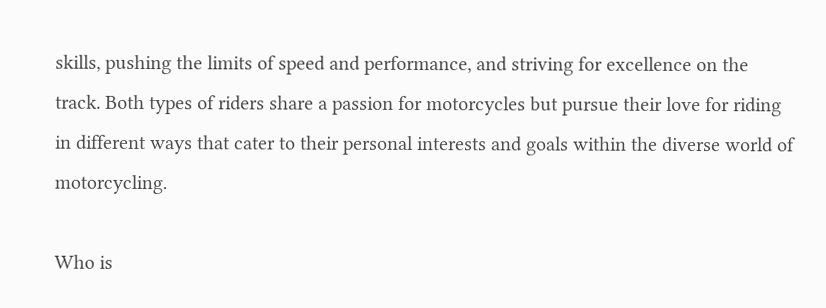skills, pushing the limits of speed and performance, and striving for excellence on the track. Both types of riders share a passion for motorcycles but pursue their love for riding in different ways that cater to their personal interests and goals within the diverse world of motorcycling.

Who is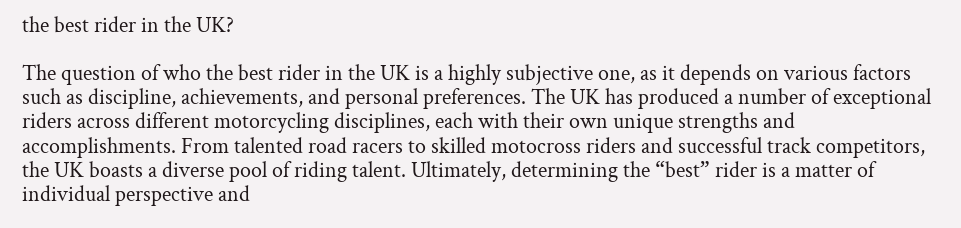the best rider in the UK?

The question of who the best rider in the UK is a highly subjective one, as it depends on various factors such as discipline, achievements, and personal preferences. The UK has produced a number of exceptional riders across different motorcycling disciplines, each with their own unique strengths and accomplishments. From talented road racers to skilled motocross riders and successful track competitors, the UK boasts a diverse pool of riding talent. Ultimately, determining the “best” rider is a matter of individual perspective and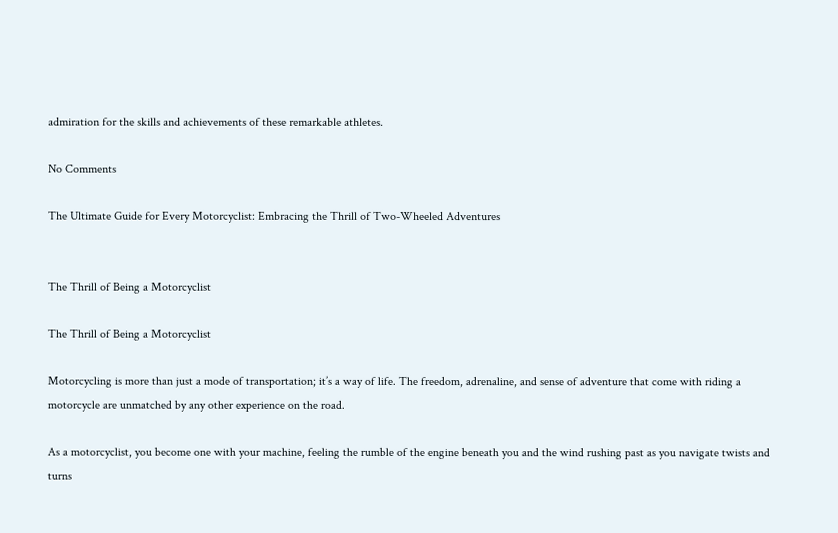admiration for the skills and achievements of these remarkable athletes.

No Comments

The Ultimate Guide for Every Motorcyclist: Embracing the Thrill of Two-Wheeled Adventures


The Thrill of Being a Motorcyclist

The Thrill of Being a Motorcyclist

Motorcycling is more than just a mode of transportation; it’s a way of life. The freedom, adrenaline, and sense of adventure that come with riding a motorcycle are unmatched by any other experience on the road.

As a motorcyclist, you become one with your machine, feeling the rumble of the engine beneath you and the wind rushing past as you navigate twists and turns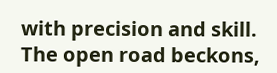with precision and skill. The open road beckons,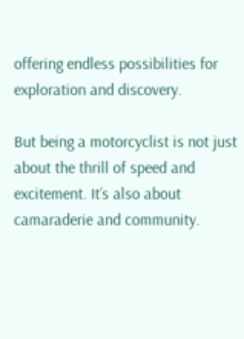offering endless possibilities for exploration and discovery.

But being a motorcyclist is not just about the thrill of speed and excitement. It’s also about camaraderie and community.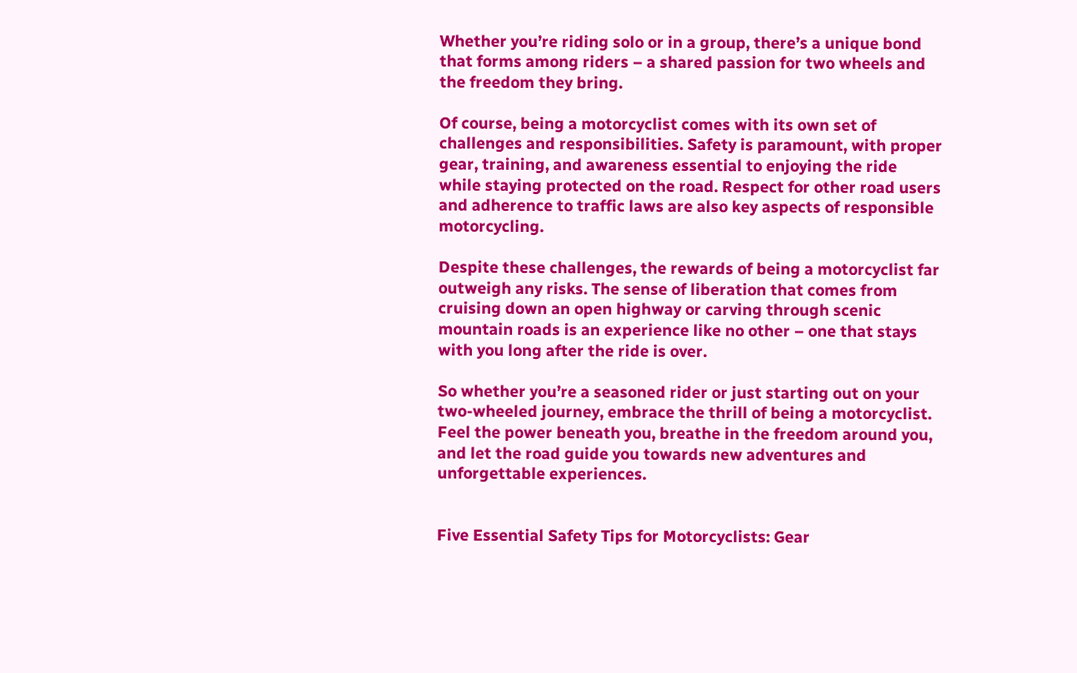Whether you’re riding solo or in a group, there’s a unique bond that forms among riders – a shared passion for two wheels and the freedom they bring.

Of course, being a motorcyclist comes with its own set of challenges and responsibilities. Safety is paramount, with proper gear, training, and awareness essential to enjoying the ride while staying protected on the road. Respect for other road users and adherence to traffic laws are also key aspects of responsible motorcycling.

Despite these challenges, the rewards of being a motorcyclist far outweigh any risks. The sense of liberation that comes from cruising down an open highway or carving through scenic mountain roads is an experience like no other – one that stays with you long after the ride is over.

So whether you’re a seasoned rider or just starting out on your two-wheeled journey, embrace the thrill of being a motorcyclist. Feel the power beneath you, breathe in the freedom around you, and let the road guide you towards new adventures and unforgettable experiences.


Five Essential Safety Tips for Motorcyclists: Gear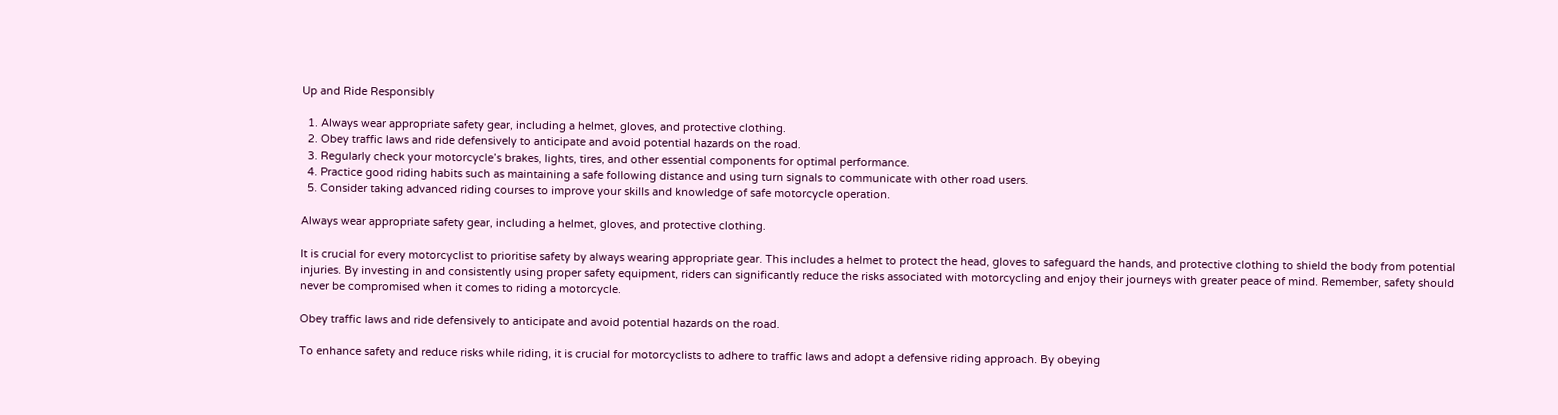Up and Ride Responsibly

  1. Always wear appropriate safety gear, including a helmet, gloves, and protective clothing.
  2. Obey traffic laws and ride defensively to anticipate and avoid potential hazards on the road.
  3. Regularly check your motorcycle’s brakes, lights, tires, and other essential components for optimal performance.
  4. Practice good riding habits such as maintaining a safe following distance and using turn signals to communicate with other road users.
  5. Consider taking advanced riding courses to improve your skills and knowledge of safe motorcycle operation.

Always wear appropriate safety gear, including a helmet, gloves, and protective clothing.

It is crucial for every motorcyclist to prioritise safety by always wearing appropriate gear. This includes a helmet to protect the head, gloves to safeguard the hands, and protective clothing to shield the body from potential injuries. By investing in and consistently using proper safety equipment, riders can significantly reduce the risks associated with motorcycling and enjoy their journeys with greater peace of mind. Remember, safety should never be compromised when it comes to riding a motorcycle.

Obey traffic laws and ride defensively to anticipate and avoid potential hazards on the road.

To enhance safety and reduce risks while riding, it is crucial for motorcyclists to adhere to traffic laws and adopt a defensive riding approach. By obeying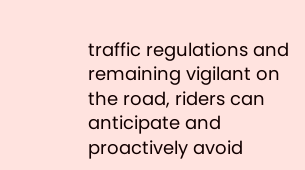traffic regulations and remaining vigilant on the road, riders can anticipate and proactively avoid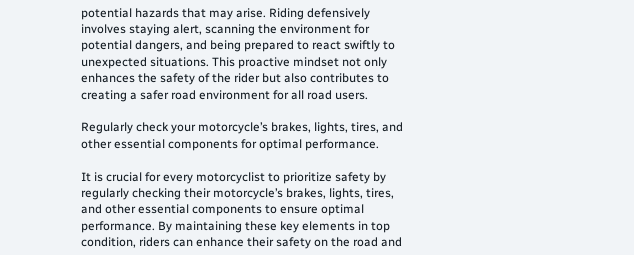potential hazards that may arise. Riding defensively involves staying alert, scanning the environment for potential dangers, and being prepared to react swiftly to unexpected situations. This proactive mindset not only enhances the safety of the rider but also contributes to creating a safer road environment for all road users.

Regularly check your motorcycle’s brakes, lights, tires, and other essential components for optimal performance.

It is crucial for every motorcyclist to prioritize safety by regularly checking their motorcycle’s brakes, lights, tires, and other essential components to ensure optimal performance. By maintaining these key elements in top condition, riders can enhance their safety on the road and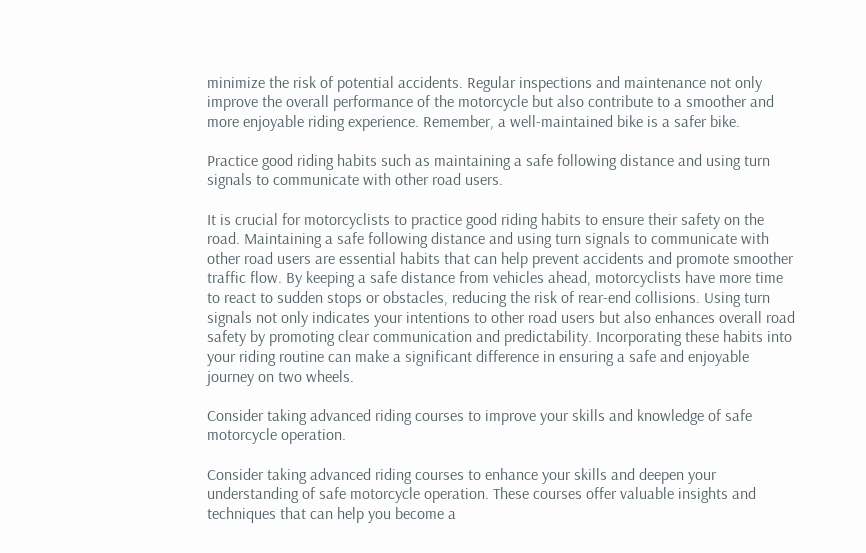minimize the risk of potential accidents. Regular inspections and maintenance not only improve the overall performance of the motorcycle but also contribute to a smoother and more enjoyable riding experience. Remember, a well-maintained bike is a safer bike.

Practice good riding habits such as maintaining a safe following distance and using turn signals to communicate with other road users.

It is crucial for motorcyclists to practice good riding habits to ensure their safety on the road. Maintaining a safe following distance and using turn signals to communicate with other road users are essential habits that can help prevent accidents and promote smoother traffic flow. By keeping a safe distance from vehicles ahead, motorcyclists have more time to react to sudden stops or obstacles, reducing the risk of rear-end collisions. Using turn signals not only indicates your intentions to other road users but also enhances overall road safety by promoting clear communication and predictability. Incorporating these habits into your riding routine can make a significant difference in ensuring a safe and enjoyable journey on two wheels.

Consider taking advanced riding courses to improve your skills and knowledge of safe motorcycle operation.

Consider taking advanced riding courses to enhance your skills and deepen your understanding of safe motorcycle operation. These courses offer valuable insights and techniques that can help you become a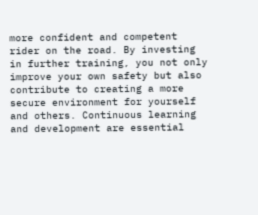more confident and competent rider on the road. By investing in further training, you not only improve your own safety but also contribute to creating a more secure environment for yourself and others. Continuous learning and development are essential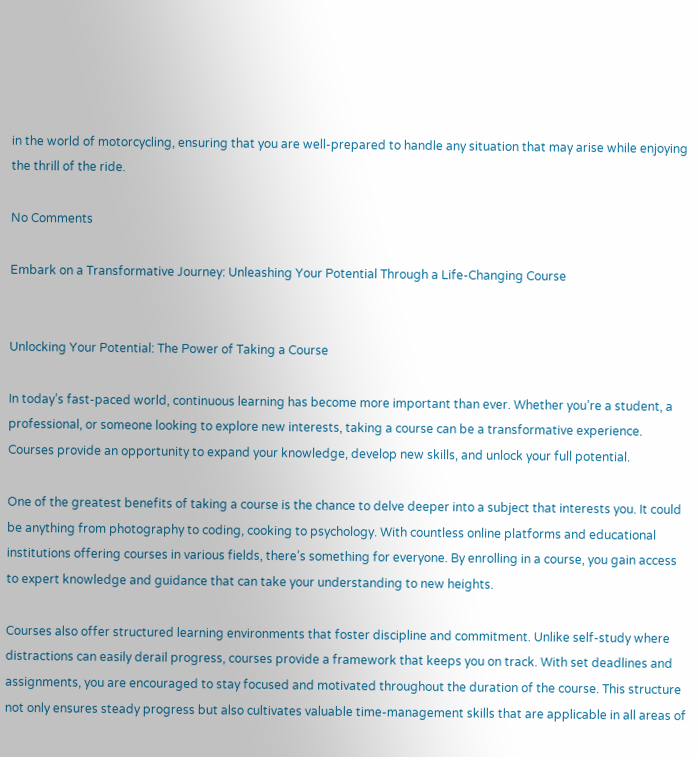in the world of motorcycling, ensuring that you are well-prepared to handle any situation that may arise while enjoying the thrill of the ride.

No Comments

Embark on a Transformative Journey: Unleashing Your Potential Through a Life-Changing Course


Unlocking Your Potential: The Power of Taking a Course

In today’s fast-paced world, continuous learning has become more important than ever. Whether you’re a student, a professional, or someone looking to explore new interests, taking a course can be a transformative experience. Courses provide an opportunity to expand your knowledge, develop new skills, and unlock your full potential.

One of the greatest benefits of taking a course is the chance to delve deeper into a subject that interests you. It could be anything from photography to coding, cooking to psychology. With countless online platforms and educational institutions offering courses in various fields, there’s something for everyone. By enrolling in a course, you gain access to expert knowledge and guidance that can take your understanding to new heights.

Courses also offer structured learning environments that foster discipline and commitment. Unlike self-study where distractions can easily derail progress, courses provide a framework that keeps you on track. With set deadlines and assignments, you are encouraged to stay focused and motivated throughout the duration of the course. This structure not only ensures steady progress but also cultivates valuable time-management skills that are applicable in all areas of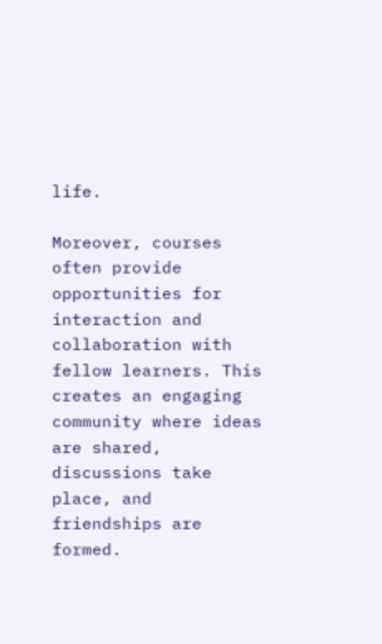life.

Moreover, courses often provide opportunities for interaction and collaboration with fellow learners. This creates an engaging community where ideas are shared, discussions take place, and friendships are formed.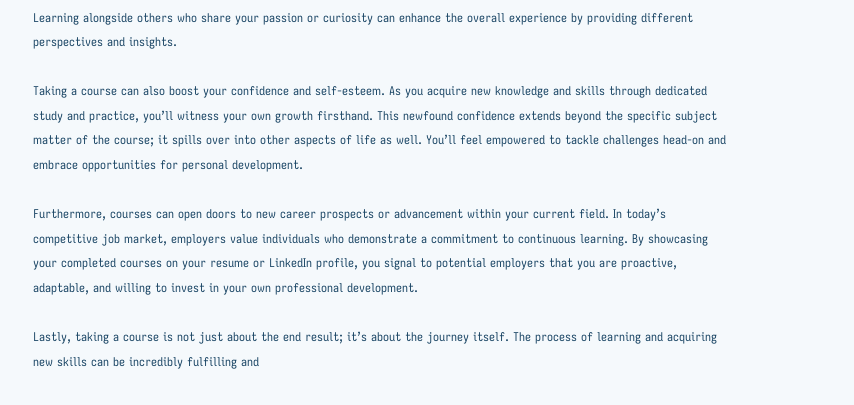Learning alongside others who share your passion or curiosity can enhance the overall experience by providing different perspectives and insights.

Taking a course can also boost your confidence and self-esteem. As you acquire new knowledge and skills through dedicated study and practice, you’ll witness your own growth firsthand. This newfound confidence extends beyond the specific subject matter of the course; it spills over into other aspects of life as well. You’ll feel empowered to tackle challenges head-on and embrace opportunities for personal development.

Furthermore, courses can open doors to new career prospects or advancement within your current field. In today’s competitive job market, employers value individuals who demonstrate a commitment to continuous learning. By showcasing your completed courses on your resume or LinkedIn profile, you signal to potential employers that you are proactive, adaptable, and willing to invest in your own professional development.

Lastly, taking a course is not just about the end result; it’s about the journey itself. The process of learning and acquiring new skills can be incredibly fulfilling and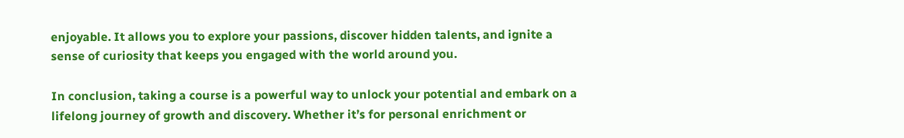enjoyable. It allows you to explore your passions, discover hidden talents, and ignite a sense of curiosity that keeps you engaged with the world around you.

In conclusion, taking a course is a powerful way to unlock your potential and embark on a lifelong journey of growth and discovery. Whether it’s for personal enrichment or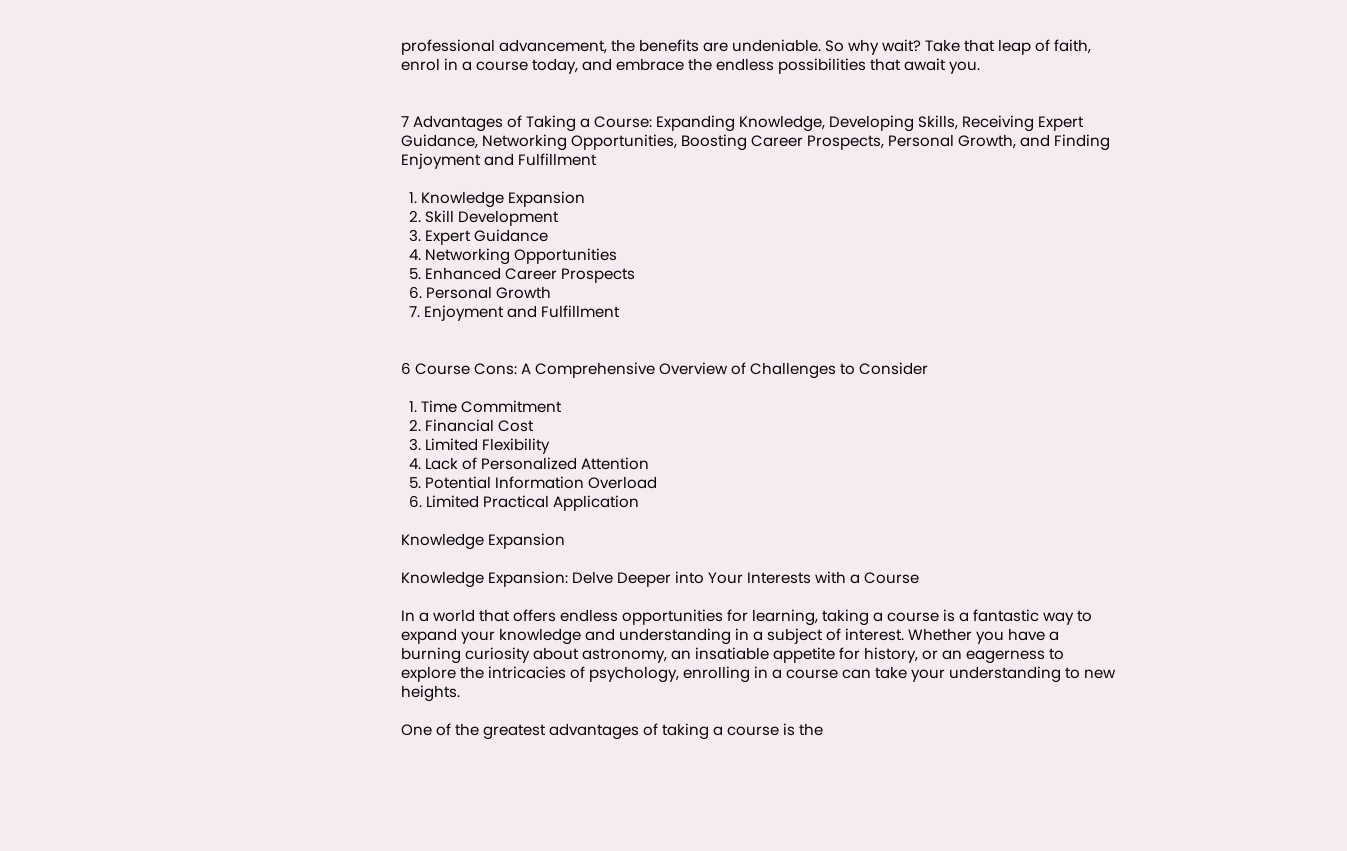professional advancement, the benefits are undeniable. So why wait? Take that leap of faith, enrol in a course today, and embrace the endless possibilities that await you.


7 Advantages of Taking a Course: Expanding Knowledge, Developing Skills, Receiving Expert Guidance, Networking Opportunities, Boosting Career Prospects, Personal Growth, and Finding Enjoyment and Fulfillment

  1. Knowledge Expansion
  2. Skill Development
  3. Expert Guidance
  4. Networking Opportunities
  5. Enhanced Career Prospects
  6. Personal Growth
  7. Enjoyment and Fulfillment


6 Course Cons: A Comprehensive Overview of Challenges to Consider

  1. Time Commitment
  2. Financial Cost
  3. Limited Flexibility
  4. Lack of Personalized Attention
  5. Potential Information Overload
  6. Limited Practical Application

Knowledge Expansion

Knowledge Expansion: Delve Deeper into Your Interests with a Course

In a world that offers endless opportunities for learning, taking a course is a fantastic way to expand your knowledge and understanding in a subject of interest. Whether you have a burning curiosity about astronomy, an insatiable appetite for history, or an eagerness to explore the intricacies of psychology, enrolling in a course can take your understanding to new heights.

One of the greatest advantages of taking a course is the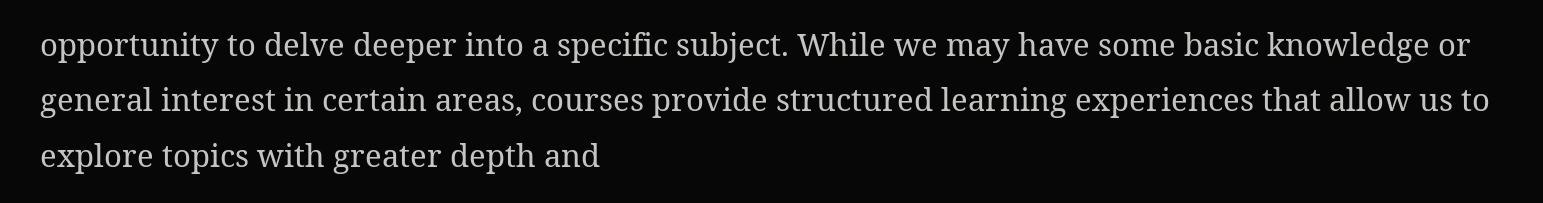opportunity to delve deeper into a specific subject. While we may have some basic knowledge or general interest in certain areas, courses provide structured learning experiences that allow us to explore topics with greater depth and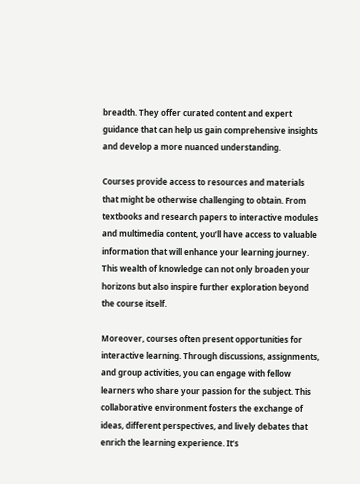breadth. They offer curated content and expert guidance that can help us gain comprehensive insights and develop a more nuanced understanding.

Courses provide access to resources and materials that might be otherwise challenging to obtain. From textbooks and research papers to interactive modules and multimedia content, you’ll have access to valuable information that will enhance your learning journey. This wealth of knowledge can not only broaden your horizons but also inspire further exploration beyond the course itself.

Moreover, courses often present opportunities for interactive learning. Through discussions, assignments, and group activities, you can engage with fellow learners who share your passion for the subject. This collaborative environment fosters the exchange of ideas, different perspectives, and lively debates that enrich the learning experience. It’s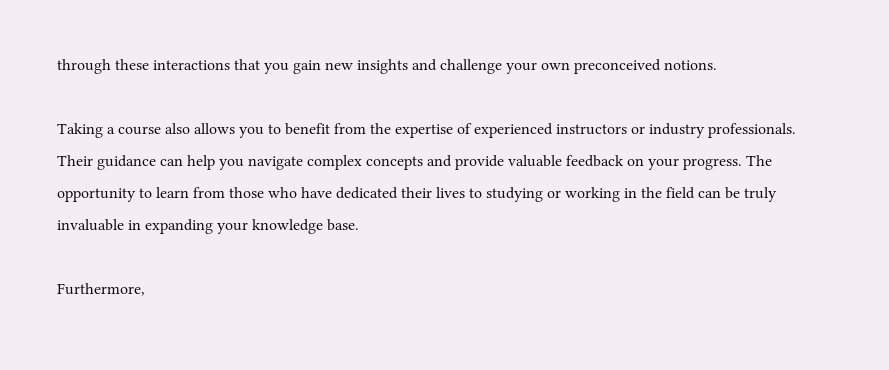through these interactions that you gain new insights and challenge your own preconceived notions.

Taking a course also allows you to benefit from the expertise of experienced instructors or industry professionals. Their guidance can help you navigate complex concepts and provide valuable feedback on your progress. The opportunity to learn from those who have dedicated their lives to studying or working in the field can be truly invaluable in expanding your knowledge base.

Furthermore,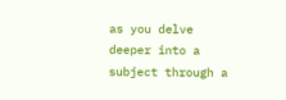as you delve deeper into a subject through a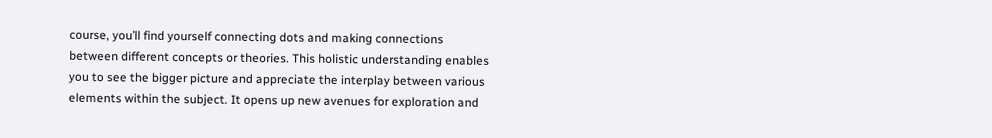course, you’ll find yourself connecting dots and making connections between different concepts or theories. This holistic understanding enables you to see the bigger picture and appreciate the interplay between various elements within the subject. It opens up new avenues for exploration and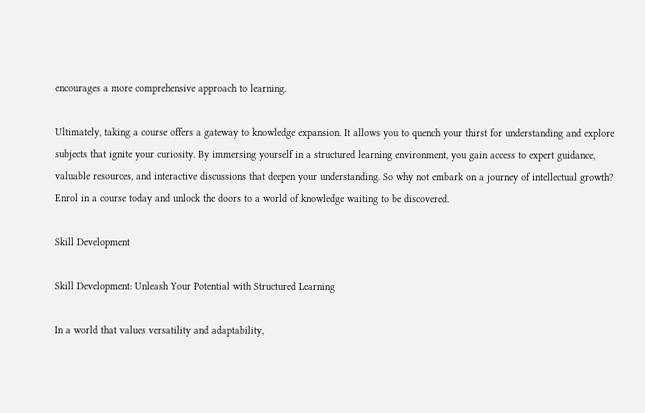encourages a more comprehensive approach to learning.

Ultimately, taking a course offers a gateway to knowledge expansion. It allows you to quench your thirst for understanding and explore subjects that ignite your curiosity. By immersing yourself in a structured learning environment, you gain access to expert guidance, valuable resources, and interactive discussions that deepen your understanding. So why not embark on a journey of intellectual growth? Enrol in a course today and unlock the doors to a world of knowledge waiting to be discovered.

Skill Development

Skill Development: Unleash Your Potential with Structured Learning

In a world that values versatility and adaptability,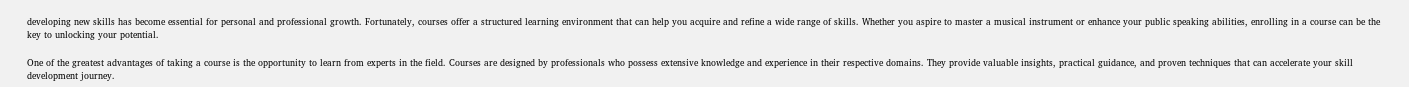developing new skills has become essential for personal and professional growth. Fortunately, courses offer a structured learning environment that can help you acquire and refine a wide range of skills. Whether you aspire to master a musical instrument or enhance your public speaking abilities, enrolling in a course can be the key to unlocking your potential.

One of the greatest advantages of taking a course is the opportunity to learn from experts in the field. Courses are designed by professionals who possess extensive knowledge and experience in their respective domains. They provide valuable insights, practical guidance, and proven techniques that can accelerate your skill development journey.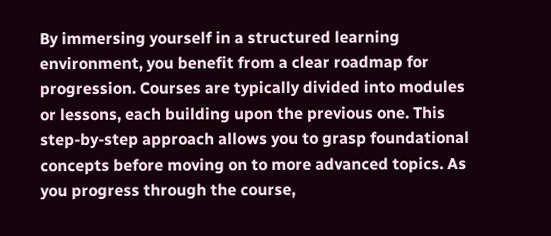By immersing yourself in a structured learning environment, you benefit from a clear roadmap for progression. Courses are typically divided into modules or lessons, each building upon the previous one. This step-by-step approach allows you to grasp foundational concepts before moving on to more advanced topics. As you progress through the course,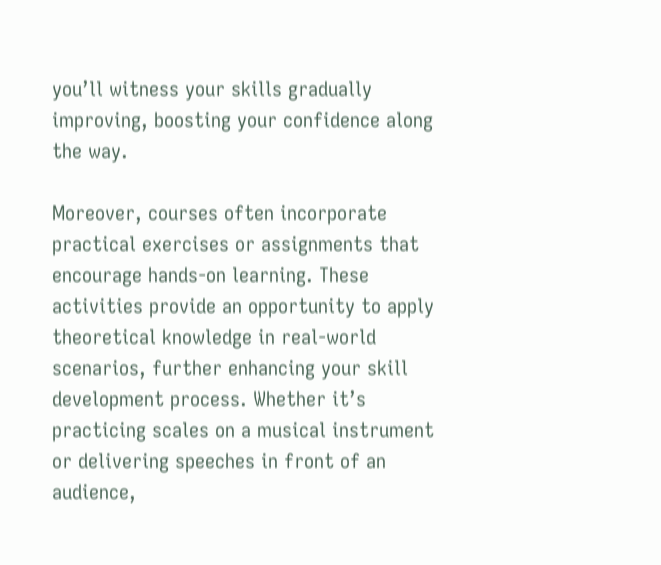you’ll witness your skills gradually improving, boosting your confidence along the way.

Moreover, courses often incorporate practical exercises or assignments that encourage hands-on learning. These activities provide an opportunity to apply theoretical knowledge in real-world scenarios, further enhancing your skill development process. Whether it’s practicing scales on a musical instrument or delivering speeches in front of an audience,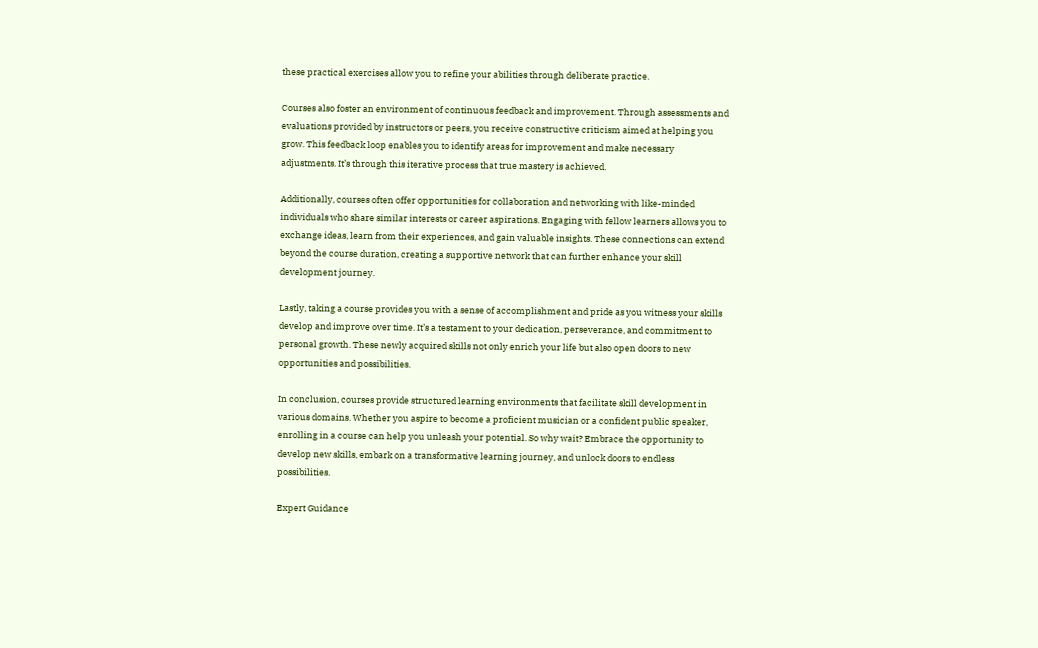these practical exercises allow you to refine your abilities through deliberate practice.

Courses also foster an environment of continuous feedback and improvement. Through assessments and evaluations provided by instructors or peers, you receive constructive criticism aimed at helping you grow. This feedback loop enables you to identify areas for improvement and make necessary adjustments. It’s through this iterative process that true mastery is achieved.

Additionally, courses often offer opportunities for collaboration and networking with like-minded individuals who share similar interests or career aspirations. Engaging with fellow learners allows you to exchange ideas, learn from their experiences, and gain valuable insights. These connections can extend beyond the course duration, creating a supportive network that can further enhance your skill development journey.

Lastly, taking a course provides you with a sense of accomplishment and pride as you witness your skills develop and improve over time. It’s a testament to your dedication, perseverance, and commitment to personal growth. These newly acquired skills not only enrich your life but also open doors to new opportunities and possibilities.

In conclusion, courses provide structured learning environments that facilitate skill development in various domains. Whether you aspire to become a proficient musician or a confident public speaker, enrolling in a course can help you unleash your potential. So why wait? Embrace the opportunity to develop new skills, embark on a transformative learning journey, and unlock doors to endless possibilities.

Expert Guidance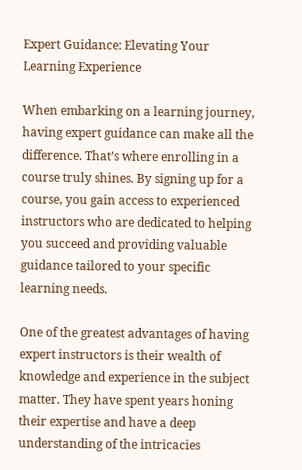Expert Guidance: Elevating Your Learning Experience

When embarking on a learning journey, having expert guidance can make all the difference. That’s where enrolling in a course truly shines. By signing up for a course, you gain access to experienced instructors who are dedicated to helping you succeed and providing valuable guidance tailored to your specific learning needs.

One of the greatest advantages of having expert instructors is their wealth of knowledge and experience in the subject matter. They have spent years honing their expertise and have a deep understanding of the intricacies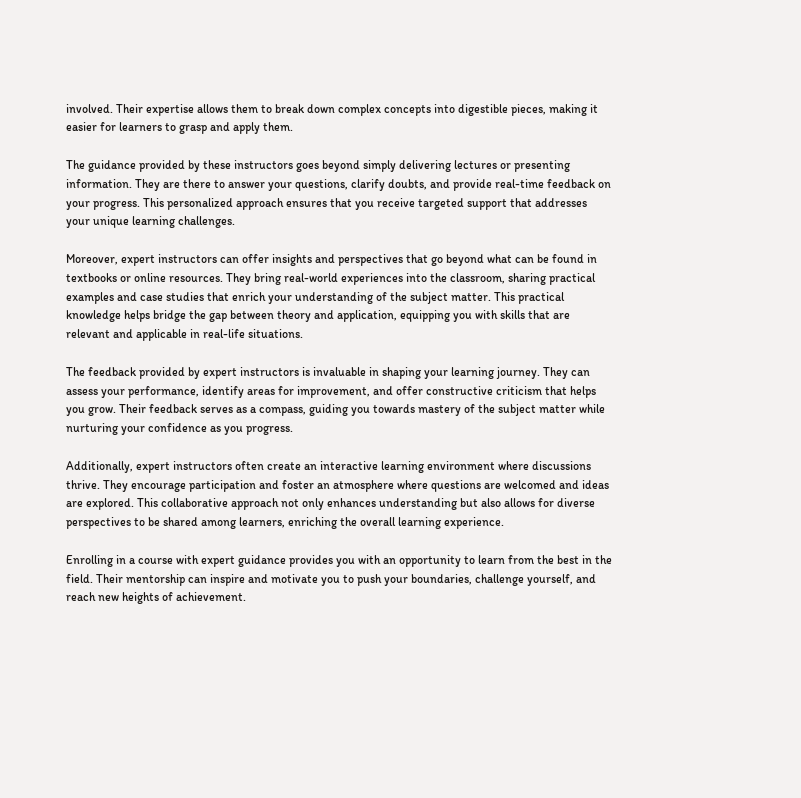involved. Their expertise allows them to break down complex concepts into digestible pieces, making it easier for learners to grasp and apply them.

The guidance provided by these instructors goes beyond simply delivering lectures or presenting information. They are there to answer your questions, clarify doubts, and provide real-time feedback on your progress. This personalized approach ensures that you receive targeted support that addresses your unique learning challenges.

Moreover, expert instructors can offer insights and perspectives that go beyond what can be found in textbooks or online resources. They bring real-world experiences into the classroom, sharing practical examples and case studies that enrich your understanding of the subject matter. This practical knowledge helps bridge the gap between theory and application, equipping you with skills that are relevant and applicable in real-life situations.

The feedback provided by expert instructors is invaluable in shaping your learning journey. They can assess your performance, identify areas for improvement, and offer constructive criticism that helps you grow. Their feedback serves as a compass, guiding you towards mastery of the subject matter while nurturing your confidence as you progress.

Additionally, expert instructors often create an interactive learning environment where discussions thrive. They encourage participation and foster an atmosphere where questions are welcomed and ideas are explored. This collaborative approach not only enhances understanding but also allows for diverse perspectives to be shared among learners, enriching the overall learning experience.

Enrolling in a course with expert guidance provides you with an opportunity to learn from the best in the field. Their mentorship can inspire and motivate you to push your boundaries, challenge yourself, and reach new heights of achievement.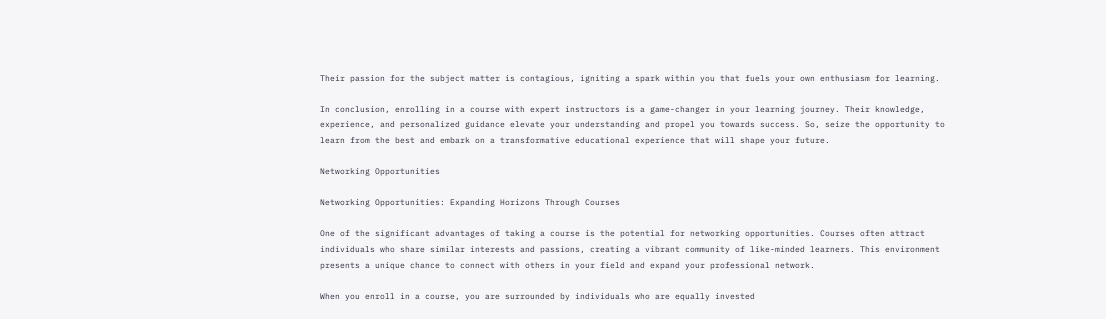Their passion for the subject matter is contagious, igniting a spark within you that fuels your own enthusiasm for learning.

In conclusion, enrolling in a course with expert instructors is a game-changer in your learning journey. Their knowledge, experience, and personalized guidance elevate your understanding and propel you towards success. So, seize the opportunity to learn from the best and embark on a transformative educational experience that will shape your future.

Networking Opportunities

Networking Opportunities: Expanding Horizons Through Courses

One of the significant advantages of taking a course is the potential for networking opportunities. Courses often attract individuals who share similar interests and passions, creating a vibrant community of like-minded learners. This environment presents a unique chance to connect with others in your field and expand your professional network.

When you enroll in a course, you are surrounded by individuals who are equally invested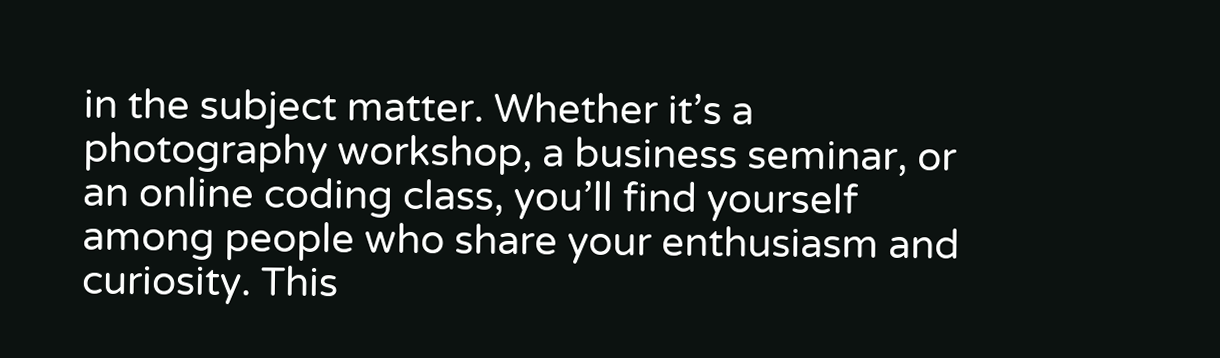in the subject matter. Whether it’s a photography workshop, a business seminar, or an online coding class, you’ll find yourself among people who share your enthusiasm and curiosity. This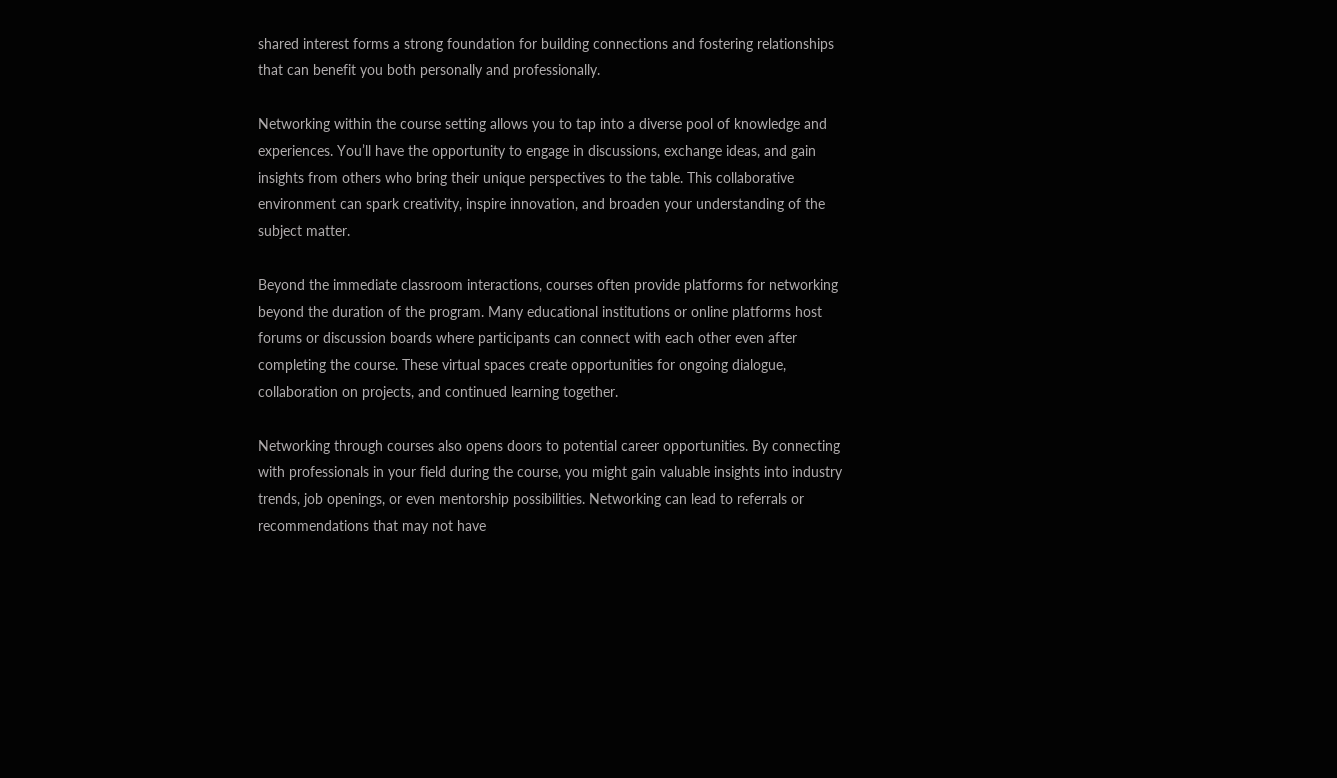shared interest forms a strong foundation for building connections and fostering relationships that can benefit you both personally and professionally.

Networking within the course setting allows you to tap into a diverse pool of knowledge and experiences. You’ll have the opportunity to engage in discussions, exchange ideas, and gain insights from others who bring their unique perspectives to the table. This collaborative environment can spark creativity, inspire innovation, and broaden your understanding of the subject matter.

Beyond the immediate classroom interactions, courses often provide platforms for networking beyond the duration of the program. Many educational institutions or online platforms host forums or discussion boards where participants can connect with each other even after completing the course. These virtual spaces create opportunities for ongoing dialogue, collaboration on projects, and continued learning together.

Networking through courses also opens doors to potential career opportunities. By connecting with professionals in your field during the course, you might gain valuable insights into industry trends, job openings, or even mentorship possibilities. Networking can lead to referrals or recommendations that may not have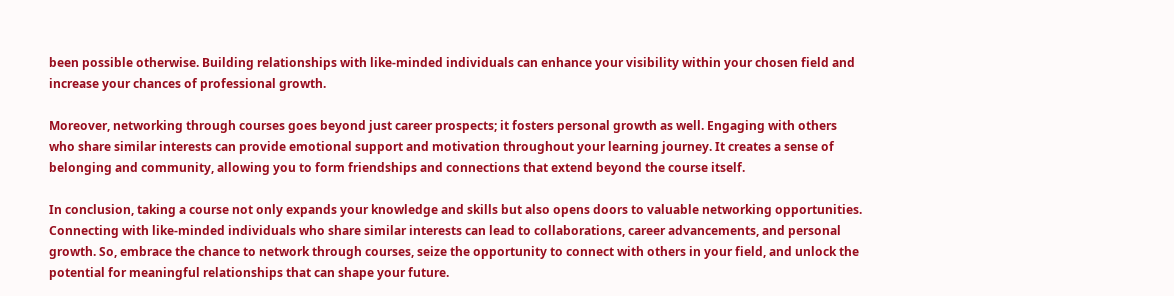been possible otherwise. Building relationships with like-minded individuals can enhance your visibility within your chosen field and increase your chances of professional growth.

Moreover, networking through courses goes beyond just career prospects; it fosters personal growth as well. Engaging with others who share similar interests can provide emotional support and motivation throughout your learning journey. It creates a sense of belonging and community, allowing you to form friendships and connections that extend beyond the course itself.

In conclusion, taking a course not only expands your knowledge and skills but also opens doors to valuable networking opportunities. Connecting with like-minded individuals who share similar interests can lead to collaborations, career advancements, and personal growth. So, embrace the chance to network through courses, seize the opportunity to connect with others in your field, and unlock the potential for meaningful relationships that can shape your future.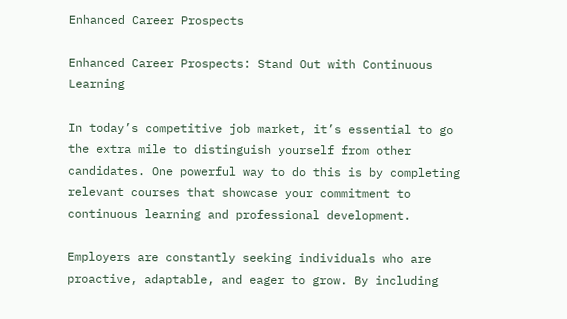Enhanced Career Prospects

Enhanced Career Prospects: Stand Out with Continuous Learning

In today’s competitive job market, it’s essential to go the extra mile to distinguish yourself from other candidates. One powerful way to do this is by completing relevant courses that showcase your commitment to continuous learning and professional development.

Employers are constantly seeking individuals who are proactive, adaptable, and eager to grow. By including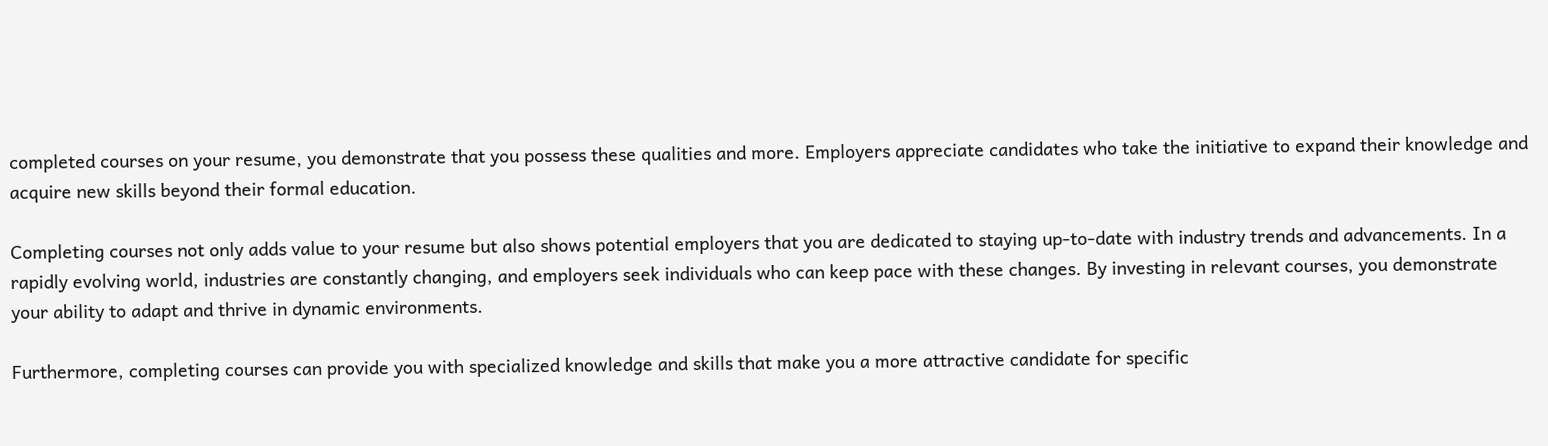completed courses on your resume, you demonstrate that you possess these qualities and more. Employers appreciate candidates who take the initiative to expand their knowledge and acquire new skills beyond their formal education.

Completing courses not only adds value to your resume but also shows potential employers that you are dedicated to staying up-to-date with industry trends and advancements. In a rapidly evolving world, industries are constantly changing, and employers seek individuals who can keep pace with these changes. By investing in relevant courses, you demonstrate your ability to adapt and thrive in dynamic environments.

Furthermore, completing courses can provide you with specialized knowledge and skills that make you a more attractive candidate for specific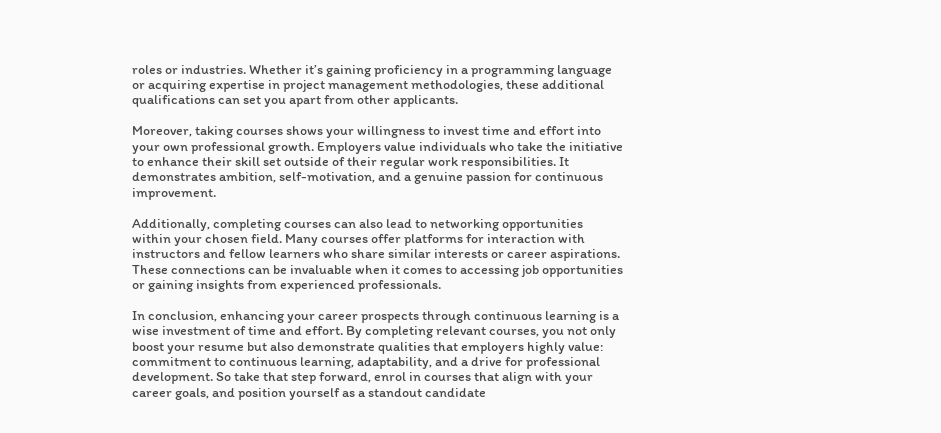roles or industries. Whether it’s gaining proficiency in a programming language or acquiring expertise in project management methodologies, these additional qualifications can set you apart from other applicants.

Moreover, taking courses shows your willingness to invest time and effort into your own professional growth. Employers value individuals who take the initiative to enhance their skill set outside of their regular work responsibilities. It demonstrates ambition, self-motivation, and a genuine passion for continuous improvement.

Additionally, completing courses can also lead to networking opportunities within your chosen field. Many courses offer platforms for interaction with instructors and fellow learners who share similar interests or career aspirations. These connections can be invaluable when it comes to accessing job opportunities or gaining insights from experienced professionals.

In conclusion, enhancing your career prospects through continuous learning is a wise investment of time and effort. By completing relevant courses, you not only boost your resume but also demonstrate qualities that employers highly value: commitment to continuous learning, adaptability, and a drive for professional development. So take that step forward, enrol in courses that align with your career goals, and position yourself as a standout candidate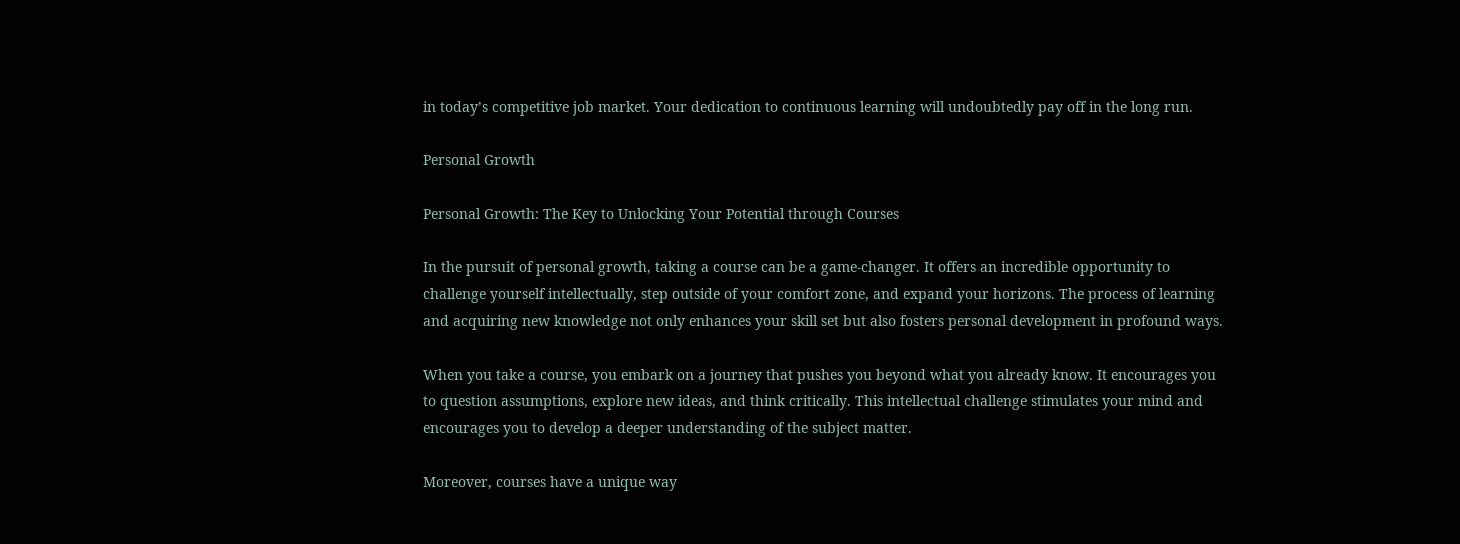in today’s competitive job market. Your dedication to continuous learning will undoubtedly pay off in the long run.

Personal Growth

Personal Growth: The Key to Unlocking Your Potential through Courses

In the pursuit of personal growth, taking a course can be a game-changer. It offers an incredible opportunity to challenge yourself intellectually, step outside of your comfort zone, and expand your horizons. The process of learning and acquiring new knowledge not only enhances your skill set but also fosters personal development in profound ways.

When you take a course, you embark on a journey that pushes you beyond what you already know. It encourages you to question assumptions, explore new ideas, and think critically. This intellectual challenge stimulates your mind and encourages you to develop a deeper understanding of the subject matter.

Moreover, courses have a unique way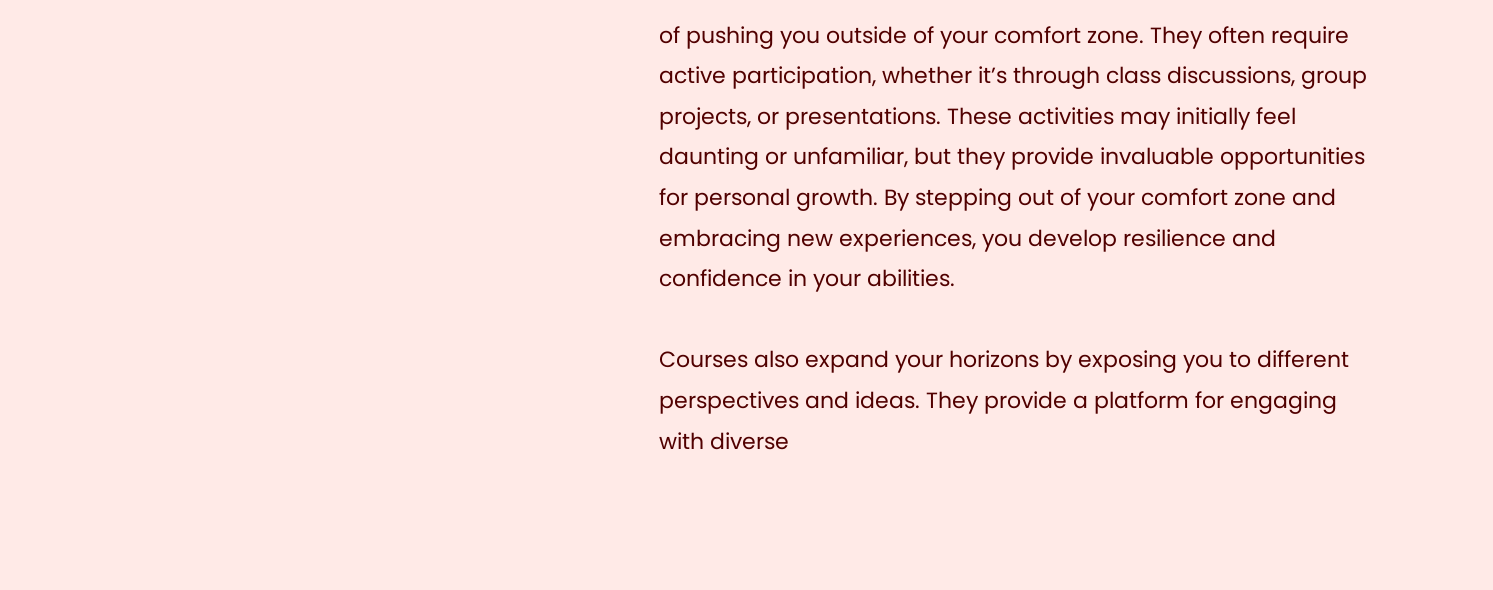of pushing you outside of your comfort zone. They often require active participation, whether it’s through class discussions, group projects, or presentations. These activities may initially feel daunting or unfamiliar, but they provide invaluable opportunities for personal growth. By stepping out of your comfort zone and embracing new experiences, you develop resilience and confidence in your abilities.

Courses also expand your horizons by exposing you to different perspectives and ideas. They provide a platform for engaging with diverse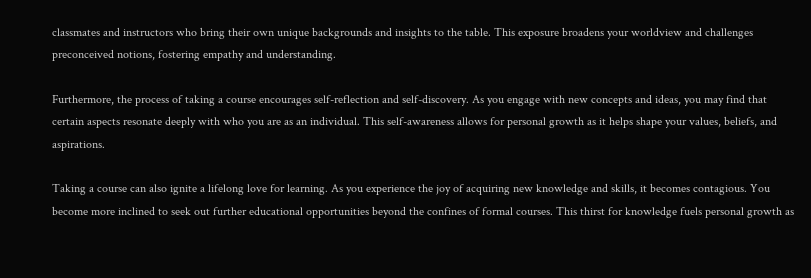classmates and instructors who bring their own unique backgrounds and insights to the table. This exposure broadens your worldview and challenges preconceived notions, fostering empathy and understanding.

Furthermore, the process of taking a course encourages self-reflection and self-discovery. As you engage with new concepts and ideas, you may find that certain aspects resonate deeply with who you are as an individual. This self-awareness allows for personal growth as it helps shape your values, beliefs, and aspirations.

Taking a course can also ignite a lifelong love for learning. As you experience the joy of acquiring new knowledge and skills, it becomes contagious. You become more inclined to seek out further educational opportunities beyond the confines of formal courses. This thirst for knowledge fuels personal growth as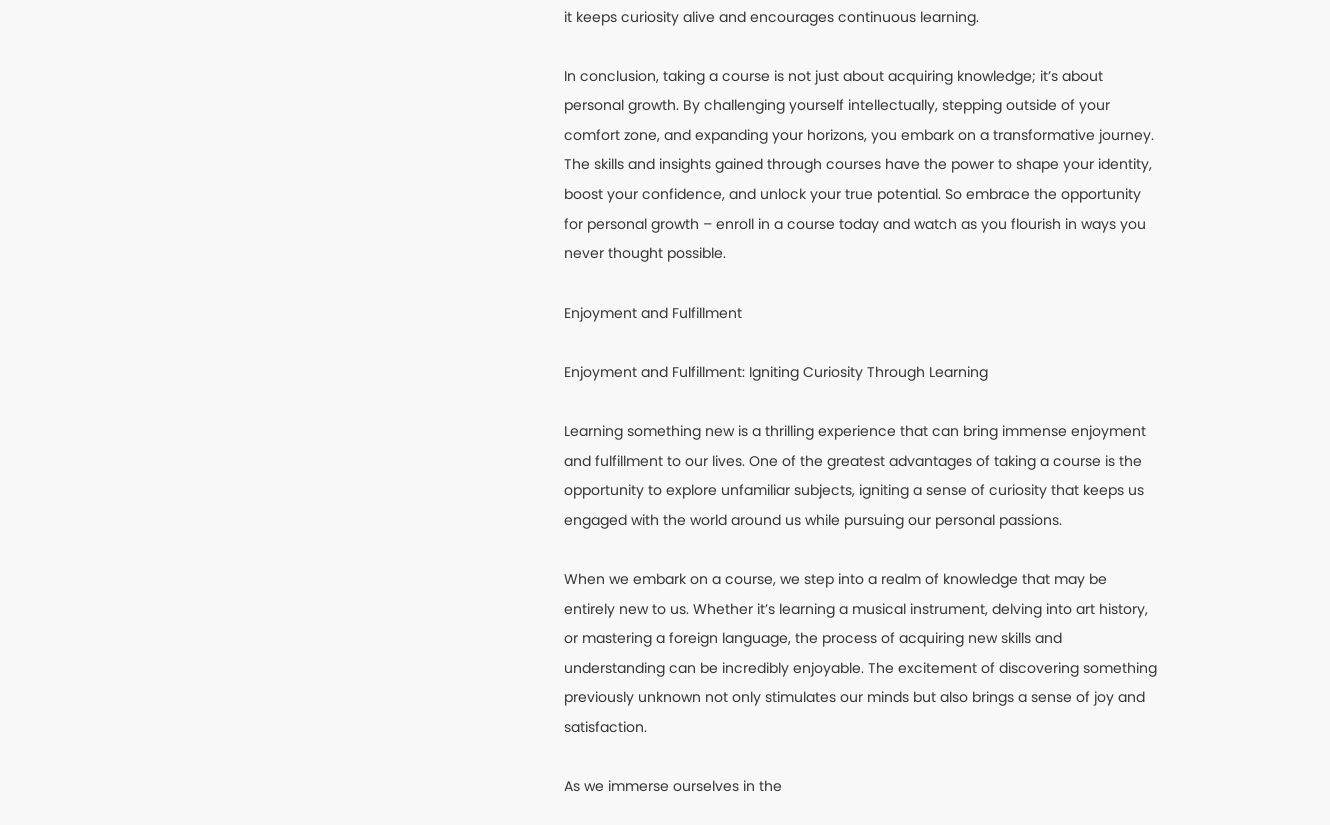it keeps curiosity alive and encourages continuous learning.

In conclusion, taking a course is not just about acquiring knowledge; it’s about personal growth. By challenging yourself intellectually, stepping outside of your comfort zone, and expanding your horizons, you embark on a transformative journey. The skills and insights gained through courses have the power to shape your identity, boost your confidence, and unlock your true potential. So embrace the opportunity for personal growth – enroll in a course today and watch as you flourish in ways you never thought possible.

Enjoyment and Fulfillment

Enjoyment and Fulfillment: Igniting Curiosity Through Learning

Learning something new is a thrilling experience that can bring immense enjoyment and fulfillment to our lives. One of the greatest advantages of taking a course is the opportunity to explore unfamiliar subjects, igniting a sense of curiosity that keeps us engaged with the world around us while pursuing our personal passions.

When we embark on a course, we step into a realm of knowledge that may be entirely new to us. Whether it’s learning a musical instrument, delving into art history, or mastering a foreign language, the process of acquiring new skills and understanding can be incredibly enjoyable. The excitement of discovering something previously unknown not only stimulates our minds but also brings a sense of joy and satisfaction.

As we immerse ourselves in the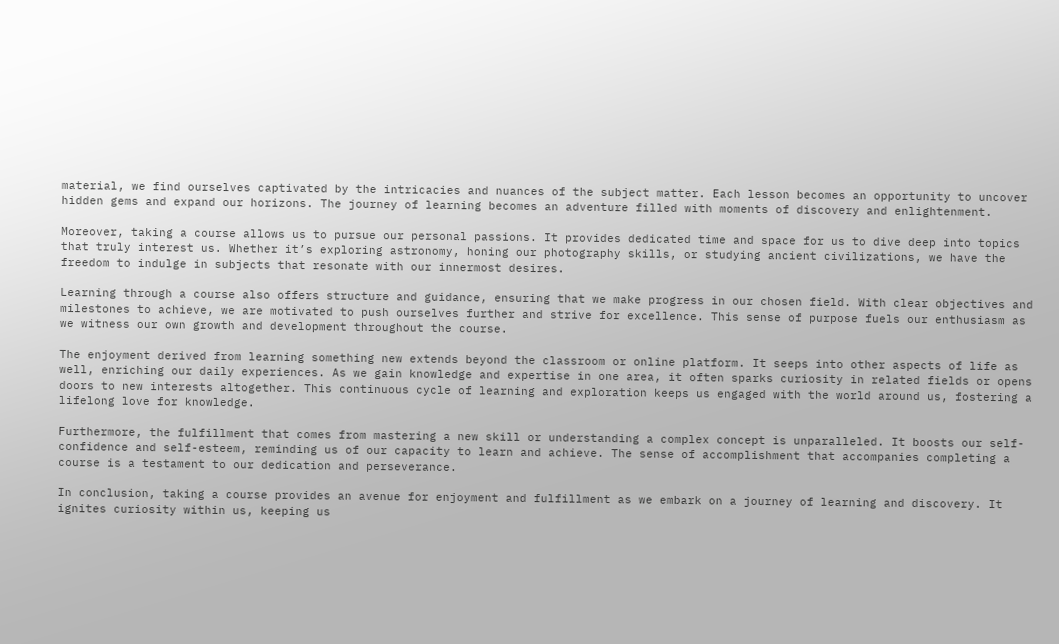material, we find ourselves captivated by the intricacies and nuances of the subject matter. Each lesson becomes an opportunity to uncover hidden gems and expand our horizons. The journey of learning becomes an adventure filled with moments of discovery and enlightenment.

Moreover, taking a course allows us to pursue our personal passions. It provides dedicated time and space for us to dive deep into topics that truly interest us. Whether it’s exploring astronomy, honing our photography skills, or studying ancient civilizations, we have the freedom to indulge in subjects that resonate with our innermost desires.

Learning through a course also offers structure and guidance, ensuring that we make progress in our chosen field. With clear objectives and milestones to achieve, we are motivated to push ourselves further and strive for excellence. This sense of purpose fuels our enthusiasm as we witness our own growth and development throughout the course.

The enjoyment derived from learning something new extends beyond the classroom or online platform. It seeps into other aspects of life as well, enriching our daily experiences. As we gain knowledge and expertise in one area, it often sparks curiosity in related fields or opens doors to new interests altogether. This continuous cycle of learning and exploration keeps us engaged with the world around us, fostering a lifelong love for knowledge.

Furthermore, the fulfillment that comes from mastering a new skill or understanding a complex concept is unparalleled. It boosts our self-confidence and self-esteem, reminding us of our capacity to learn and achieve. The sense of accomplishment that accompanies completing a course is a testament to our dedication and perseverance.

In conclusion, taking a course provides an avenue for enjoyment and fulfillment as we embark on a journey of learning and discovery. It ignites curiosity within us, keeping us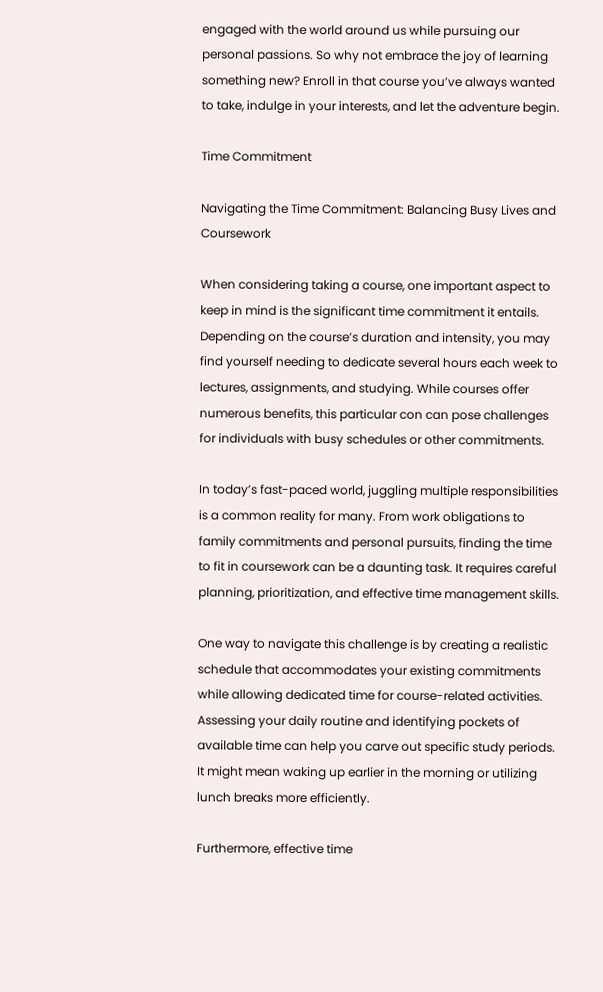engaged with the world around us while pursuing our personal passions. So why not embrace the joy of learning something new? Enroll in that course you’ve always wanted to take, indulge in your interests, and let the adventure begin.

Time Commitment

Navigating the Time Commitment: Balancing Busy Lives and Coursework

When considering taking a course, one important aspect to keep in mind is the significant time commitment it entails. Depending on the course’s duration and intensity, you may find yourself needing to dedicate several hours each week to lectures, assignments, and studying. While courses offer numerous benefits, this particular con can pose challenges for individuals with busy schedules or other commitments.

In today’s fast-paced world, juggling multiple responsibilities is a common reality for many. From work obligations to family commitments and personal pursuits, finding the time to fit in coursework can be a daunting task. It requires careful planning, prioritization, and effective time management skills.

One way to navigate this challenge is by creating a realistic schedule that accommodates your existing commitments while allowing dedicated time for course-related activities. Assessing your daily routine and identifying pockets of available time can help you carve out specific study periods. It might mean waking up earlier in the morning or utilizing lunch breaks more efficiently.

Furthermore, effective time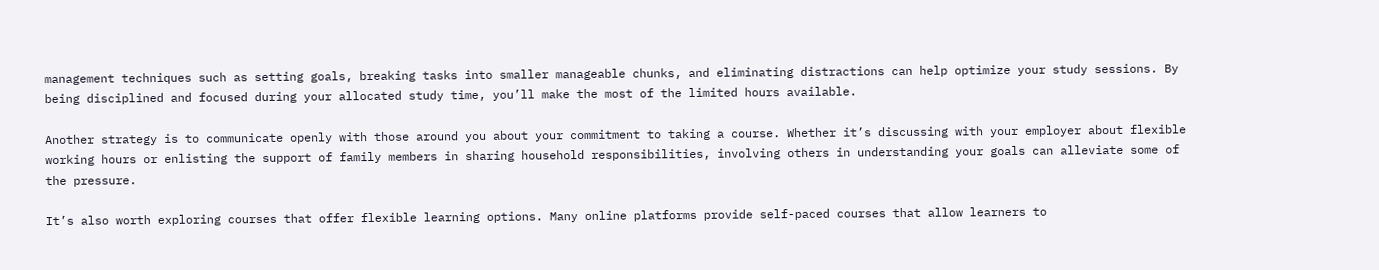management techniques such as setting goals, breaking tasks into smaller manageable chunks, and eliminating distractions can help optimize your study sessions. By being disciplined and focused during your allocated study time, you’ll make the most of the limited hours available.

Another strategy is to communicate openly with those around you about your commitment to taking a course. Whether it’s discussing with your employer about flexible working hours or enlisting the support of family members in sharing household responsibilities, involving others in understanding your goals can alleviate some of the pressure.

It’s also worth exploring courses that offer flexible learning options. Many online platforms provide self-paced courses that allow learners to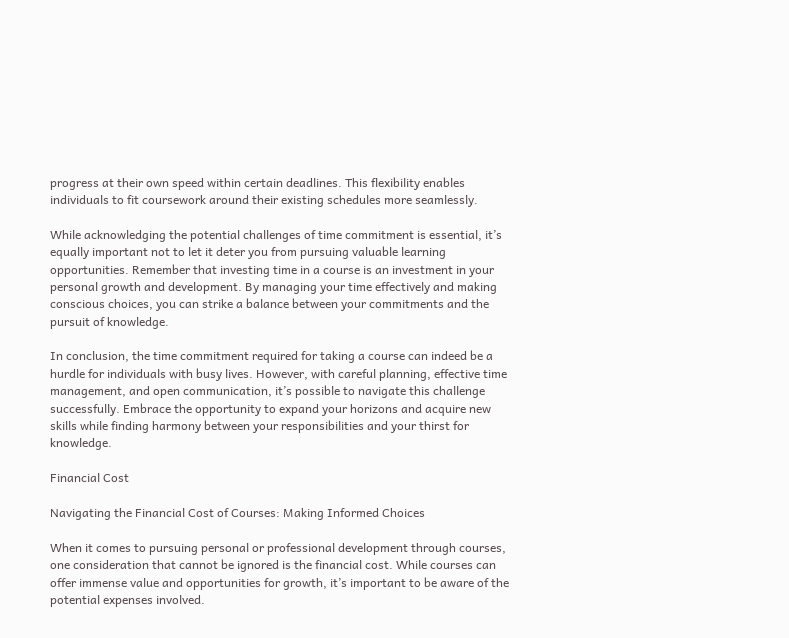progress at their own speed within certain deadlines. This flexibility enables individuals to fit coursework around their existing schedules more seamlessly.

While acknowledging the potential challenges of time commitment is essential, it’s equally important not to let it deter you from pursuing valuable learning opportunities. Remember that investing time in a course is an investment in your personal growth and development. By managing your time effectively and making conscious choices, you can strike a balance between your commitments and the pursuit of knowledge.

In conclusion, the time commitment required for taking a course can indeed be a hurdle for individuals with busy lives. However, with careful planning, effective time management, and open communication, it’s possible to navigate this challenge successfully. Embrace the opportunity to expand your horizons and acquire new skills while finding harmony between your responsibilities and your thirst for knowledge.

Financial Cost

Navigating the Financial Cost of Courses: Making Informed Choices

When it comes to pursuing personal or professional development through courses, one consideration that cannot be ignored is the financial cost. While courses can offer immense value and opportunities for growth, it’s important to be aware of the potential expenses involved.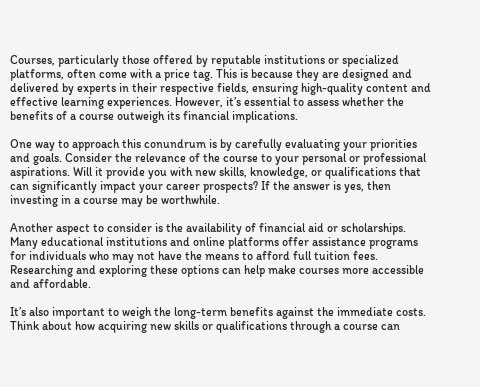Courses, particularly those offered by reputable institutions or specialized platforms, often come with a price tag. This is because they are designed and delivered by experts in their respective fields, ensuring high-quality content and effective learning experiences. However, it’s essential to assess whether the benefits of a course outweigh its financial implications.

One way to approach this conundrum is by carefully evaluating your priorities and goals. Consider the relevance of the course to your personal or professional aspirations. Will it provide you with new skills, knowledge, or qualifications that can significantly impact your career prospects? If the answer is yes, then investing in a course may be worthwhile.

Another aspect to consider is the availability of financial aid or scholarships. Many educational institutions and online platforms offer assistance programs for individuals who may not have the means to afford full tuition fees. Researching and exploring these options can help make courses more accessible and affordable.

It’s also important to weigh the long-term benefits against the immediate costs. Think about how acquiring new skills or qualifications through a course can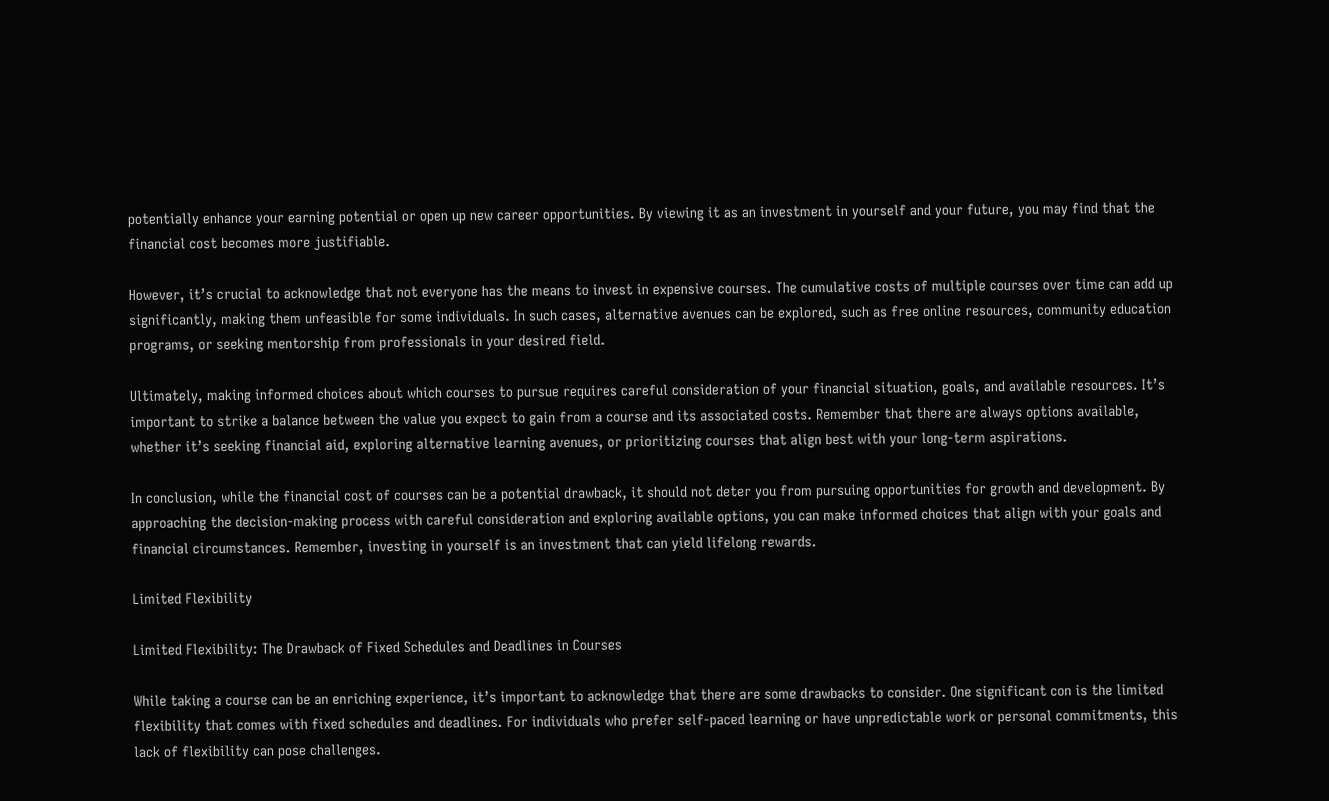potentially enhance your earning potential or open up new career opportunities. By viewing it as an investment in yourself and your future, you may find that the financial cost becomes more justifiable.

However, it’s crucial to acknowledge that not everyone has the means to invest in expensive courses. The cumulative costs of multiple courses over time can add up significantly, making them unfeasible for some individuals. In such cases, alternative avenues can be explored, such as free online resources, community education programs, or seeking mentorship from professionals in your desired field.

Ultimately, making informed choices about which courses to pursue requires careful consideration of your financial situation, goals, and available resources. It’s important to strike a balance between the value you expect to gain from a course and its associated costs. Remember that there are always options available, whether it’s seeking financial aid, exploring alternative learning avenues, or prioritizing courses that align best with your long-term aspirations.

In conclusion, while the financial cost of courses can be a potential drawback, it should not deter you from pursuing opportunities for growth and development. By approaching the decision-making process with careful consideration and exploring available options, you can make informed choices that align with your goals and financial circumstances. Remember, investing in yourself is an investment that can yield lifelong rewards.

Limited Flexibility

Limited Flexibility: The Drawback of Fixed Schedules and Deadlines in Courses

While taking a course can be an enriching experience, it’s important to acknowledge that there are some drawbacks to consider. One significant con is the limited flexibility that comes with fixed schedules and deadlines. For individuals who prefer self-paced learning or have unpredictable work or personal commitments, this lack of flexibility can pose challenges.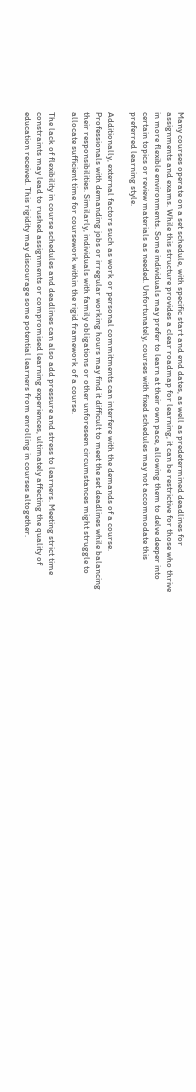Many courses operate on a set schedule, with specific start and end dates, as well as predetermined deadlines for assignments and exams. While this structure provides a clear roadmap for learning, it can be restrictive for those who thrive in more flexible environments. Some individuals may prefer to learn at their own pace, allowing them to delve deeper into certain topics or review materials as needed. Unfortunately, courses with fixed schedules may not accommodate this preferred learning style.

Additionally, external factors such as work or personal commitments can interfere with the demands of a course. Professionals with demanding jobs or irregular working hours may find it difficult to meet the set deadlines while balancing their responsibilities. Similarly, individuals with family obligations or other unforeseen circumstances might struggle to allocate sufficient time for coursework within the rigid framework of a course.

The lack of flexibility in course schedules and deadlines can also add pressure and stress to learners. Meeting strict time constraints may lead to rushed assignments or compromised learning experiences, ultimately affecting the quality of education received. This rigidity may discourage some potential learners from enrolling in courses altogether.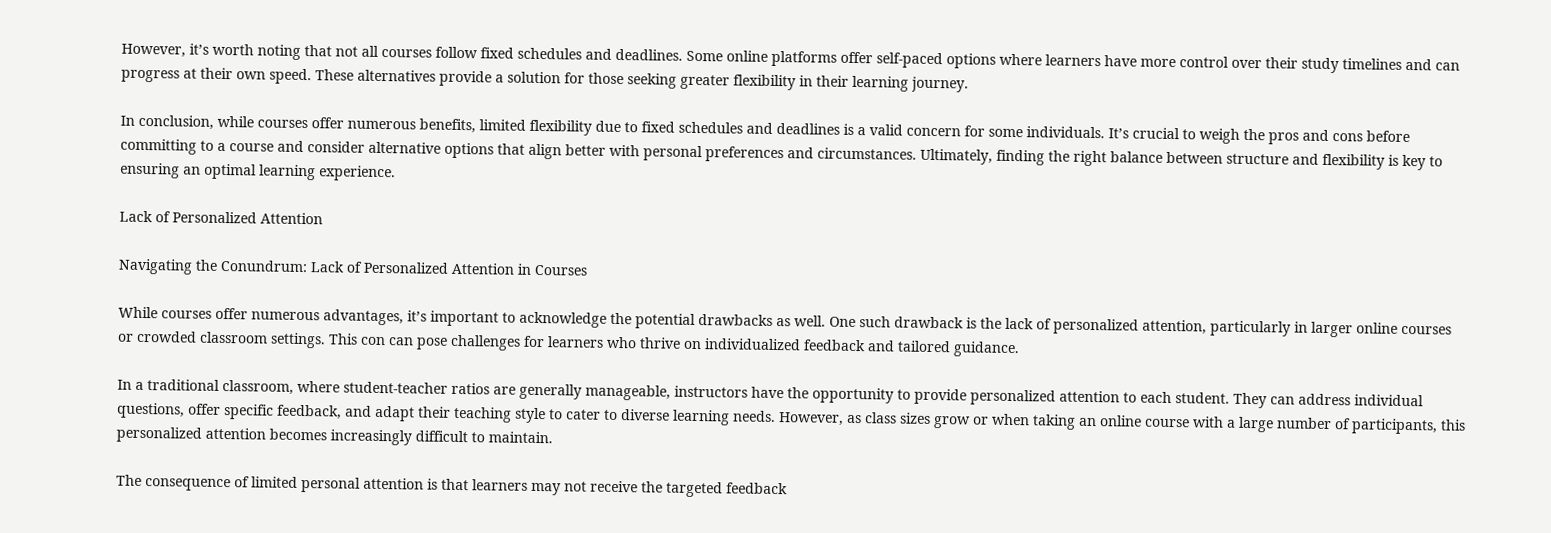However, it’s worth noting that not all courses follow fixed schedules and deadlines. Some online platforms offer self-paced options where learners have more control over their study timelines and can progress at their own speed. These alternatives provide a solution for those seeking greater flexibility in their learning journey.

In conclusion, while courses offer numerous benefits, limited flexibility due to fixed schedules and deadlines is a valid concern for some individuals. It’s crucial to weigh the pros and cons before committing to a course and consider alternative options that align better with personal preferences and circumstances. Ultimately, finding the right balance between structure and flexibility is key to ensuring an optimal learning experience.

Lack of Personalized Attention

Navigating the Conundrum: Lack of Personalized Attention in Courses

While courses offer numerous advantages, it’s important to acknowledge the potential drawbacks as well. One such drawback is the lack of personalized attention, particularly in larger online courses or crowded classroom settings. This con can pose challenges for learners who thrive on individualized feedback and tailored guidance.

In a traditional classroom, where student-teacher ratios are generally manageable, instructors have the opportunity to provide personalized attention to each student. They can address individual questions, offer specific feedback, and adapt their teaching style to cater to diverse learning needs. However, as class sizes grow or when taking an online course with a large number of participants, this personalized attention becomes increasingly difficult to maintain.

The consequence of limited personal attention is that learners may not receive the targeted feedback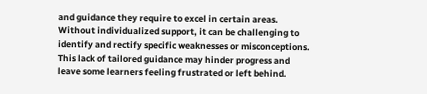and guidance they require to excel in certain areas. Without individualized support, it can be challenging to identify and rectify specific weaknesses or misconceptions. This lack of tailored guidance may hinder progress and leave some learners feeling frustrated or left behind.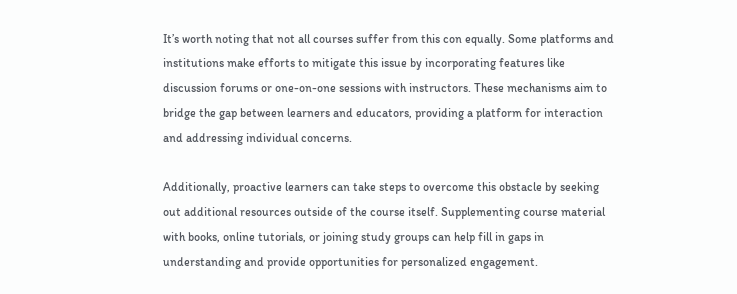It’s worth noting that not all courses suffer from this con equally. Some platforms and institutions make efforts to mitigate this issue by incorporating features like discussion forums or one-on-one sessions with instructors. These mechanisms aim to bridge the gap between learners and educators, providing a platform for interaction and addressing individual concerns.

Additionally, proactive learners can take steps to overcome this obstacle by seeking out additional resources outside of the course itself. Supplementing course material with books, online tutorials, or joining study groups can help fill in gaps in understanding and provide opportunities for personalized engagement.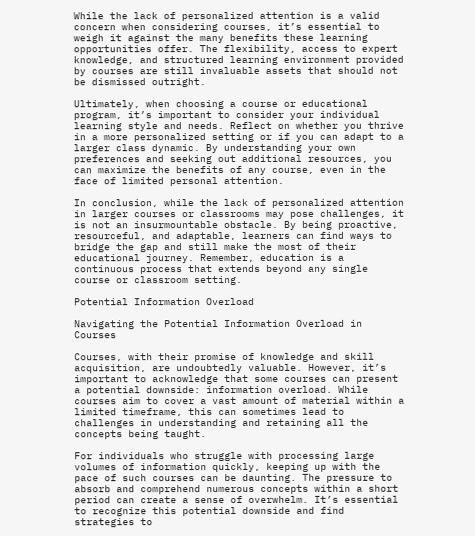While the lack of personalized attention is a valid concern when considering courses, it’s essential to weigh it against the many benefits these learning opportunities offer. The flexibility, access to expert knowledge, and structured learning environment provided by courses are still invaluable assets that should not be dismissed outright.

Ultimately, when choosing a course or educational program, it’s important to consider your individual learning style and needs. Reflect on whether you thrive in a more personalized setting or if you can adapt to a larger class dynamic. By understanding your own preferences and seeking out additional resources, you can maximize the benefits of any course, even in the face of limited personal attention.

In conclusion, while the lack of personalized attention in larger courses or classrooms may pose challenges, it is not an insurmountable obstacle. By being proactive, resourceful, and adaptable, learners can find ways to bridge the gap and still make the most of their educational journey. Remember, education is a continuous process that extends beyond any single course or classroom setting.

Potential Information Overload

Navigating the Potential Information Overload in Courses

Courses, with their promise of knowledge and skill acquisition, are undoubtedly valuable. However, it’s important to acknowledge that some courses can present a potential downside: information overload. While courses aim to cover a vast amount of material within a limited timeframe, this can sometimes lead to challenges in understanding and retaining all the concepts being taught.

For individuals who struggle with processing large volumes of information quickly, keeping up with the pace of such courses can be daunting. The pressure to absorb and comprehend numerous concepts within a short period can create a sense of overwhelm. It’s essential to recognize this potential downside and find strategies to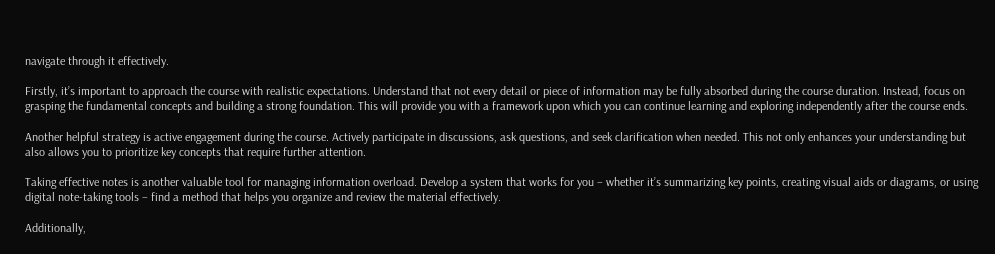navigate through it effectively.

Firstly, it’s important to approach the course with realistic expectations. Understand that not every detail or piece of information may be fully absorbed during the course duration. Instead, focus on grasping the fundamental concepts and building a strong foundation. This will provide you with a framework upon which you can continue learning and exploring independently after the course ends.

Another helpful strategy is active engagement during the course. Actively participate in discussions, ask questions, and seek clarification when needed. This not only enhances your understanding but also allows you to prioritize key concepts that require further attention.

Taking effective notes is another valuable tool for managing information overload. Develop a system that works for you – whether it’s summarizing key points, creating visual aids or diagrams, or using digital note-taking tools – find a method that helps you organize and review the material effectively.

Additionally,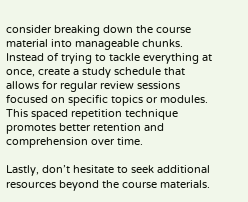consider breaking down the course material into manageable chunks. Instead of trying to tackle everything at once, create a study schedule that allows for regular review sessions focused on specific topics or modules. This spaced repetition technique promotes better retention and comprehension over time.

Lastly, don’t hesitate to seek additional resources beyond the course materials.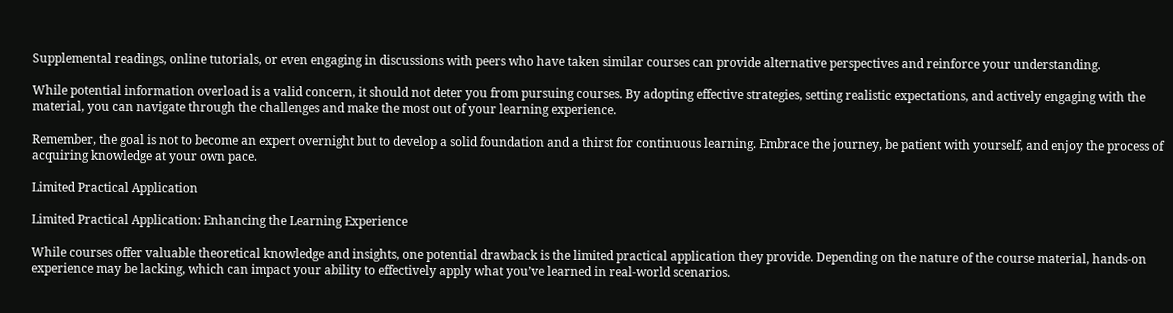Supplemental readings, online tutorials, or even engaging in discussions with peers who have taken similar courses can provide alternative perspectives and reinforce your understanding.

While potential information overload is a valid concern, it should not deter you from pursuing courses. By adopting effective strategies, setting realistic expectations, and actively engaging with the material, you can navigate through the challenges and make the most out of your learning experience.

Remember, the goal is not to become an expert overnight but to develop a solid foundation and a thirst for continuous learning. Embrace the journey, be patient with yourself, and enjoy the process of acquiring knowledge at your own pace.

Limited Practical Application

Limited Practical Application: Enhancing the Learning Experience

While courses offer valuable theoretical knowledge and insights, one potential drawback is the limited practical application they provide. Depending on the nature of the course material, hands-on experience may be lacking, which can impact your ability to effectively apply what you’ve learned in real-world scenarios.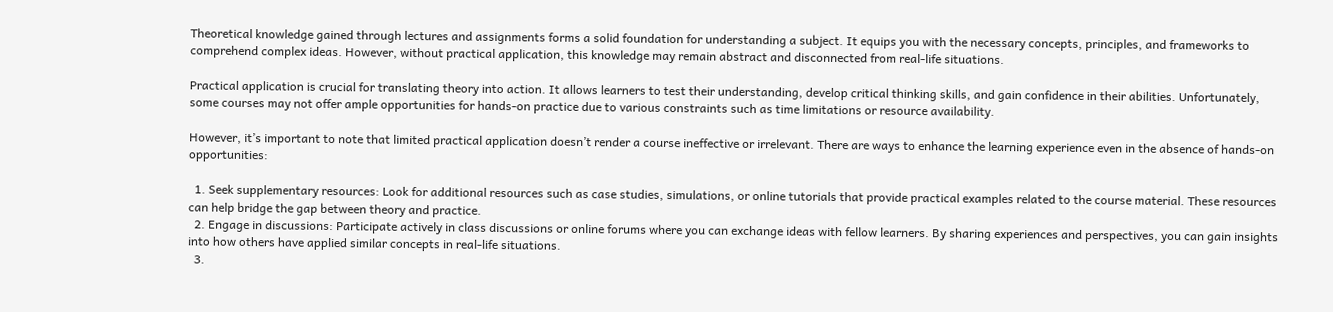Theoretical knowledge gained through lectures and assignments forms a solid foundation for understanding a subject. It equips you with the necessary concepts, principles, and frameworks to comprehend complex ideas. However, without practical application, this knowledge may remain abstract and disconnected from real-life situations.

Practical application is crucial for translating theory into action. It allows learners to test their understanding, develop critical thinking skills, and gain confidence in their abilities. Unfortunately, some courses may not offer ample opportunities for hands-on practice due to various constraints such as time limitations or resource availability.

However, it’s important to note that limited practical application doesn’t render a course ineffective or irrelevant. There are ways to enhance the learning experience even in the absence of hands-on opportunities:

  1. Seek supplementary resources: Look for additional resources such as case studies, simulations, or online tutorials that provide practical examples related to the course material. These resources can help bridge the gap between theory and practice.
  2. Engage in discussions: Participate actively in class discussions or online forums where you can exchange ideas with fellow learners. By sharing experiences and perspectives, you can gain insights into how others have applied similar concepts in real-life situations.
  3.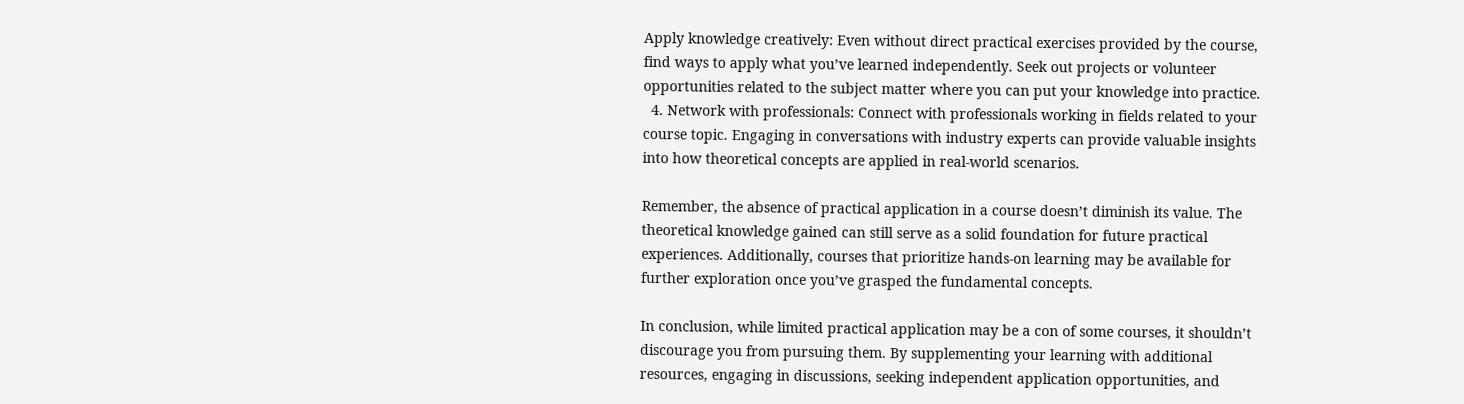Apply knowledge creatively: Even without direct practical exercises provided by the course, find ways to apply what you’ve learned independently. Seek out projects or volunteer opportunities related to the subject matter where you can put your knowledge into practice.
  4. Network with professionals: Connect with professionals working in fields related to your course topic. Engaging in conversations with industry experts can provide valuable insights into how theoretical concepts are applied in real-world scenarios.

Remember, the absence of practical application in a course doesn’t diminish its value. The theoretical knowledge gained can still serve as a solid foundation for future practical experiences. Additionally, courses that prioritize hands-on learning may be available for further exploration once you’ve grasped the fundamental concepts.

In conclusion, while limited practical application may be a con of some courses, it shouldn’t discourage you from pursuing them. By supplementing your learning with additional resources, engaging in discussions, seeking independent application opportunities, and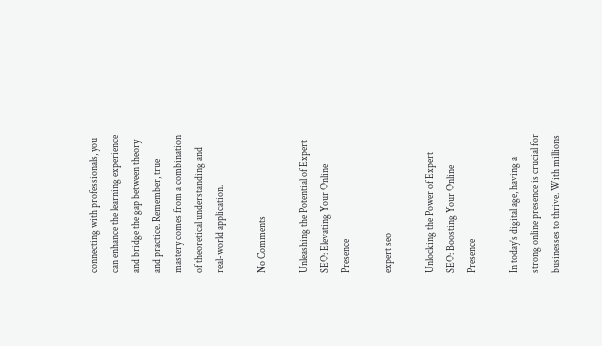connecting with professionals, you can enhance the learning experience and bridge the gap between theory and practice. Remember, true mastery comes from a combination of theoretical understanding and real-world application.

No Comments

Unleashing the Potential of Expert SEO: Elevating Your Online Presence

expert seo

Unlocking the Power of Expert SEO: Boosting Your Online Presence

In today’s digital age, having a strong online presence is crucial for businesses to thrive. With millions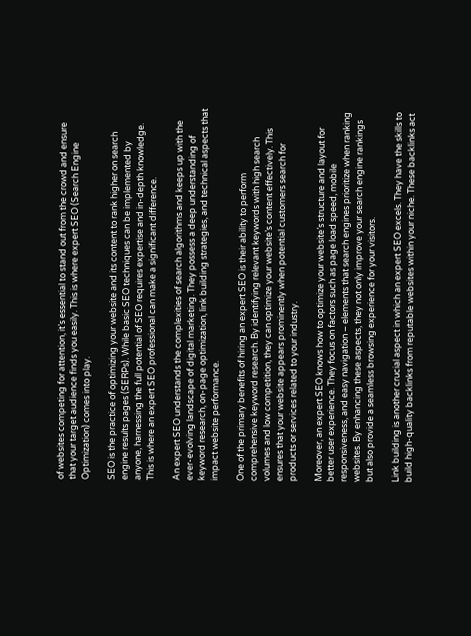of websites competing for attention, it’s essential to stand out from the crowd and ensure that your target audience finds you easily. This is where expert SEO (Search Engine Optimization) comes into play.

SEO is the practice of optimizing your website and its content to rank higher on search engine results pages (SERPs). While basic SEO techniques can be implemented by anyone, harnessing the full potential of SEO requires expertise and in-depth knowledge. This is where an expert SEO professional can make a significant difference.

An expert SEO understands the complexities of search algorithms and keeps up with the ever-evolving landscape of digital marketing. They possess a deep understanding of keyword research, on-page optimization, link building strategies, and technical aspects that impact website performance.

One of the primary benefits of hiring an expert SEO is their ability to perform comprehensive keyword research. By identifying relevant keywords with high search volumes and low competition, they can optimize your website’s content effectively. This ensures that your website appears prominently when potential customers search for products or services related to your industry.

Moreover, an expert SEO knows how to optimize your website’s structure and layout for better user experience. They focus on factors such as page load speed, mobile responsiveness, and easy navigation – elements that search engines prioritize when ranking websites. By enhancing these aspects, they not only improve your search engine rankings but also provide a seamless browsing experience for your visitors.

Link building is another crucial aspect in which an expert SEO excels. They have the skills to build high-quality backlinks from reputable websites within your niche. These backlinks act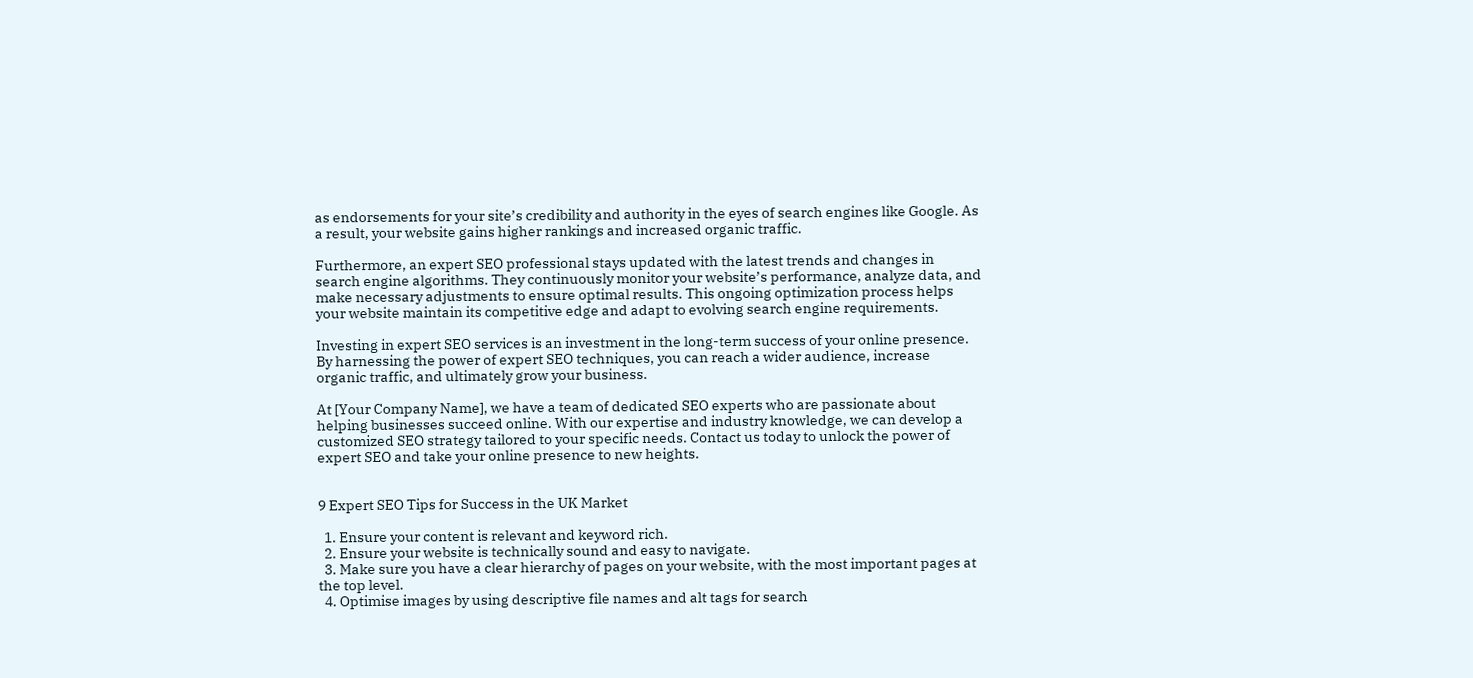as endorsements for your site’s credibility and authority in the eyes of search engines like Google. As a result, your website gains higher rankings and increased organic traffic.

Furthermore, an expert SEO professional stays updated with the latest trends and changes in search engine algorithms. They continuously monitor your website’s performance, analyze data, and make necessary adjustments to ensure optimal results. This ongoing optimization process helps your website maintain its competitive edge and adapt to evolving search engine requirements.

Investing in expert SEO services is an investment in the long-term success of your online presence. By harnessing the power of expert SEO techniques, you can reach a wider audience, increase organic traffic, and ultimately grow your business.

At [Your Company Name], we have a team of dedicated SEO experts who are passionate about helping businesses succeed online. With our expertise and industry knowledge, we can develop a customized SEO strategy tailored to your specific needs. Contact us today to unlock the power of expert SEO and take your online presence to new heights.


9 Expert SEO Tips for Success in the UK Market

  1. Ensure your content is relevant and keyword rich.
  2. Ensure your website is technically sound and easy to navigate.
  3. Make sure you have a clear hierarchy of pages on your website, with the most important pages at the top level.
  4. Optimise images by using descriptive file names and alt tags for search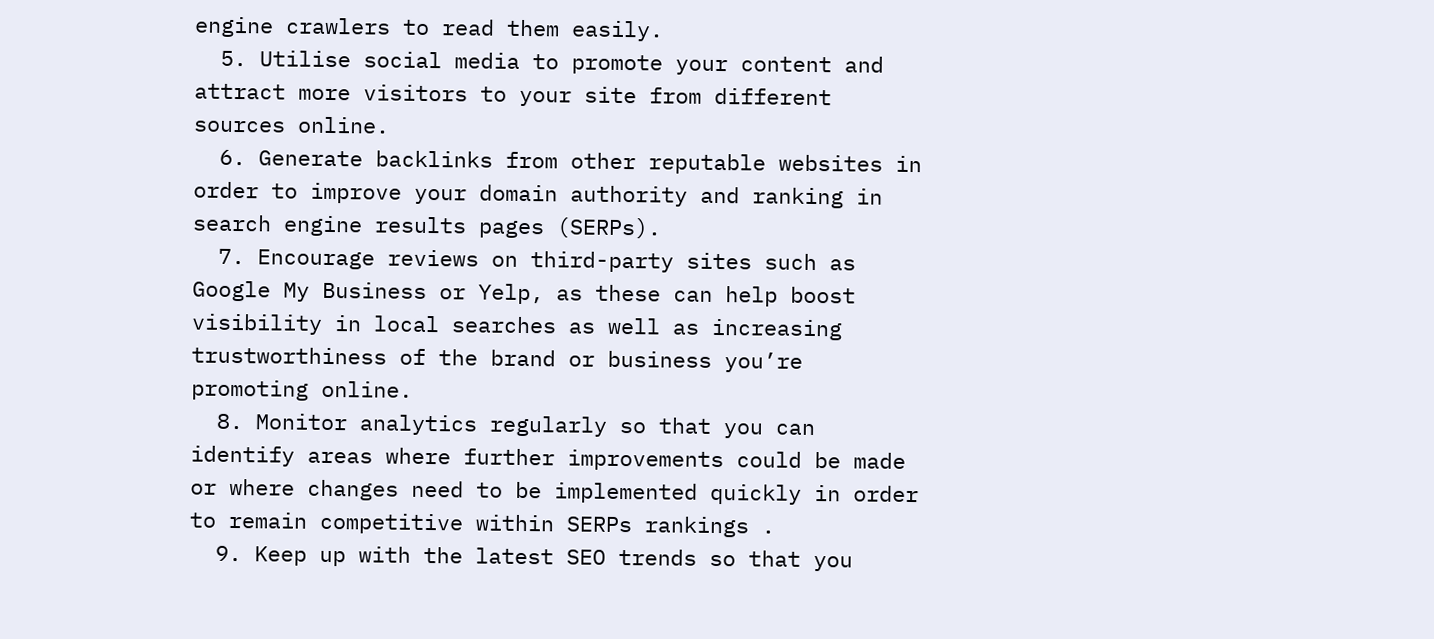engine crawlers to read them easily.
  5. Utilise social media to promote your content and attract more visitors to your site from different sources online.
  6. Generate backlinks from other reputable websites in order to improve your domain authority and ranking in search engine results pages (SERPs).
  7. Encourage reviews on third-party sites such as Google My Business or Yelp, as these can help boost visibility in local searches as well as increasing trustworthiness of the brand or business you’re promoting online.
  8. Monitor analytics regularly so that you can identify areas where further improvements could be made or where changes need to be implemented quickly in order to remain competitive within SERPs rankings .
  9. Keep up with the latest SEO trends so that you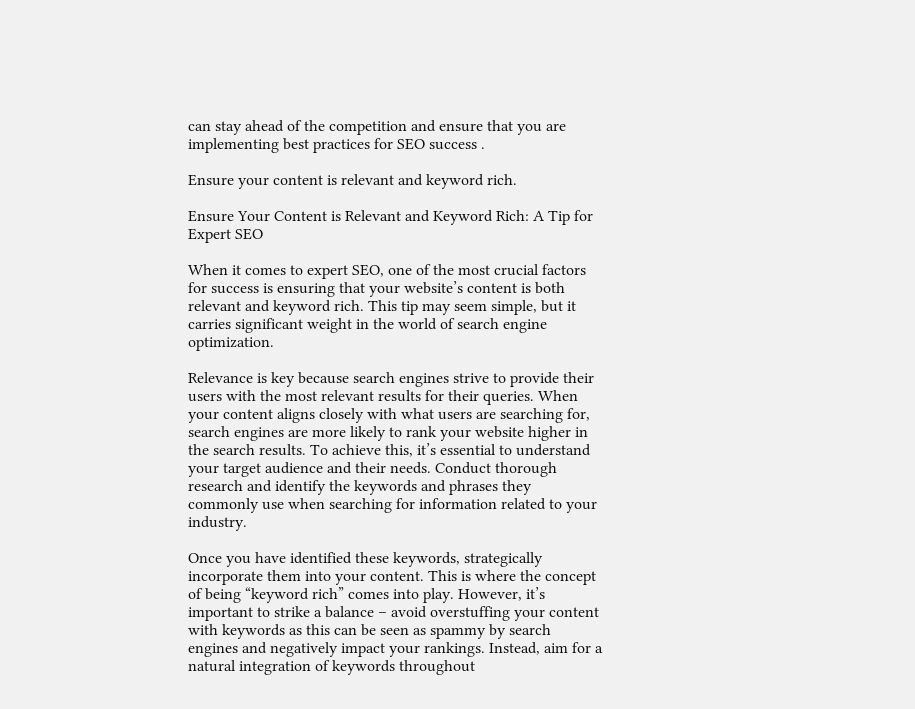can stay ahead of the competition and ensure that you are implementing best practices for SEO success .

Ensure your content is relevant and keyword rich.

Ensure Your Content is Relevant and Keyword Rich: A Tip for Expert SEO

When it comes to expert SEO, one of the most crucial factors for success is ensuring that your website’s content is both relevant and keyword rich. This tip may seem simple, but it carries significant weight in the world of search engine optimization.

Relevance is key because search engines strive to provide their users with the most relevant results for their queries. When your content aligns closely with what users are searching for, search engines are more likely to rank your website higher in the search results. To achieve this, it’s essential to understand your target audience and their needs. Conduct thorough research and identify the keywords and phrases they commonly use when searching for information related to your industry.

Once you have identified these keywords, strategically incorporate them into your content. This is where the concept of being “keyword rich” comes into play. However, it’s important to strike a balance – avoid overstuffing your content with keywords as this can be seen as spammy by search engines and negatively impact your rankings. Instead, aim for a natural integration of keywords throughout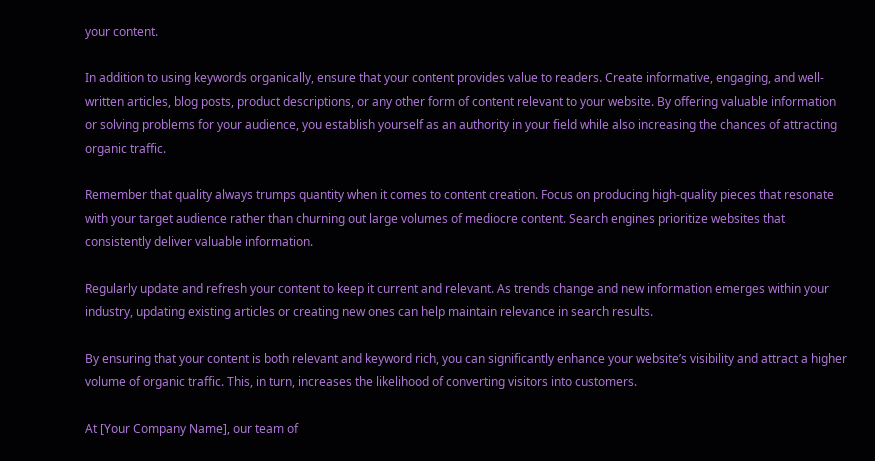your content.

In addition to using keywords organically, ensure that your content provides value to readers. Create informative, engaging, and well-written articles, blog posts, product descriptions, or any other form of content relevant to your website. By offering valuable information or solving problems for your audience, you establish yourself as an authority in your field while also increasing the chances of attracting organic traffic.

Remember that quality always trumps quantity when it comes to content creation. Focus on producing high-quality pieces that resonate with your target audience rather than churning out large volumes of mediocre content. Search engines prioritize websites that consistently deliver valuable information.

Regularly update and refresh your content to keep it current and relevant. As trends change and new information emerges within your industry, updating existing articles or creating new ones can help maintain relevance in search results.

By ensuring that your content is both relevant and keyword rich, you can significantly enhance your website’s visibility and attract a higher volume of organic traffic. This, in turn, increases the likelihood of converting visitors into customers.

At [Your Company Name], our team of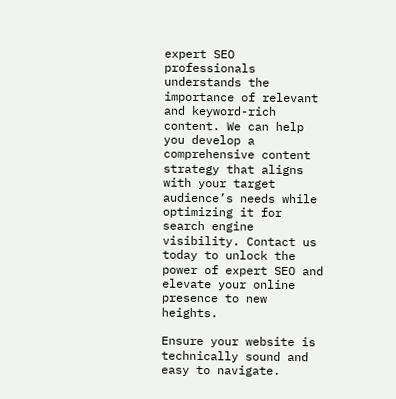expert SEO professionals understands the importance of relevant and keyword-rich content. We can help you develop a comprehensive content strategy that aligns with your target audience’s needs while optimizing it for search engine visibility. Contact us today to unlock the power of expert SEO and elevate your online presence to new heights.

Ensure your website is technically sound and easy to navigate.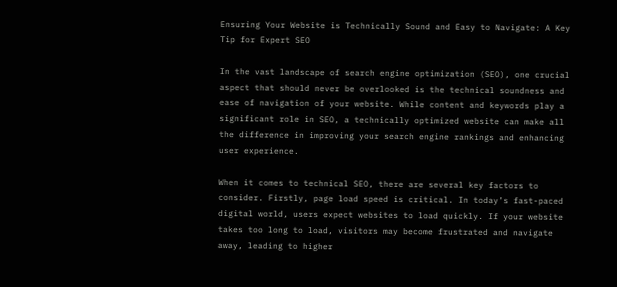Ensuring Your Website is Technically Sound and Easy to Navigate: A Key Tip for Expert SEO

In the vast landscape of search engine optimization (SEO), one crucial aspect that should never be overlooked is the technical soundness and ease of navigation of your website. While content and keywords play a significant role in SEO, a technically optimized website can make all the difference in improving your search engine rankings and enhancing user experience.

When it comes to technical SEO, there are several key factors to consider. Firstly, page load speed is critical. In today’s fast-paced digital world, users expect websites to load quickly. If your website takes too long to load, visitors may become frustrated and navigate away, leading to higher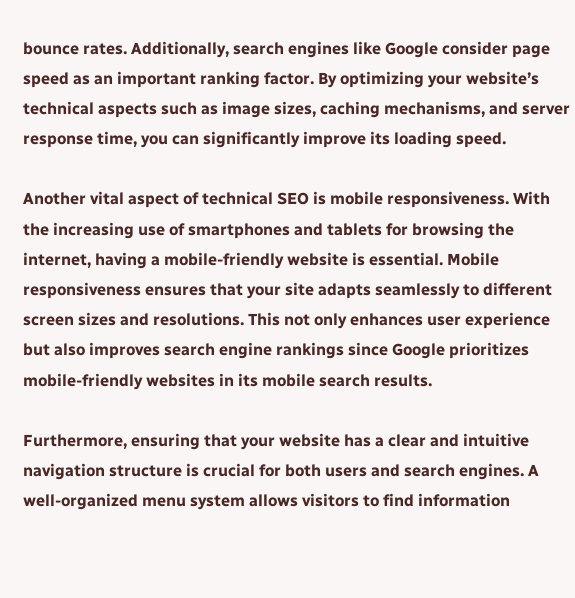bounce rates. Additionally, search engines like Google consider page speed as an important ranking factor. By optimizing your website’s technical aspects such as image sizes, caching mechanisms, and server response time, you can significantly improve its loading speed.

Another vital aspect of technical SEO is mobile responsiveness. With the increasing use of smartphones and tablets for browsing the internet, having a mobile-friendly website is essential. Mobile responsiveness ensures that your site adapts seamlessly to different screen sizes and resolutions. This not only enhances user experience but also improves search engine rankings since Google prioritizes mobile-friendly websites in its mobile search results.

Furthermore, ensuring that your website has a clear and intuitive navigation structure is crucial for both users and search engines. A well-organized menu system allows visitors to find information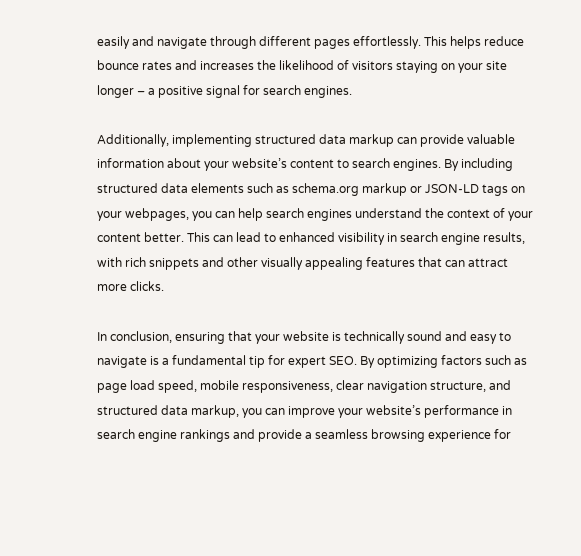easily and navigate through different pages effortlessly. This helps reduce bounce rates and increases the likelihood of visitors staying on your site longer – a positive signal for search engines.

Additionally, implementing structured data markup can provide valuable information about your website’s content to search engines. By including structured data elements such as schema.org markup or JSON-LD tags on your webpages, you can help search engines understand the context of your content better. This can lead to enhanced visibility in search engine results, with rich snippets and other visually appealing features that can attract more clicks.

In conclusion, ensuring that your website is technically sound and easy to navigate is a fundamental tip for expert SEO. By optimizing factors such as page load speed, mobile responsiveness, clear navigation structure, and structured data markup, you can improve your website’s performance in search engine rankings and provide a seamless browsing experience for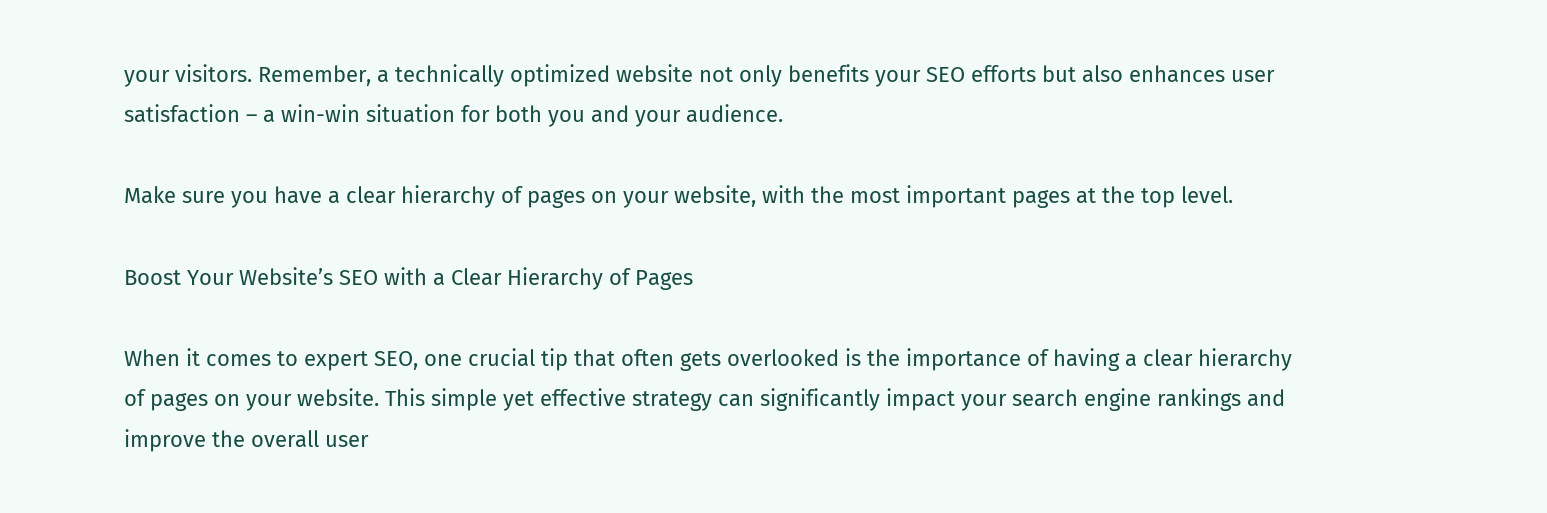your visitors. Remember, a technically optimized website not only benefits your SEO efforts but also enhances user satisfaction – a win-win situation for both you and your audience.

Make sure you have a clear hierarchy of pages on your website, with the most important pages at the top level.

Boost Your Website’s SEO with a Clear Hierarchy of Pages

When it comes to expert SEO, one crucial tip that often gets overlooked is the importance of having a clear hierarchy of pages on your website. This simple yet effective strategy can significantly impact your search engine rankings and improve the overall user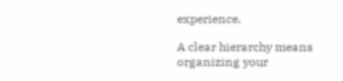experience.

A clear hierarchy means organizing your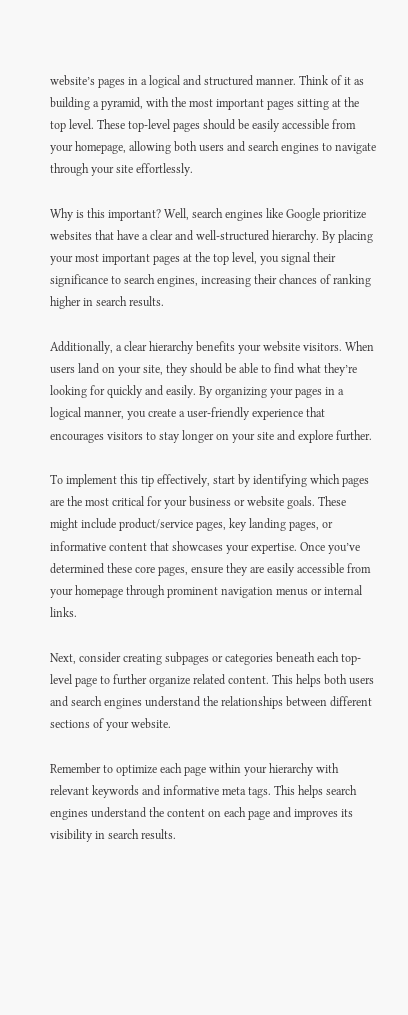website’s pages in a logical and structured manner. Think of it as building a pyramid, with the most important pages sitting at the top level. These top-level pages should be easily accessible from your homepage, allowing both users and search engines to navigate through your site effortlessly.

Why is this important? Well, search engines like Google prioritize websites that have a clear and well-structured hierarchy. By placing your most important pages at the top level, you signal their significance to search engines, increasing their chances of ranking higher in search results.

Additionally, a clear hierarchy benefits your website visitors. When users land on your site, they should be able to find what they’re looking for quickly and easily. By organizing your pages in a logical manner, you create a user-friendly experience that encourages visitors to stay longer on your site and explore further.

To implement this tip effectively, start by identifying which pages are the most critical for your business or website goals. These might include product/service pages, key landing pages, or informative content that showcases your expertise. Once you’ve determined these core pages, ensure they are easily accessible from your homepage through prominent navigation menus or internal links.

Next, consider creating subpages or categories beneath each top-level page to further organize related content. This helps both users and search engines understand the relationships between different sections of your website.

Remember to optimize each page within your hierarchy with relevant keywords and informative meta tags. This helps search engines understand the content on each page and improves its visibility in search results.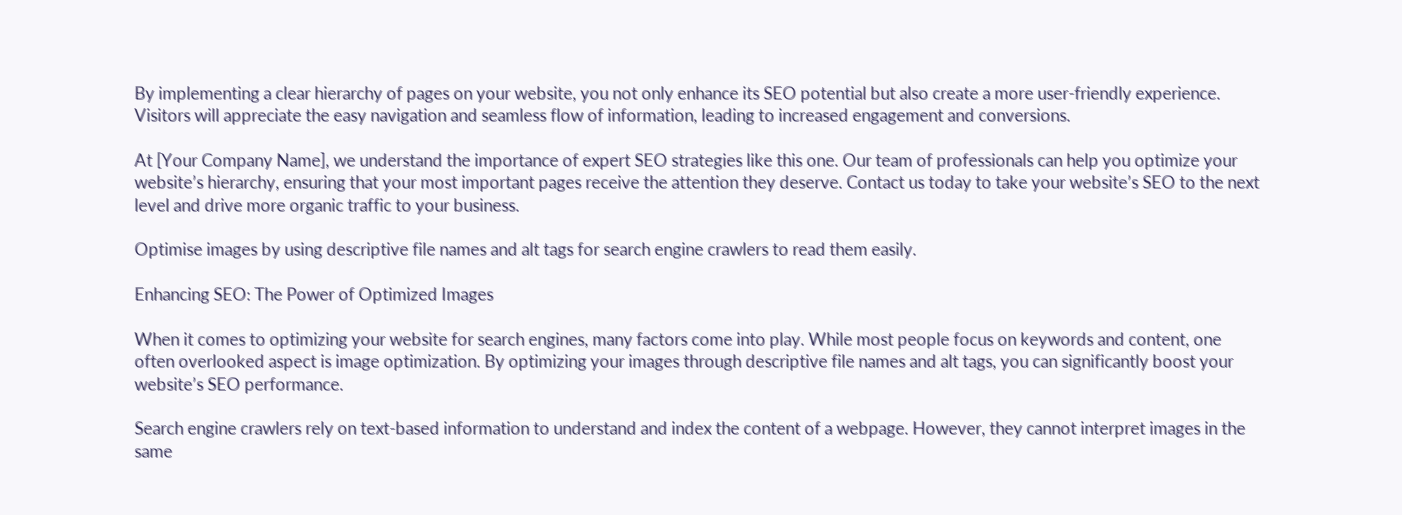By implementing a clear hierarchy of pages on your website, you not only enhance its SEO potential but also create a more user-friendly experience. Visitors will appreciate the easy navigation and seamless flow of information, leading to increased engagement and conversions.

At [Your Company Name], we understand the importance of expert SEO strategies like this one. Our team of professionals can help you optimize your website’s hierarchy, ensuring that your most important pages receive the attention they deserve. Contact us today to take your website’s SEO to the next level and drive more organic traffic to your business.

Optimise images by using descriptive file names and alt tags for search engine crawlers to read them easily.

Enhancing SEO: The Power of Optimized Images

When it comes to optimizing your website for search engines, many factors come into play. While most people focus on keywords and content, one often overlooked aspect is image optimization. By optimizing your images through descriptive file names and alt tags, you can significantly boost your website’s SEO performance.

Search engine crawlers rely on text-based information to understand and index the content of a webpage. However, they cannot interpret images in the same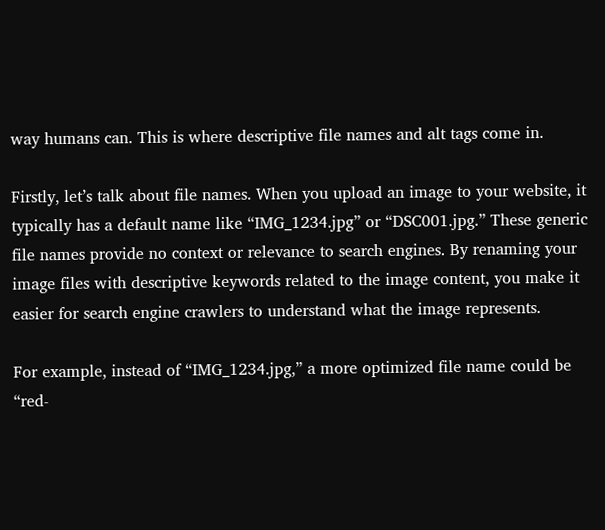way humans can. This is where descriptive file names and alt tags come in.

Firstly, let’s talk about file names. When you upload an image to your website, it typically has a default name like “IMG_1234.jpg” or “DSC001.jpg.” These generic file names provide no context or relevance to search engines. By renaming your image files with descriptive keywords related to the image content, you make it easier for search engine crawlers to understand what the image represents.

For example, instead of “IMG_1234.jpg,” a more optimized file name could be “red-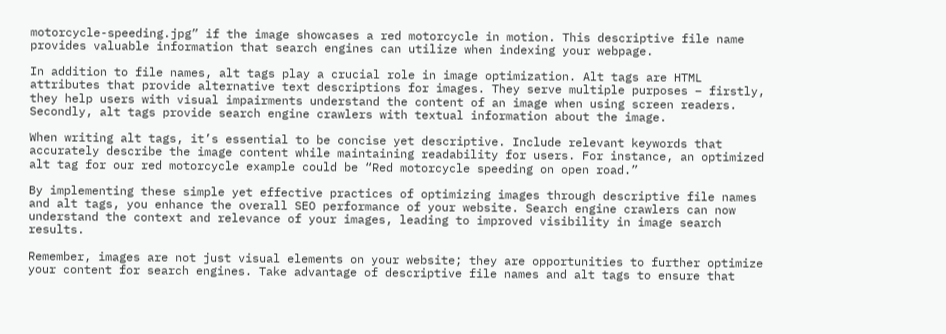motorcycle-speeding.jpg” if the image showcases a red motorcycle in motion. This descriptive file name provides valuable information that search engines can utilize when indexing your webpage.

In addition to file names, alt tags play a crucial role in image optimization. Alt tags are HTML attributes that provide alternative text descriptions for images. They serve multiple purposes – firstly, they help users with visual impairments understand the content of an image when using screen readers. Secondly, alt tags provide search engine crawlers with textual information about the image.

When writing alt tags, it’s essential to be concise yet descriptive. Include relevant keywords that accurately describe the image content while maintaining readability for users. For instance, an optimized alt tag for our red motorcycle example could be “Red motorcycle speeding on open road.”

By implementing these simple yet effective practices of optimizing images through descriptive file names and alt tags, you enhance the overall SEO performance of your website. Search engine crawlers can now understand the context and relevance of your images, leading to improved visibility in image search results.

Remember, images are not just visual elements on your website; they are opportunities to further optimize your content for search engines. Take advantage of descriptive file names and alt tags to ensure that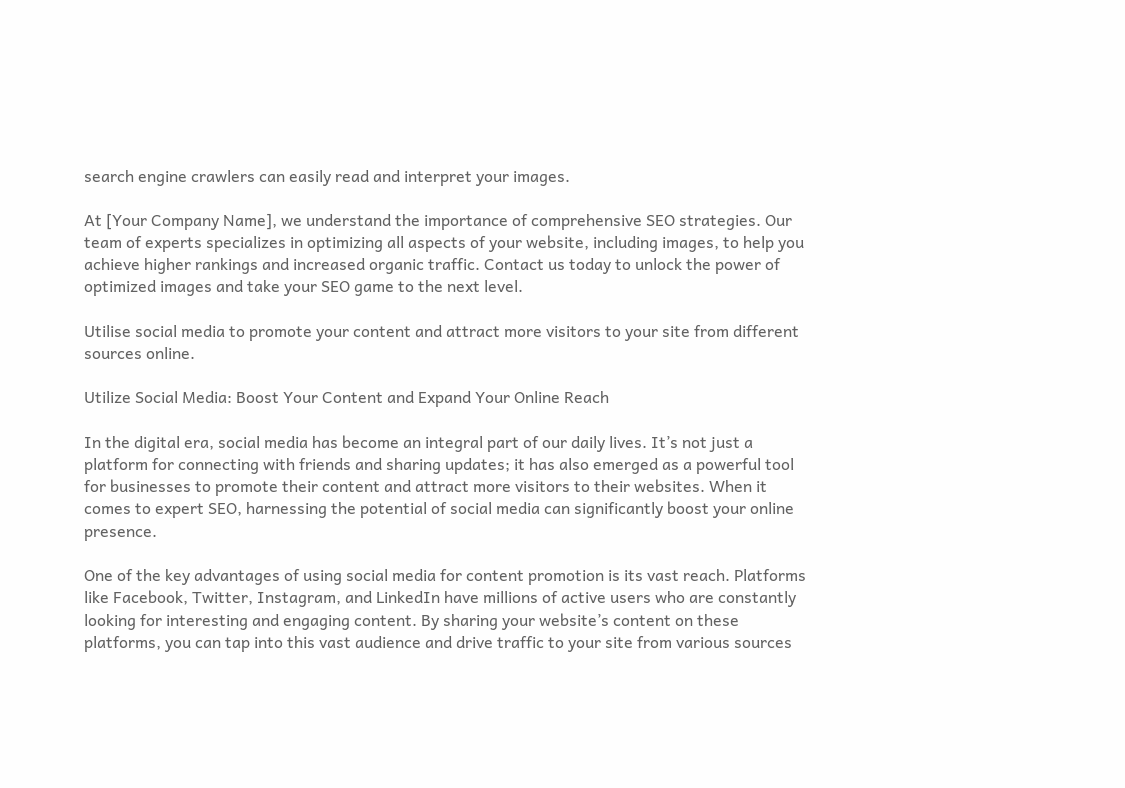search engine crawlers can easily read and interpret your images.

At [Your Company Name], we understand the importance of comprehensive SEO strategies. Our team of experts specializes in optimizing all aspects of your website, including images, to help you achieve higher rankings and increased organic traffic. Contact us today to unlock the power of optimized images and take your SEO game to the next level.

Utilise social media to promote your content and attract more visitors to your site from different sources online.

Utilize Social Media: Boost Your Content and Expand Your Online Reach

In the digital era, social media has become an integral part of our daily lives. It’s not just a platform for connecting with friends and sharing updates; it has also emerged as a powerful tool for businesses to promote their content and attract more visitors to their websites. When it comes to expert SEO, harnessing the potential of social media can significantly boost your online presence.

One of the key advantages of using social media for content promotion is its vast reach. Platforms like Facebook, Twitter, Instagram, and LinkedIn have millions of active users who are constantly looking for interesting and engaging content. By sharing your website’s content on these platforms, you can tap into this vast audience and drive traffic to your site from various sources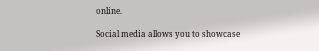online.

Social media allows you to showcase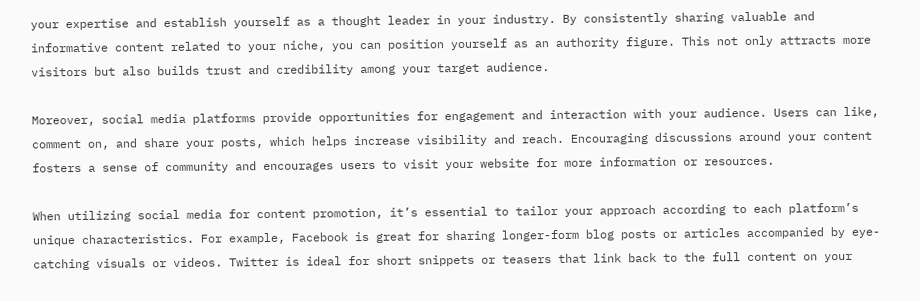your expertise and establish yourself as a thought leader in your industry. By consistently sharing valuable and informative content related to your niche, you can position yourself as an authority figure. This not only attracts more visitors but also builds trust and credibility among your target audience.

Moreover, social media platforms provide opportunities for engagement and interaction with your audience. Users can like, comment on, and share your posts, which helps increase visibility and reach. Encouraging discussions around your content fosters a sense of community and encourages users to visit your website for more information or resources.

When utilizing social media for content promotion, it’s essential to tailor your approach according to each platform’s unique characteristics. For example, Facebook is great for sharing longer-form blog posts or articles accompanied by eye-catching visuals or videos. Twitter is ideal for short snippets or teasers that link back to the full content on your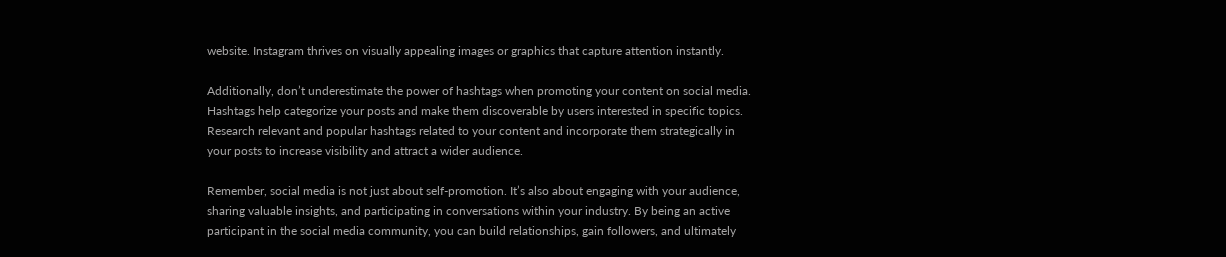website. Instagram thrives on visually appealing images or graphics that capture attention instantly.

Additionally, don’t underestimate the power of hashtags when promoting your content on social media. Hashtags help categorize your posts and make them discoverable by users interested in specific topics. Research relevant and popular hashtags related to your content and incorporate them strategically in your posts to increase visibility and attract a wider audience.

Remember, social media is not just about self-promotion. It’s also about engaging with your audience, sharing valuable insights, and participating in conversations within your industry. By being an active participant in the social media community, you can build relationships, gain followers, and ultimately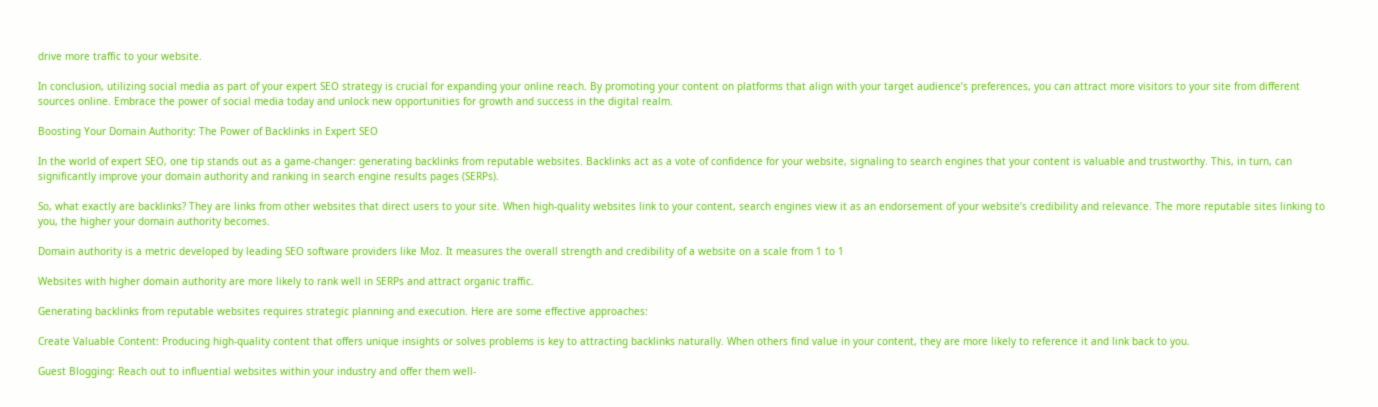drive more traffic to your website.

In conclusion, utilizing social media as part of your expert SEO strategy is crucial for expanding your online reach. By promoting your content on platforms that align with your target audience’s preferences, you can attract more visitors to your site from different sources online. Embrace the power of social media today and unlock new opportunities for growth and success in the digital realm.

Boosting Your Domain Authority: The Power of Backlinks in Expert SEO

In the world of expert SEO, one tip stands out as a game-changer: generating backlinks from reputable websites. Backlinks act as a vote of confidence for your website, signaling to search engines that your content is valuable and trustworthy. This, in turn, can significantly improve your domain authority and ranking in search engine results pages (SERPs).

So, what exactly are backlinks? They are links from other websites that direct users to your site. When high-quality websites link to your content, search engines view it as an endorsement of your website’s credibility and relevance. The more reputable sites linking to you, the higher your domain authority becomes.

Domain authority is a metric developed by leading SEO software providers like Moz. It measures the overall strength and credibility of a website on a scale from 1 to 1

Websites with higher domain authority are more likely to rank well in SERPs and attract organic traffic.

Generating backlinks from reputable websites requires strategic planning and execution. Here are some effective approaches:

Create Valuable Content: Producing high-quality content that offers unique insights or solves problems is key to attracting backlinks naturally. When others find value in your content, they are more likely to reference it and link back to you.

Guest Blogging: Reach out to influential websites within your industry and offer them well-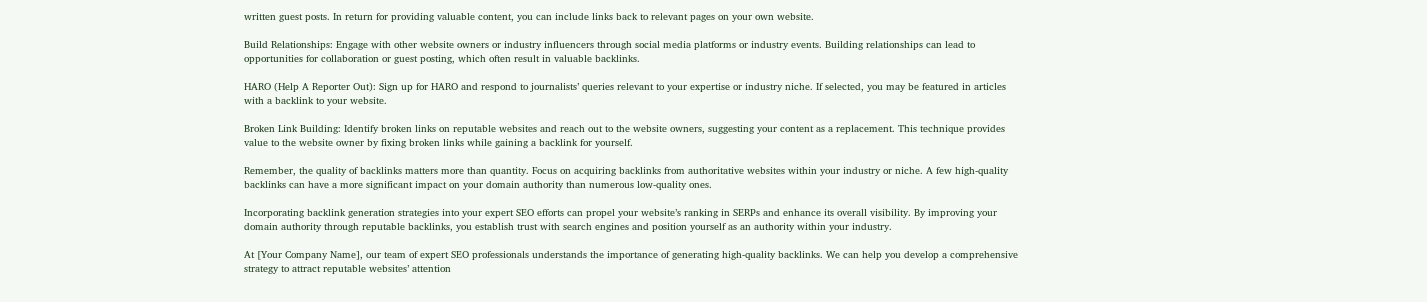written guest posts. In return for providing valuable content, you can include links back to relevant pages on your own website.

Build Relationships: Engage with other website owners or industry influencers through social media platforms or industry events. Building relationships can lead to opportunities for collaboration or guest posting, which often result in valuable backlinks.

HARO (Help A Reporter Out): Sign up for HARO and respond to journalists’ queries relevant to your expertise or industry niche. If selected, you may be featured in articles with a backlink to your website.

Broken Link Building: Identify broken links on reputable websites and reach out to the website owners, suggesting your content as a replacement. This technique provides value to the website owner by fixing broken links while gaining a backlink for yourself.

Remember, the quality of backlinks matters more than quantity. Focus on acquiring backlinks from authoritative websites within your industry or niche. A few high-quality backlinks can have a more significant impact on your domain authority than numerous low-quality ones.

Incorporating backlink generation strategies into your expert SEO efforts can propel your website’s ranking in SERPs and enhance its overall visibility. By improving your domain authority through reputable backlinks, you establish trust with search engines and position yourself as an authority within your industry.

At [Your Company Name], our team of expert SEO professionals understands the importance of generating high-quality backlinks. We can help you develop a comprehensive strategy to attract reputable websites’ attention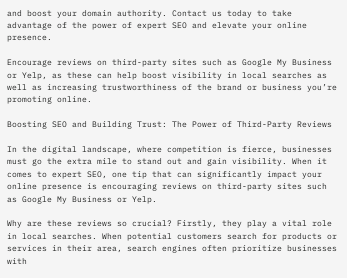and boost your domain authority. Contact us today to take advantage of the power of expert SEO and elevate your online presence.

Encourage reviews on third-party sites such as Google My Business or Yelp, as these can help boost visibility in local searches as well as increasing trustworthiness of the brand or business you’re promoting online.

Boosting SEO and Building Trust: The Power of Third-Party Reviews

In the digital landscape, where competition is fierce, businesses must go the extra mile to stand out and gain visibility. When it comes to expert SEO, one tip that can significantly impact your online presence is encouraging reviews on third-party sites such as Google My Business or Yelp.

Why are these reviews so crucial? Firstly, they play a vital role in local searches. When potential customers search for products or services in their area, search engines often prioritize businesses with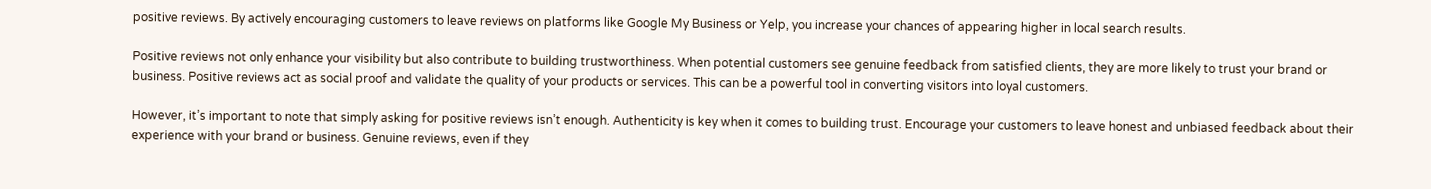positive reviews. By actively encouraging customers to leave reviews on platforms like Google My Business or Yelp, you increase your chances of appearing higher in local search results.

Positive reviews not only enhance your visibility but also contribute to building trustworthiness. When potential customers see genuine feedback from satisfied clients, they are more likely to trust your brand or business. Positive reviews act as social proof and validate the quality of your products or services. This can be a powerful tool in converting visitors into loyal customers.

However, it’s important to note that simply asking for positive reviews isn’t enough. Authenticity is key when it comes to building trust. Encourage your customers to leave honest and unbiased feedback about their experience with your brand or business. Genuine reviews, even if they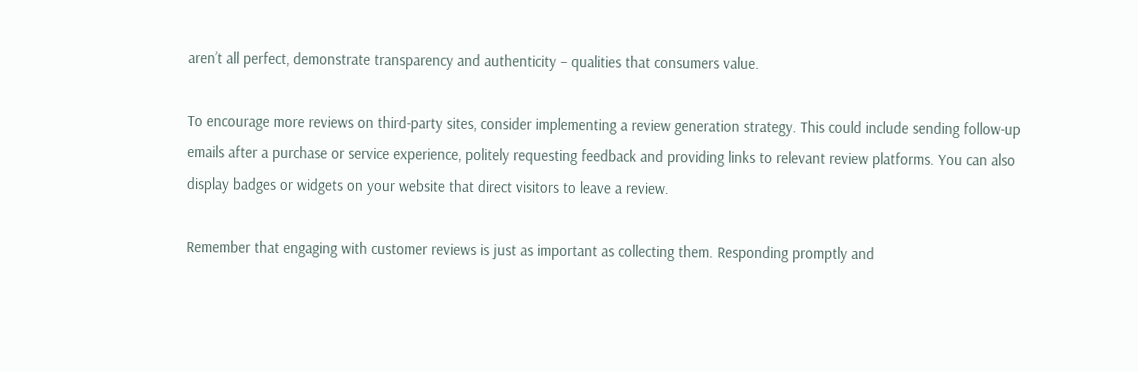aren’t all perfect, demonstrate transparency and authenticity – qualities that consumers value.

To encourage more reviews on third-party sites, consider implementing a review generation strategy. This could include sending follow-up emails after a purchase or service experience, politely requesting feedback and providing links to relevant review platforms. You can also display badges or widgets on your website that direct visitors to leave a review.

Remember that engaging with customer reviews is just as important as collecting them. Responding promptly and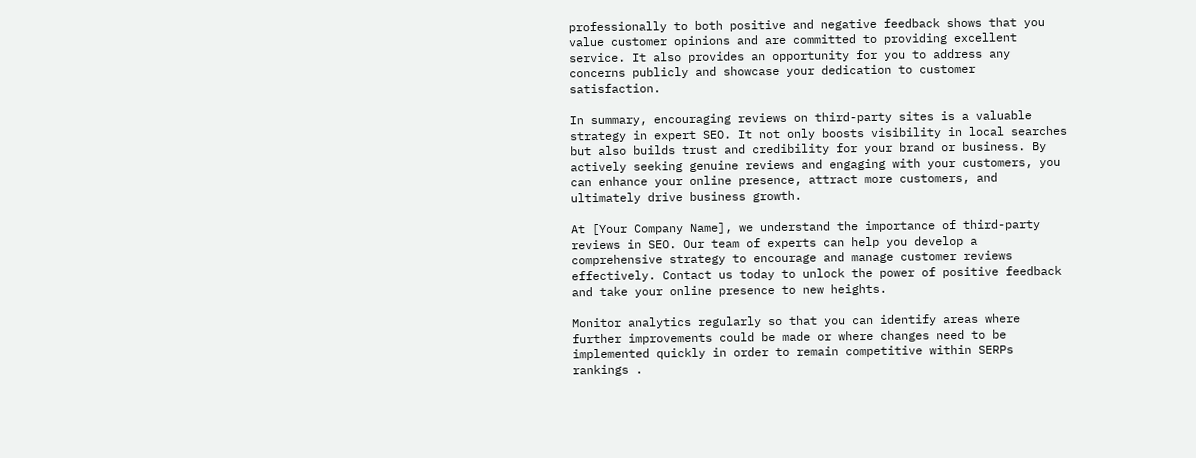professionally to both positive and negative feedback shows that you value customer opinions and are committed to providing excellent service. It also provides an opportunity for you to address any concerns publicly and showcase your dedication to customer satisfaction.

In summary, encouraging reviews on third-party sites is a valuable strategy in expert SEO. It not only boosts visibility in local searches but also builds trust and credibility for your brand or business. By actively seeking genuine reviews and engaging with your customers, you can enhance your online presence, attract more customers, and ultimately drive business growth.

At [Your Company Name], we understand the importance of third-party reviews in SEO. Our team of experts can help you develop a comprehensive strategy to encourage and manage customer reviews effectively. Contact us today to unlock the power of positive feedback and take your online presence to new heights.

Monitor analytics regularly so that you can identify areas where further improvements could be made or where changes need to be implemented quickly in order to remain competitive within SERPs rankings .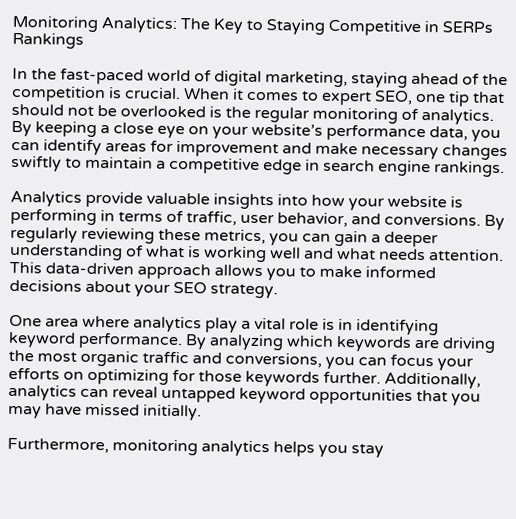Monitoring Analytics: The Key to Staying Competitive in SERPs Rankings

In the fast-paced world of digital marketing, staying ahead of the competition is crucial. When it comes to expert SEO, one tip that should not be overlooked is the regular monitoring of analytics. By keeping a close eye on your website’s performance data, you can identify areas for improvement and make necessary changes swiftly to maintain a competitive edge in search engine rankings.

Analytics provide valuable insights into how your website is performing in terms of traffic, user behavior, and conversions. By regularly reviewing these metrics, you can gain a deeper understanding of what is working well and what needs attention. This data-driven approach allows you to make informed decisions about your SEO strategy.

One area where analytics play a vital role is in identifying keyword performance. By analyzing which keywords are driving the most organic traffic and conversions, you can focus your efforts on optimizing for those keywords further. Additionally, analytics can reveal untapped keyword opportunities that you may have missed initially.

Furthermore, monitoring analytics helps you stay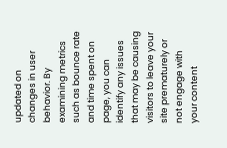updated on changes in user behavior. By examining metrics such as bounce rate and time spent on page, you can identify any issues that may be causing visitors to leave your site prematurely or not engage with your content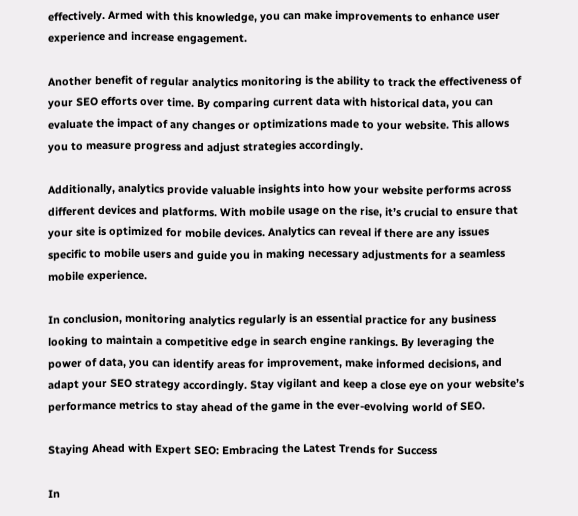effectively. Armed with this knowledge, you can make improvements to enhance user experience and increase engagement.

Another benefit of regular analytics monitoring is the ability to track the effectiveness of your SEO efforts over time. By comparing current data with historical data, you can evaluate the impact of any changes or optimizations made to your website. This allows you to measure progress and adjust strategies accordingly.

Additionally, analytics provide valuable insights into how your website performs across different devices and platforms. With mobile usage on the rise, it’s crucial to ensure that your site is optimized for mobile devices. Analytics can reveal if there are any issues specific to mobile users and guide you in making necessary adjustments for a seamless mobile experience.

In conclusion, monitoring analytics regularly is an essential practice for any business looking to maintain a competitive edge in search engine rankings. By leveraging the power of data, you can identify areas for improvement, make informed decisions, and adapt your SEO strategy accordingly. Stay vigilant and keep a close eye on your website’s performance metrics to stay ahead of the game in the ever-evolving world of SEO.

Staying Ahead with Expert SEO: Embracing the Latest Trends for Success

In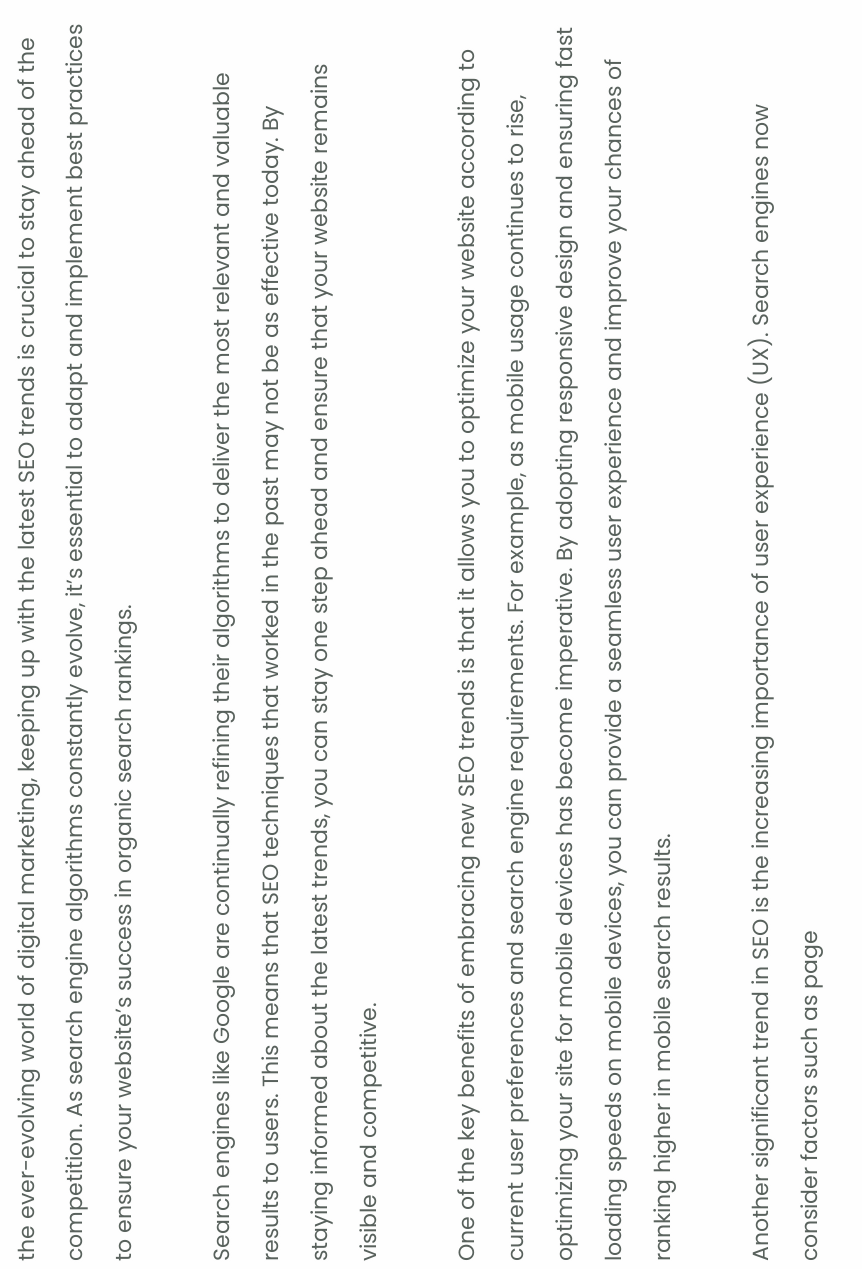the ever-evolving world of digital marketing, keeping up with the latest SEO trends is crucial to stay ahead of the competition. As search engine algorithms constantly evolve, it’s essential to adapt and implement best practices to ensure your website’s success in organic search rankings.

Search engines like Google are continually refining their algorithms to deliver the most relevant and valuable results to users. This means that SEO techniques that worked in the past may not be as effective today. By staying informed about the latest trends, you can stay one step ahead and ensure that your website remains visible and competitive.

One of the key benefits of embracing new SEO trends is that it allows you to optimize your website according to current user preferences and search engine requirements. For example, as mobile usage continues to rise, optimizing your site for mobile devices has become imperative. By adopting responsive design and ensuring fast loading speeds on mobile devices, you can provide a seamless user experience and improve your chances of ranking higher in mobile search results.

Another significant trend in SEO is the increasing importance of user experience (UX). Search engines now consider factors such as page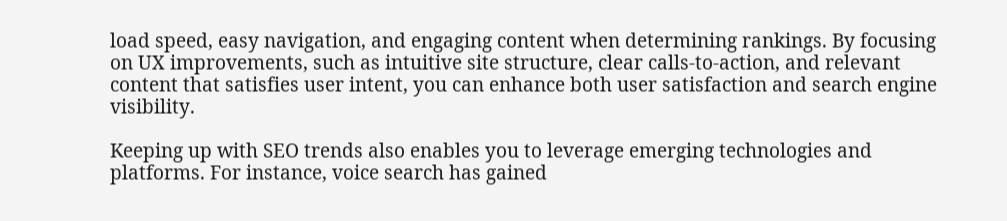load speed, easy navigation, and engaging content when determining rankings. By focusing on UX improvements, such as intuitive site structure, clear calls-to-action, and relevant content that satisfies user intent, you can enhance both user satisfaction and search engine visibility.

Keeping up with SEO trends also enables you to leverage emerging technologies and platforms. For instance, voice search has gained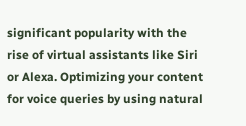significant popularity with the rise of virtual assistants like Siri or Alexa. Optimizing your content for voice queries by using natural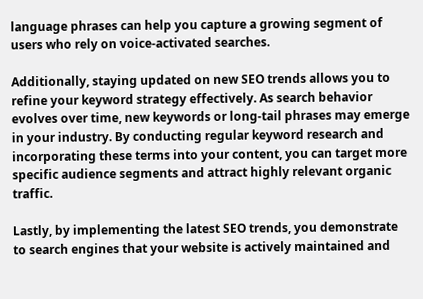language phrases can help you capture a growing segment of users who rely on voice-activated searches.

Additionally, staying updated on new SEO trends allows you to refine your keyword strategy effectively. As search behavior evolves over time, new keywords or long-tail phrases may emerge in your industry. By conducting regular keyword research and incorporating these terms into your content, you can target more specific audience segments and attract highly relevant organic traffic.

Lastly, by implementing the latest SEO trends, you demonstrate to search engines that your website is actively maintained and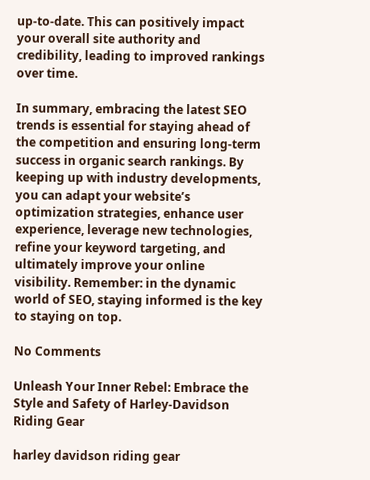up-to-date. This can positively impact your overall site authority and credibility, leading to improved rankings over time.

In summary, embracing the latest SEO trends is essential for staying ahead of the competition and ensuring long-term success in organic search rankings. By keeping up with industry developments, you can adapt your website’s optimization strategies, enhance user experience, leverage new technologies, refine your keyword targeting, and ultimately improve your online visibility. Remember: in the dynamic world of SEO, staying informed is the key to staying on top.

No Comments

Unleash Your Inner Rebel: Embrace the Style and Safety of Harley-Davidson Riding Gear

harley davidson riding gear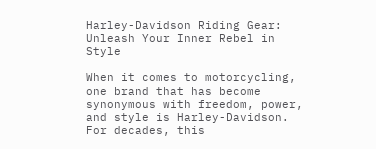Harley-Davidson Riding Gear: Unleash Your Inner Rebel in Style

When it comes to motorcycling, one brand that has become synonymous with freedom, power, and style is Harley-Davidson. For decades, this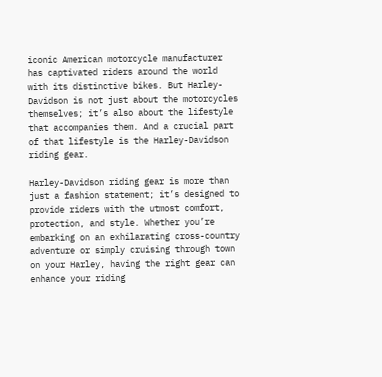iconic American motorcycle manufacturer has captivated riders around the world with its distinctive bikes. But Harley-Davidson is not just about the motorcycles themselves; it’s also about the lifestyle that accompanies them. And a crucial part of that lifestyle is the Harley-Davidson riding gear.

Harley-Davidson riding gear is more than just a fashion statement; it’s designed to provide riders with the utmost comfort, protection, and style. Whether you’re embarking on an exhilarating cross-country adventure or simply cruising through town on your Harley, having the right gear can enhance your riding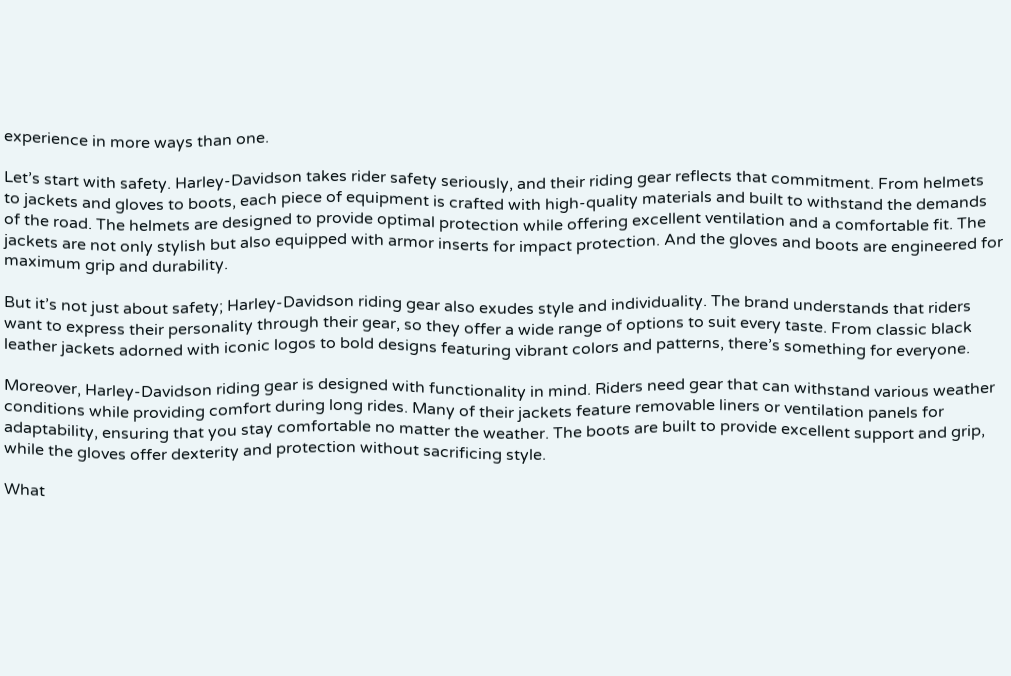experience in more ways than one.

Let’s start with safety. Harley-Davidson takes rider safety seriously, and their riding gear reflects that commitment. From helmets to jackets and gloves to boots, each piece of equipment is crafted with high-quality materials and built to withstand the demands of the road. The helmets are designed to provide optimal protection while offering excellent ventilation and a comfortable fit. The jackets are not only stylish but also equipped with armor inserts for impact protection. And the gloves and boots are engineered for maximum grip and durability.

But it’s not just about safety; Harley-Davidson riding gear also exudes style and individuality. The brand understands that riders want to express their personality through their gear, so they offer a wide range of options to suit every taste. From classic black leather jackets adorned with iconic logos to bold designs featuring vibrant colors and patterns, there’s something for everyone.

Moreover, Harley-Davidson riding gear is designed with functionality in mind. Riders need gear that can withstand various weather conditions while providing comfort during long rides. Many of their jackets feature removable liners or ventilation panels for adaptability, ensuring that you stay comfortable no matter the weather. The boots are built to provide excellent support and grip, while the gloves offer dexterity and protection without sacrificing style.

What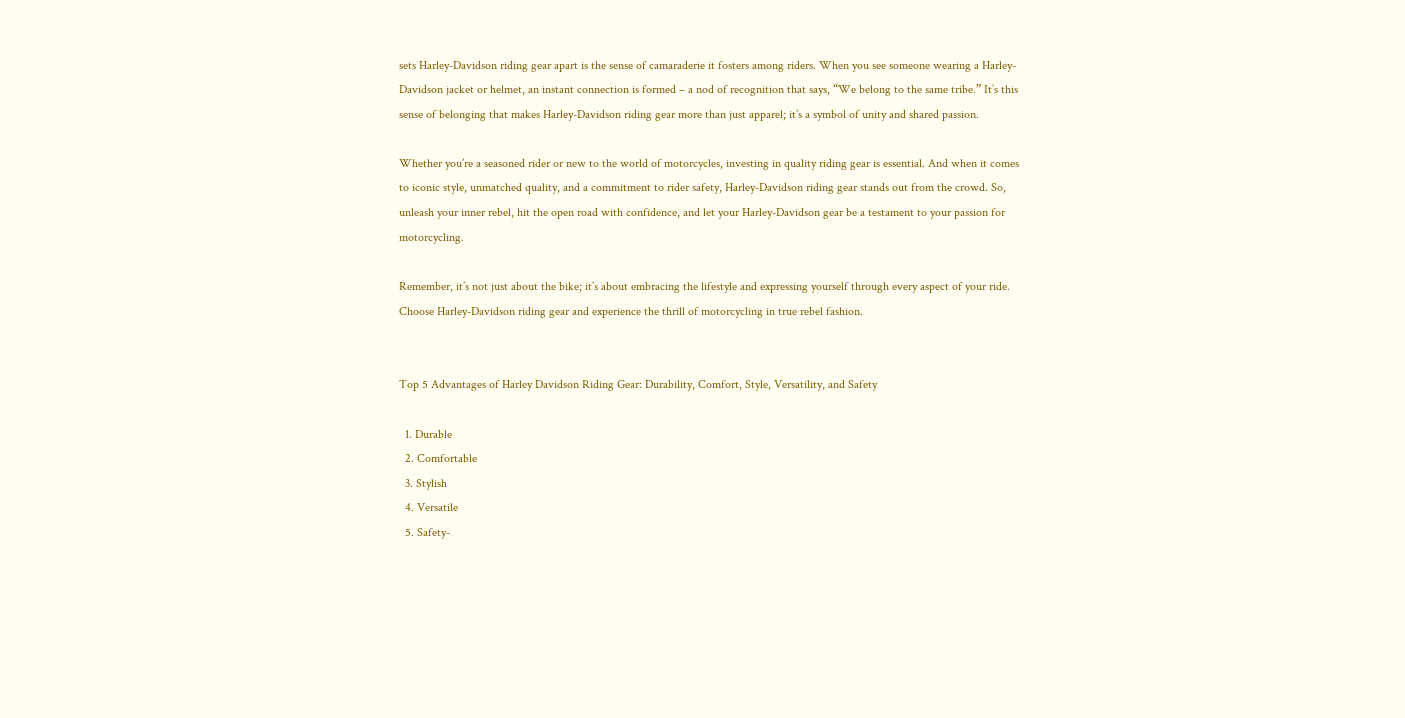sets Harley-Davidson riding gear apart is the sense of camaraderie it fosters among riders. When you see someone wearing a Harley-Davidson jacket or helmet, an instant connection is formed – a nod of recognition that says, “We belong to the same tribe.” It’s this sense of belonging that makes Harley-Davidson riding gear more than just apparel; it’s a symbol of unity and shared passion.

Whether you’re a seasoned rider or new to the world of motorcycles, investing in quality riding gear is essential. And when it comes to iconic style, unmatched quality, and a commitment to rider safety, Harley-Davidson riding gear stands out from the crowd. So, unleash your inner rebel, hit the open road with confidence, and let your Harley-Davidson gear be a testament to your passion for motorcycling.

Remember, it’s not just about the bike; it’s about embracing the lifestyle and expressing yourself through every aspect of your ride. Choose Harley-Davidson riding gear and experience the thrill of motorcycling in true rebel fashion.


Top 5 Advantages of Harley Davidson Riding Gear: Durability, Comfort, Style, Versatility, and Safety

  1. Durable
  2. Comfortable
  3. Stylish
  4. Versatile
  5. Safety-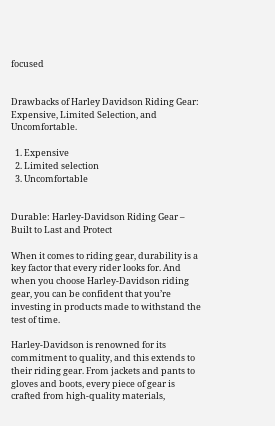focused


Drawbacks of Harley Davidson Riding Gear: Expensive, Limited Selection, and Uncomfortable.

  1. Expensive
  2. Limited selection
  3. Uncomfortable


Durable: Harley-Davidson Riding Gear – Built to Last and Protect

When it comes to riding gear, durability is a key factor that every rider looks for. And when you choose Harley-Davidson riding gear, you can be confident that you’re investing in products made to withstand the test of time.

Harley-Davidson is renowned for its commitment to quality, and this extends to their riding gear. From jackets and pants to gloves and boots, every piece of gear is crafted from high-quality materials,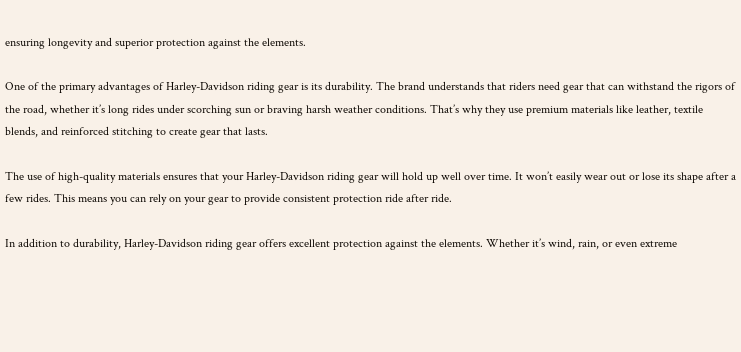ensuring longevity and superior protection against the elements.

One of the primary advantages of Harley-Davidson riding gear is its durability. The brand understands that riders need gear that can withstand the rigors of the road, whether it’s long rides under scorching sun or braving harsh weather conditions. That’s why they use premium materials like leather, textile blends, and reinforced stitching to create gear that lasts.

The use of high-quality materials ensures that your Harley-Davidson riding gear will hold up well over time. It won’t easily wear out or lose its shape after a few rides. This means you can rely on your gear to provide consistent protection ride after ride.

In addition to durability, Harley-Davidson riding gear offers excellent protection against the elements. Whether it’s wind, rain, or even extreme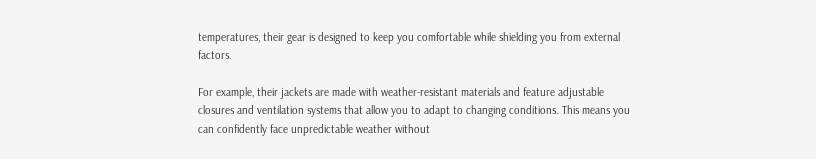temperatures, their gear is designed to keep you comfortable while shielding you from external factors.

For example, their jackets are made with weather-resistant materials and feature adjustable closures and ventilation systems that allow you to adapt to changing conditions. This means you can confidently face unpredictable weather without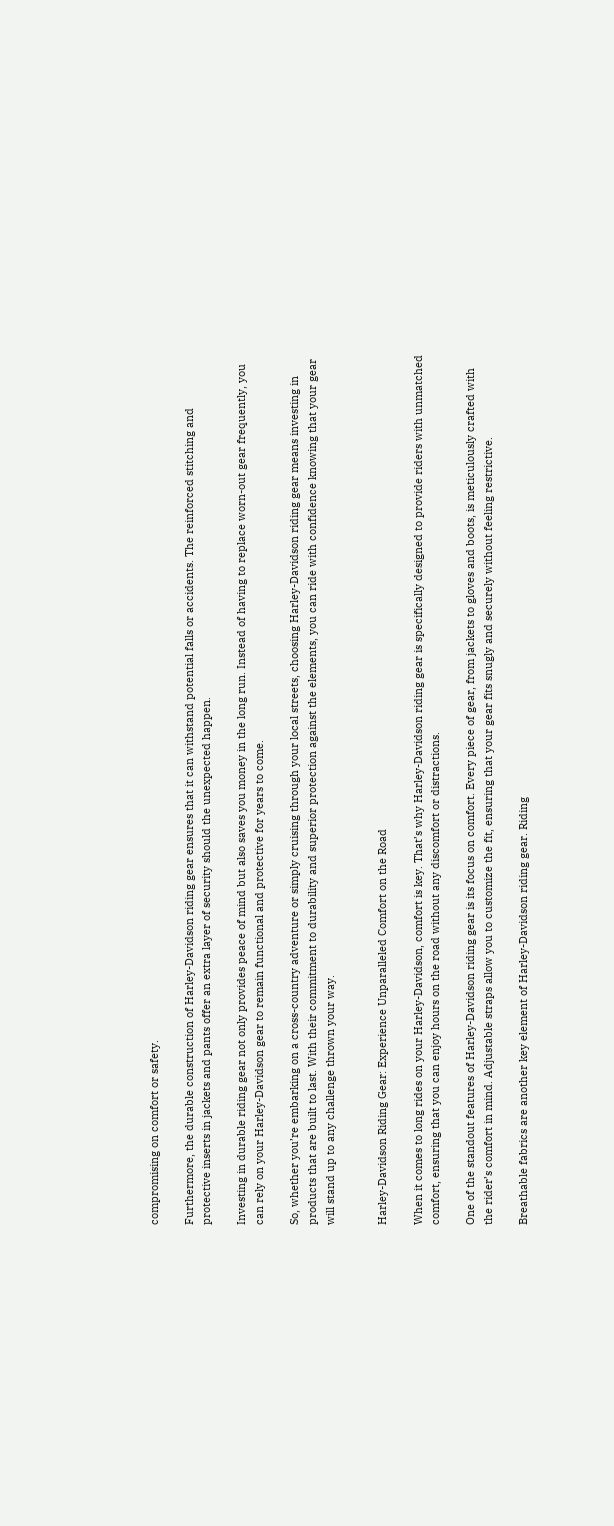compromising on comfort or safety.

Furthermore, the durable construction of Harley-Davidson riding gear ensures that it can withstand potential falls or accidents. The reinforced stitching and protective inserts in jackets and pants offer an extra layer of security should the unexpected happen.

Investing in durable riding gear not only provides peace of mind but also saves you money in the long run. Instead of having to replace worn-out gear frequently, you can rely on your Harley-Davidson gear to remain functional and protective for years to come.

So, whether you’re embarking on a cross-country adventure or simply cruising through your local streets, choosing Harley-Davidson riding gear means investing in products that are built to last. With their commitment to durability and superior protection against the elements, you can ride with confidence knowing that your gear will stand up to any challenge thrown your way.


Harley-Davidson Riding Gear: Experience Unparalleled Comfort on the Road

When it comes to long rides on your Harley-Davidson, comfort is key. That’s why Harley-Davidson riding gear is specifically designed to provide riders with unmatched comfort, ensuring that you can enjoy hours on the road without any discomfort or distractions.

One of the standout features of Harley-Davidson riding gear is its focus on comfort. Every piece of gear, from jackets to gloves and boots, is meticulously crafted with the rider’s comfort in mind. Adjustable straps allow you to customize the fit, ensuring that your gear fits snugly and securely without feeling restrictive.

Breathable fabrics are another key element of Harley-Davidson riding gear. Riding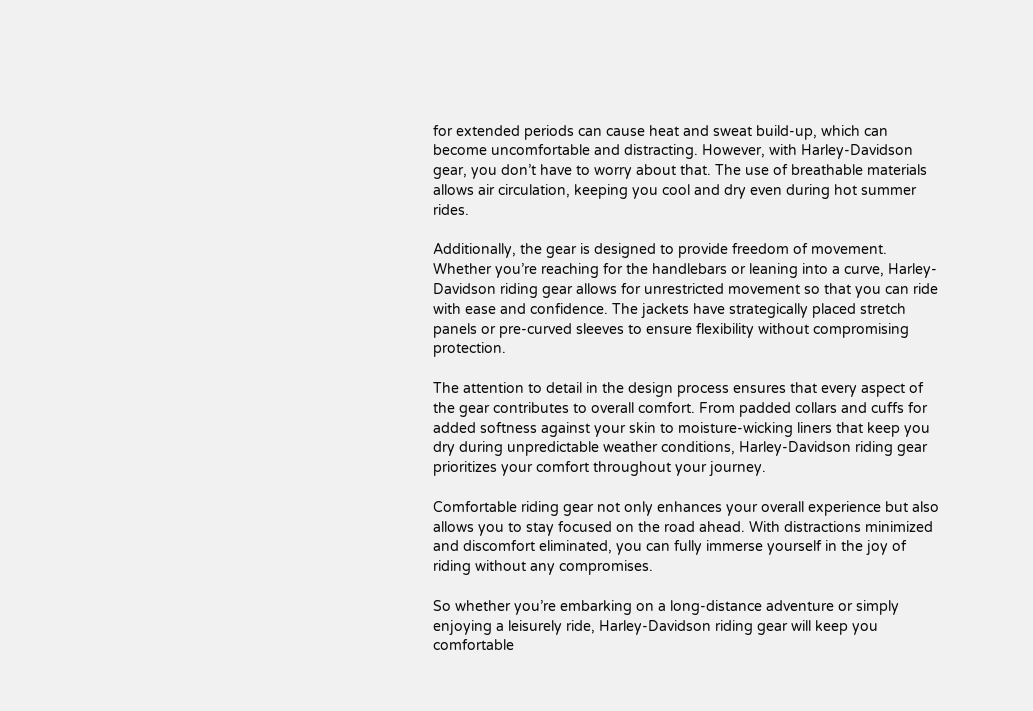for extended periods can cause heat and sweat build-up, which can become uncomfortable and distracting. However, with Harley-Davidson gear, you don’t have to worry about that. The use of breathable materials allows air circulation, keeping you cool and dry even during hot summer rides.

Additionally, the gear is designed to provide freedom of movement. Whether you’re reaching for the handlebars or leaning into a curve, Harley-Davidson riding gear allows for unrestricted movement so that you can ride with ease and confidence. The jackets have strategically placed stretch panels or pre-curved sleeves to ensure flexibility without compromising protection.

The attention to detail in the design process ensures that every aspect of the gear contributes to overall comfort. From padded collars and cuffs for added softness against your skin to moisture-wicking liners that keep you dry during unpredictable weather conditions, Harley-Davidson riding gear prioritizes your comfort throughout your journey.

Comfortable riding gear not only enhances your overall experience but also allows you to stay focused on the road ahead. With distractions minimized and discomfort eliminated, you can fully immerse yourself in the joy of riding without any compromises.

So whether you’re embarking on a long-distance adventure or simply enjoying a leisurely ride, Harley-Davidson riding gear will keep you comfortable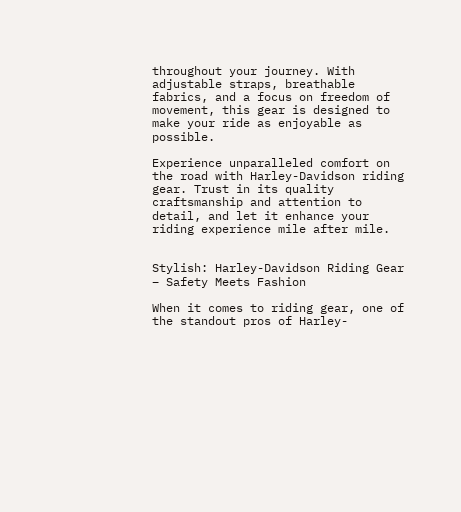throughout your journey. With adjustable straps, breathable fabrics, and a focus on freedom of movement, this gear is designed to make your ride as enjoyable as possible.

Experience unparalleled comfort on the road with Harley-Davidson riding gear. Trust in its quality craftsmanship and attention to detail, and let it enhance your riding experience mile after mile.


Stylish: Harley-Davidson Riding Gear – Safety Meets Fashion

When it comes to riding gear, one of the standout pros of Harley-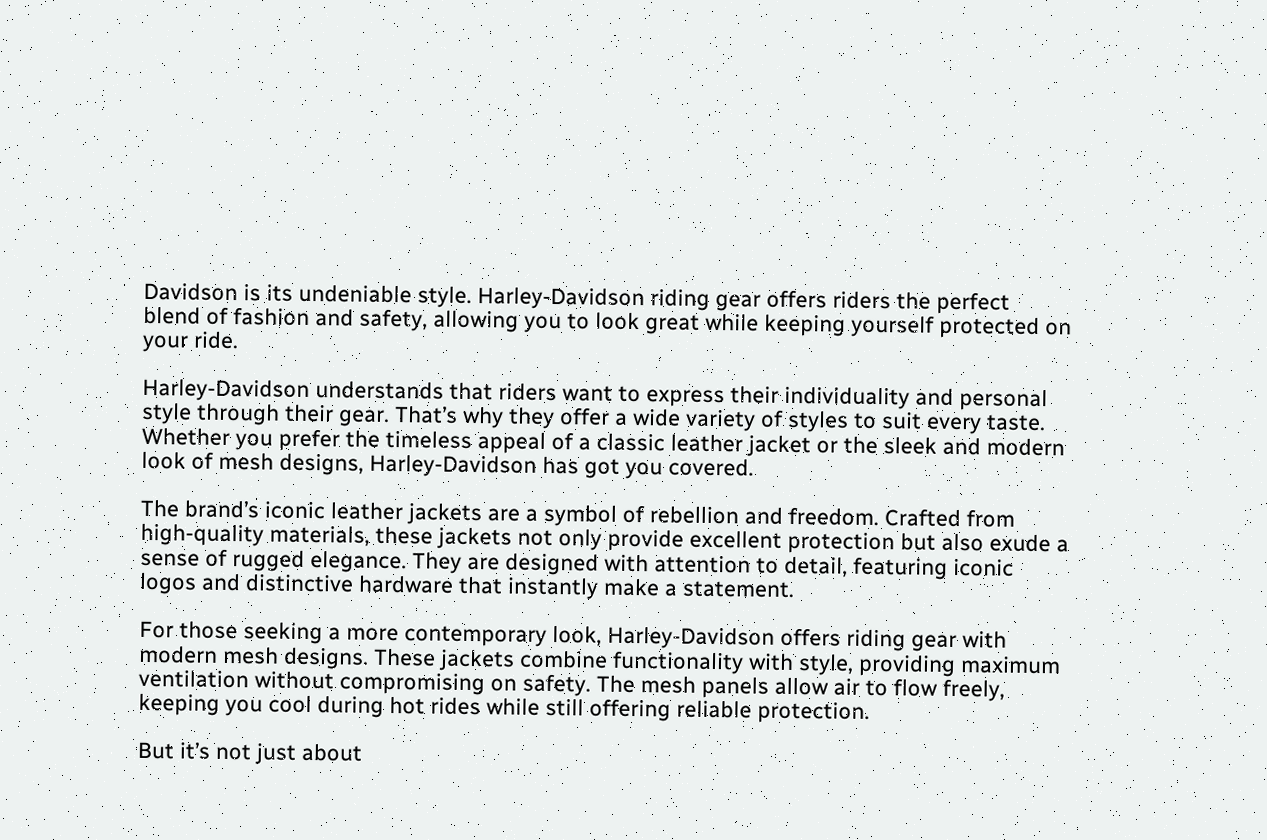Davidson is its undeniable style. Harley-Davidson riding gear offers riders the perfect blend of fashion and safety, allowing you to look great while keeping yourself protected on your ride.

Harley-Davidson understands that riders want to express their individuality and personal style through their gear. That’s why they offer a wide variety of styles to suit every taste. Whether you prefer the timeless appeal of a classic leather jacket or the sleek and modern look of mesh designs, Harley-Davidson has got you covered.

The brand’s iconic leather jackets are a symbol of rebellion and freedom. Crafted from high-quality materials, these jackets not only provide excellent protection but also exude a sense of rugged elegance. They are designed with attention to detail, featuring iconic logos and distinctive hardware that instantly make a statement.

For those seeking a more contemporary look, Harley-Davidson offers riding gear with modern mesh designs. These jackets combine functionality with style, providing maximum ventilation without compromising on safety. The mesh panels allow air to flow freely, keeping you cool during hot rides while still offering reliable protection.

But it’s not just about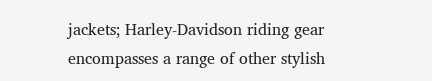jackets; Harley-Davidson riding gear encompasses a range of other stylish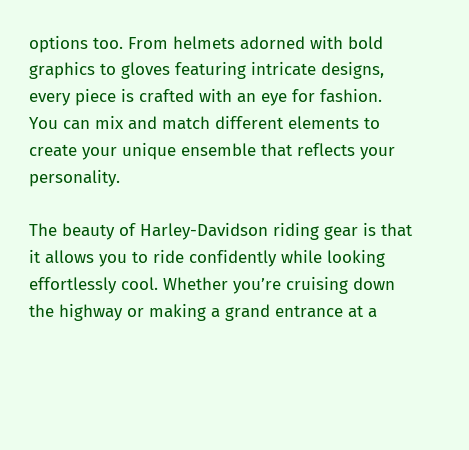options too. From helmets adorned with bold graphics to gloves featuring intricate designs, every piece is crafted with an eye for fashion. You can mix and match different elements to create your unique ensemble that reflects your personality.

The beauty of Harley-Davidson riding gear is that it allows you to ride confidently while looking effortlessly cool. Whether you’re cruising down the highway or making a grand entrance at a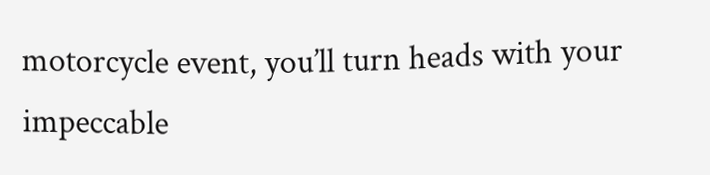motorcycle event, you’ll turn heads with your impeccable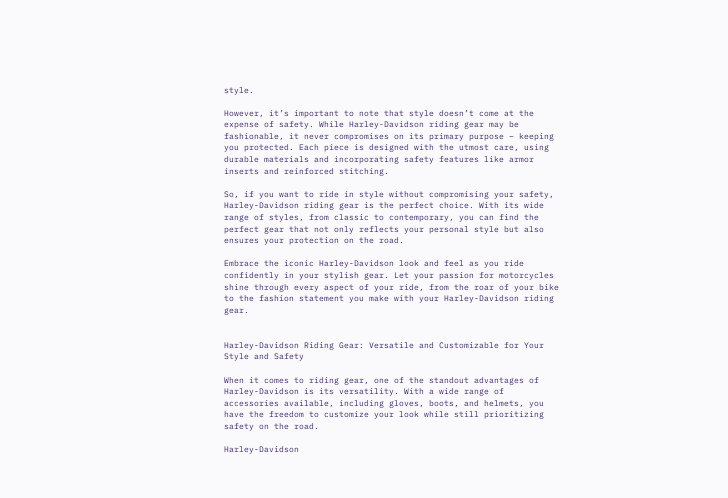style.

However, it’s important to note that style doesn’t come at the expense of safety. While Harley-Davidson riding gear may be fashionable, it never compromises on its primary purpose – keeping you protected. Each piece is designed with the utmost care, using durable materials and incorporating safety features like armor inserts and reinforced stitching.

So, if you want to ride in style without compromising your safety, Harley-Davidson riding gear is the perfect choice. With its wide range of styles, from classic to contemporary, you can find the perfect gear that not only reflects your personal style but also ensures your protection on the road.

Embrace the iconic Harley-Davidson look and feel as you ride confidently in your stylish gear. Let your passion for motorcycles shine through every aspect of your ride, from the roar of your bike to the fashion statement you make with your Harley-Davidson riding gear.


Harley-Davidson Riding Gear: Versatile and Customizable for Your Style and Safety

When it comes to riding gear, one of the standout advantages of Harley-Davidson is its versatility. With a wide range of accessories available, including gloves, boots, and helmets, you have the freedom to customize your look while still prioritizing safety on the road.

Harley-Davidson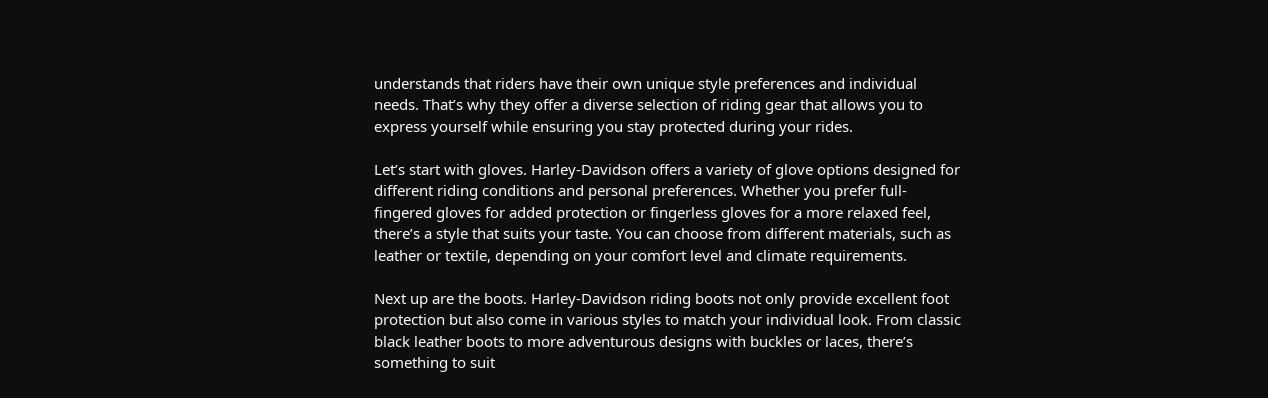understands that riders have their own unique style preferences and individual needs. That’s why they offer a diverse selection of riding gear that allows you to express yourself while ensuring you stay protected during your rides.

Let’s start with gloves. Harley-Davidson offers a variety of glove options designed for different riding conditions and personal preferences. Whether you prefer full-fingered gloves for added protection or fingerless gloves for a more relaxed feel, there’s a style that suits your taste. You can choose from different materials, such as leather or textile, depending on your comfort level and climate requirements.

Next up are the boots. Harley-Davidson riding boots not only provide excellent foot protection but also come in various styles to match your individual look. From classic black leather boots to more adventurous designs with buckles or laces, there’s something to suit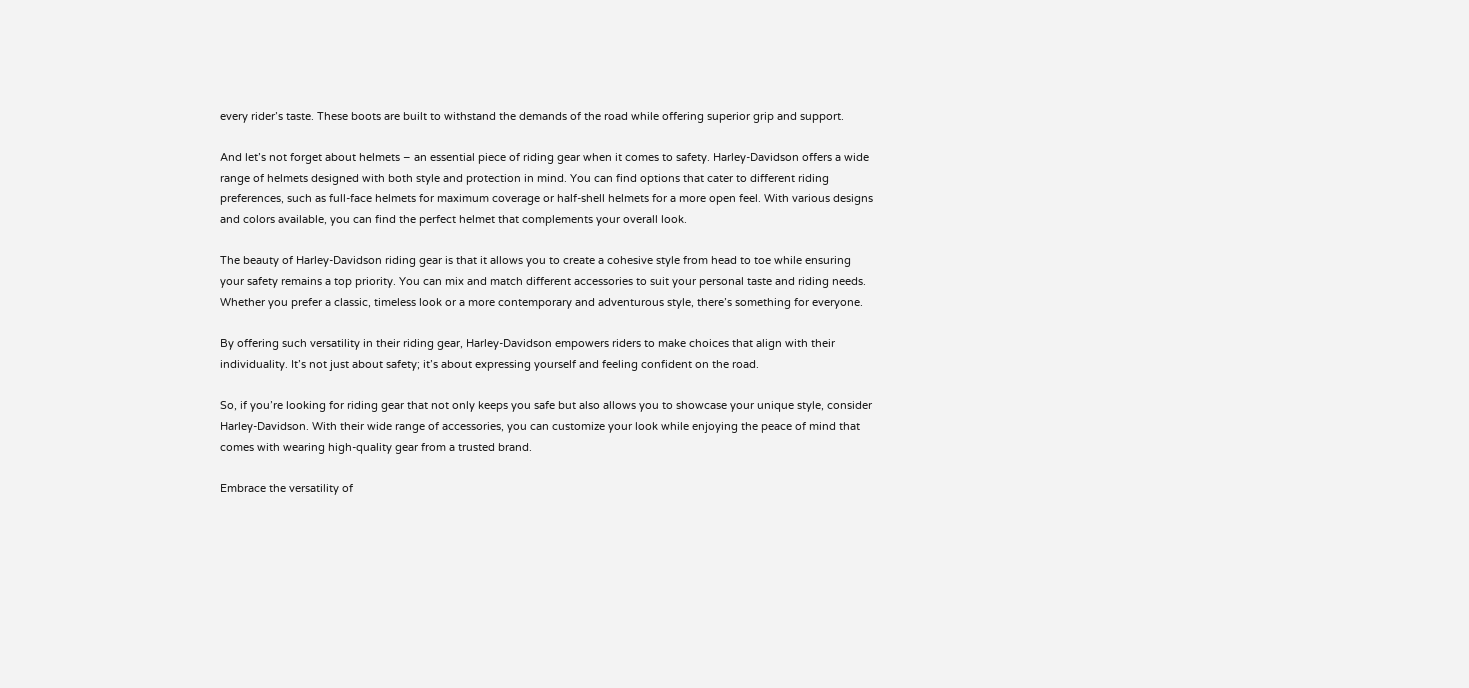every rider’s taste. These boots are built to withstand the demands of the road while offering superior grip and support.

And let’s not forget about helmets – an essential piece of riding gear when it comes to safety. Harley-Davidson offers a wide range of helmets designed with both style and protection in mind. You can find options that cater to different riding preferences, such as full-face helmets for maximum coverage or half-shell helmets for a more open feel. With various designs and colors available, you can find the perfect helmet that complements your overall look.

The beauty of Harley-Davidson riding gear is that it allows you to create a cohesive style from head to toe while ensuring your safety remains a top priority. You can mix and match different accessories to suit your personal taste and riding needs. Whether you prefer a classic, timeless look or a more contemporary and adventurous style, there’s something for everyone.

By offering such versatility in their riding gear, Harley-Davidson empowers riders to make choices that align with their individuality. It’s not just about safety; it’s about expressing yourself and feeling confident on the road.

So, if you’re looking for riding gear that not only keeps you safe but also allows you to showcase your unique style, consider Harley-Davidson. With their wide range of accessories, you can customize your look while enjoying the peace of mind that comes with wearing high-quality gear from a trusted brand.

Embrace the versatility of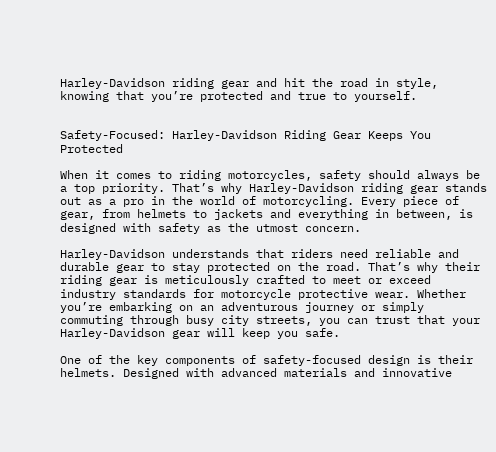Harley-Davidson riding gear and hit the road in style, knowing that you’re protected and true to yourself.


Safety-Focused: Harley-Davidson Riding Gear Keeps You Protected

When it comes to riding motorcycles, safety should always be a top priority. That’s why Harley-Davidson riding gear stands out as a pro in the world of motorcycling. Every piece of gear, from helmets to jackets and everything in between, is designed with safety as the utmost concern.

Harley-Davidson understands that riders need reliable and durable gear to stay protected on the road. That’s why their riding gear is meticulously crafted to meet or exceed industry standards for motorcycle protective wear. Whether you’re embarking on an adventurous journey or simply commuting through busy city streets, you can trust that your Harley-Davidson gear will keep you safe.

One of the key components of safety-focused design is their helmets. Designed with advanced materials and innovative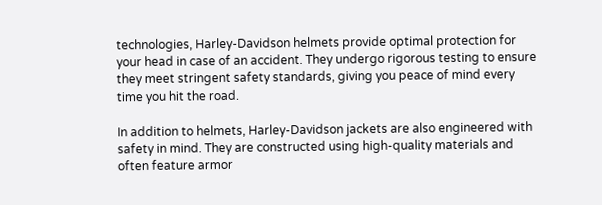technologies, Harley-Davidson helmets provide optimal protection for your head in case of an accident. They undergo rigorous testing to ensure they meet stringent safety standards, giving you peace of mind every time you hit the road.

In addition to helmets, Harley-Davidson jackets are also engineered with safety in mind. They are constructed using high-quality materials and often feature armor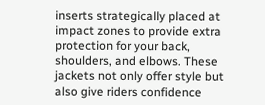inserts strategically placed at impact zones to provide extra protection for your back, shoulders, and elbows. These jackets not only offer style but also give riders confidence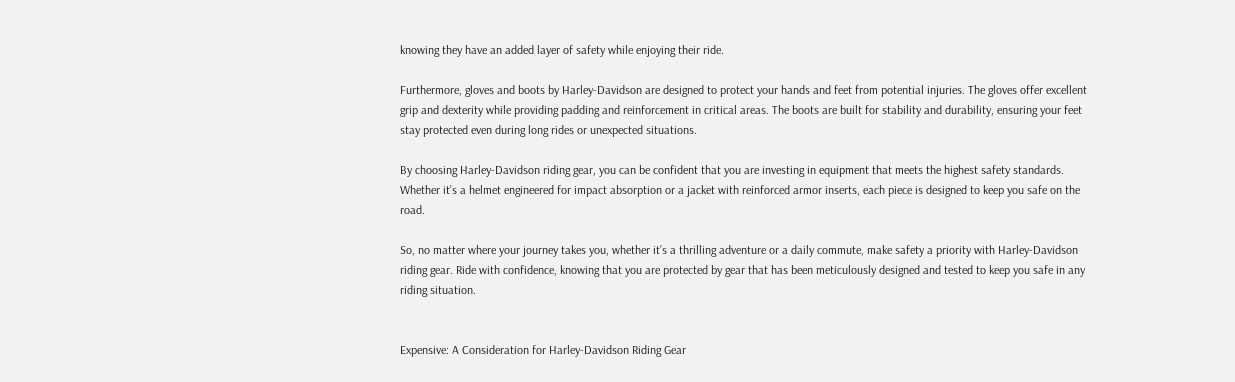knowing they have an added layer of safety while enjoying their ride.

Furthermore, gloves and boots by Harley-Davidson are designed to protect your hands and feet from potential injuries. The gloves offer excellent grip and dexterity while providing padding and reinforcement in critical areas. The boots are built for stability and durability, ensuring your feet stay protected even during long rides or unexpected situations.

By choosing Harley-Davidson riding gear, you can be confident that you are investing in equipment that meets the highest safety standards. Whether it’s a helmet engineered for impact absorption or a jacket with reinforced armor inserts, each piece is designed to keep you safe on the road.

So, no matter where your journey takes you, whether it’s a thrilling adventure or a daily commute, make safety a priority with Harley-Davidson riding gear. Ride with confidence, knowing that you are protected by gear that has been meticulously designed and tested to keep you safe in any riding situation.


Expensive: A Consideration for Harley-Davidson Riding Gear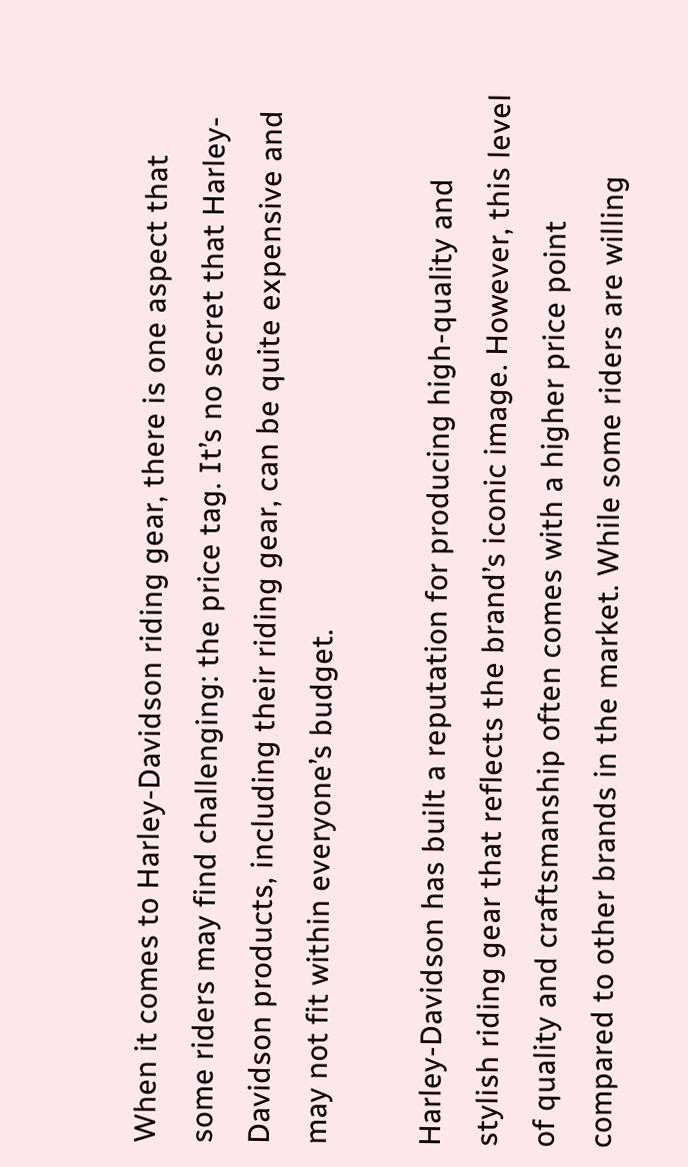When it comes to Harley-Davidson riding gear, there is one aspect that some riders may find challenging: the price tag. It’s no secret that Harley-Davidson products, including their riding gear, can be quite expensive and may not fit within everyone’s budget.

Harley-Davidson has built a reputation for producing high-quality and stylish riding gear that reflects the brand’s iconic image. However, this level of quality and craftsmanship often comes with a higher price point compared to other brands in the market. While some riders are willing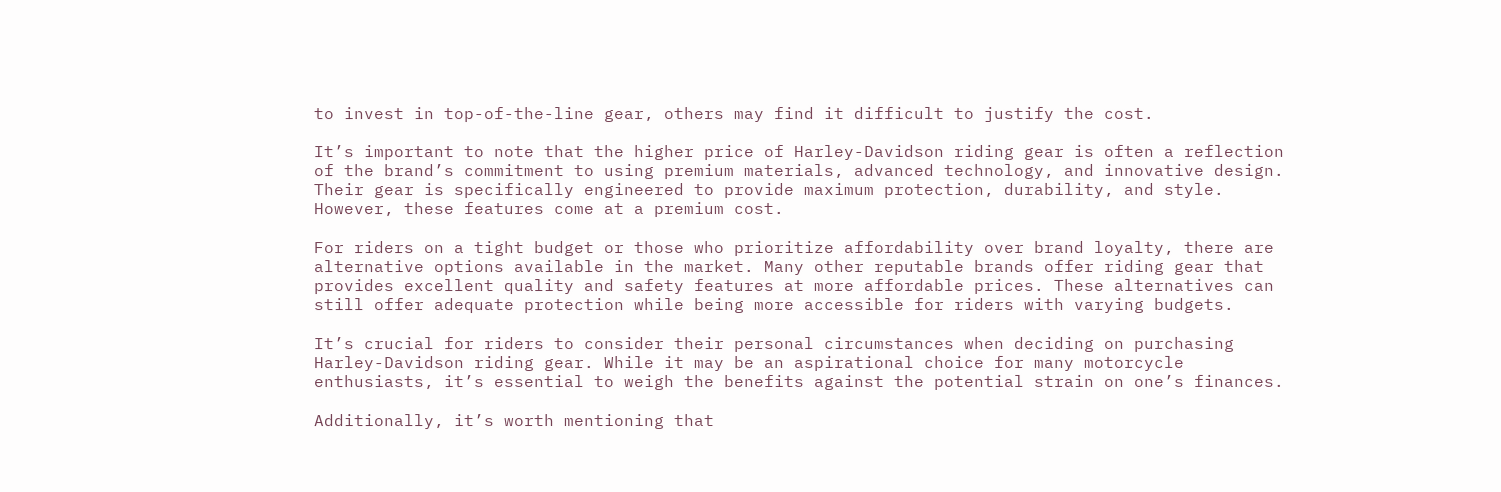to invest in top-of-the-line gear, others may find it difficult to justify the cost.

It’s important to note that the higher price of Harley-Davidson riding gear is often a reflection of the brand’s commitment to using premium materials, advanced technology, and innovative design. Their gear is specifically engineered to provide maximum protection, durability, and style. However, these features come at a premium cost.

For riders on a tight budget or those who prioritize affordability over brand loyalty, there are alternative options available in the market. Many other reputable brands offer riding gear that provides excellent quality and safety features at more affordable prices. These alternatives can still offer adequate protection while being more accessible for riders with varying budgets.

It’s crucial for riders to consider their personal circumstances when deciding on purchasing Harley-Davidson riding gear. While it may be an aspirational choice for many motorcycle enthusiasts, it’s essential to weigh the benefits against the potential strain on one’s finances.

Additionally, it’s worth mentioning that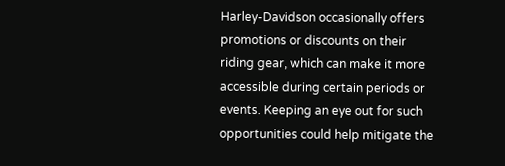Harley-Davidson occasionally offers promotions or discounts on their riding gear, which can make it more accessible during certain periods or events. Keeping an eye out for such opportunities could help mitigate the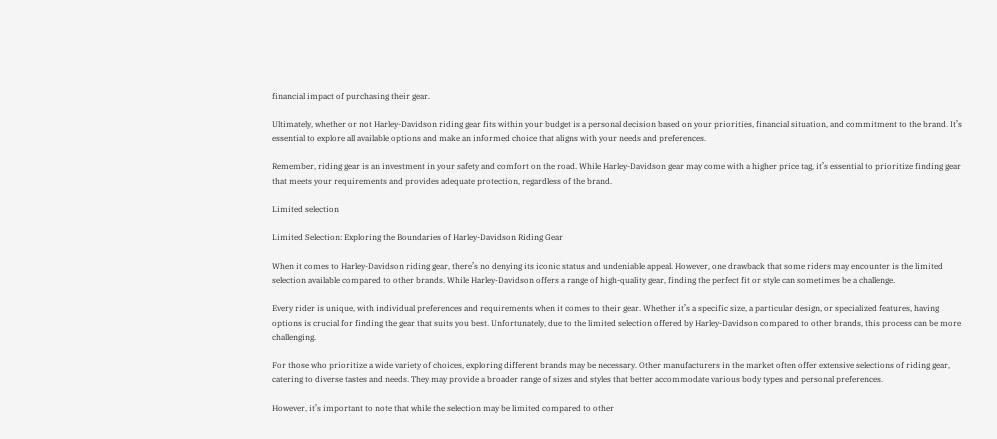financial impact of purchasing their gear.

Ultimately, whether or not Harley-Davidson riding gear fits within your budget is a personal decision based on your priorities, financial situation, and commitment to the brand. It’s essential to explore all available options and make an informed choice that aligns with your needs and preferences.

Remember, riding gear is an investment in your safety and comfort on the road. While Harley-Davidson gear may come with a higher price tag, it’s essential to prioritize finding gear that meets your requirements and provides adequate protection, regardless of the brand.

Limited selection

Limited Selection: Exploring the Boundaries of Harley-Davidson Riding Gear

When it comes to Harley-Davidson riding gear, there’s no denying its iconic status and undeniable appeal. However, one drawback that some riders may encounter is the limited selection available compared to other brands. While Harley-Davidson offers a range of high-quality gear, finding the perfect fit or style can sometimes be a challenge.

Every rider is unique, with individual preferences and requirements when it comes to their gear. Whether it’s a specific size, a particular design, or specialized features, having options is crucial for finding the gear that suits you best. Unfortunately, due to the limited selection offered by Harley-Davidson compared to other brands, this process can be more challenging.

For those who prioritize a wide variety of choices, exploring different brands may be necessary. Other manufacturers in the market often offer extensive selections of riding gear, catering to diverse tastes and needs. They may provide a broader range of sizes and styles that better accommodate various body types and personal preferences.

However, it’s important to note that while the selection may be limited compared to other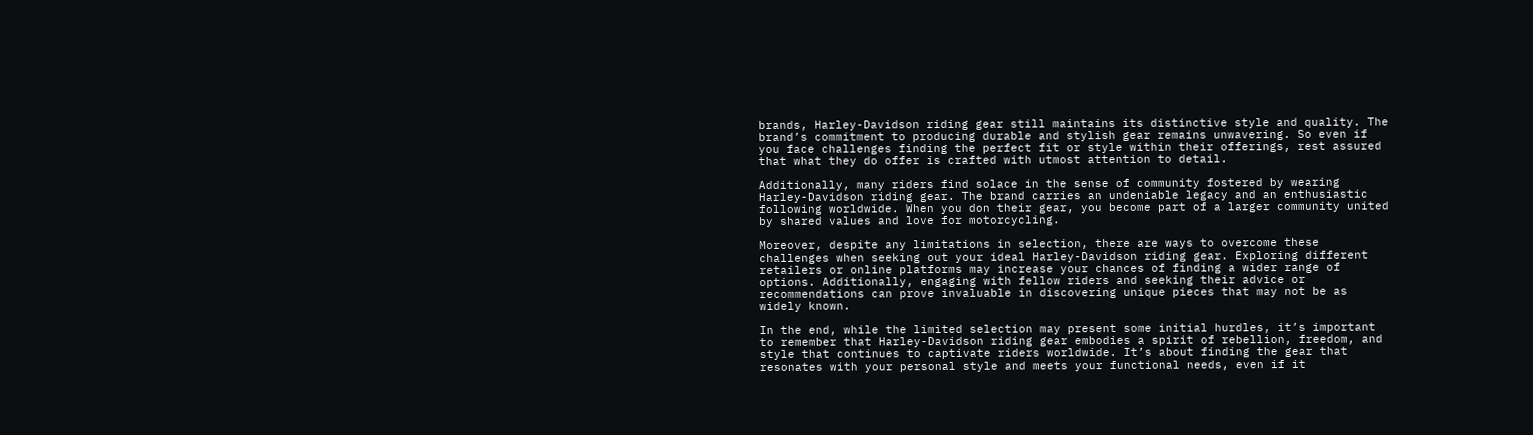brands, Harley-Davidson riding gear still maintains its distinctive style and quality. The brand’s commitment to producing durable and stylish gear remains unwavering. So even if you face challenges finding the perfect fit or style within their offerings, rest assured that what they do offer is crafted with utmost attention to detail.

Additionally, many riders find solace in the sense of community fostered by wearing Harley-Davidson riding gear. The brand carries an undeniable legacy and an enthusiastic following worldwide. When you don their gear, you become part of a larger community united by shared values and love for motorcycling.

Moreover, despite any limitations in selection, there are ways to overcome these challenges when seeking out your ideal Harley-Davidson riding gear. Exploring different retailers or online platforms may increase your chances of finding a wider range of options. Additionally, engaging with fellow riders and seeking their advice or recommendations can prove invaluable in discovering unique pieces that may not be as widely known.

In the end, while the limited selection may present some initial hurdles, it’s important to remember that Harley-Davidson riding gear embodies a spirit of rebellion, freedom, and style that continues to captivate riders worldwide. It’s about finding the gear that resonates with your personal style and meets your functional needs, even if it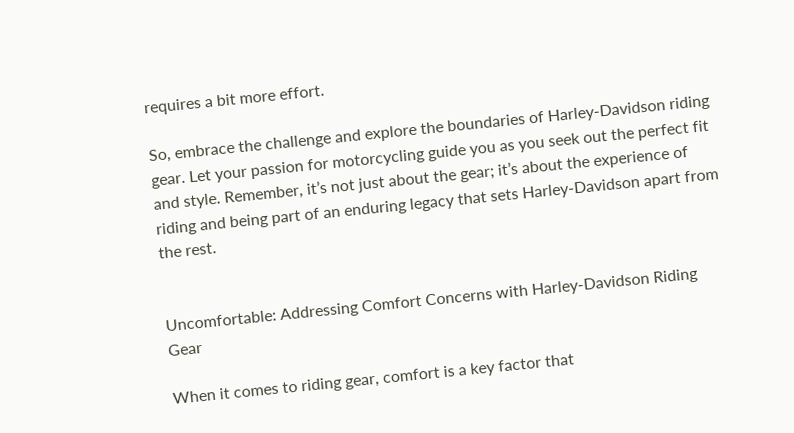requires a bit more effort.

So, embrace the challenge and explore the boundaries of Harley-Davidson riding gear. Let your passion for motorcycling guide you as you seek out the perfect fit and style. Remember, it’s not just about the gear; it’s about the experience of riding and being part of an enduring legacy that sets Harley-Davidson apart from the rest.


Uncomfortable: Addressing Comfort Concerns with Harley-Davidson Riding Gear

When it comes to riding gear, comfort is a key factor that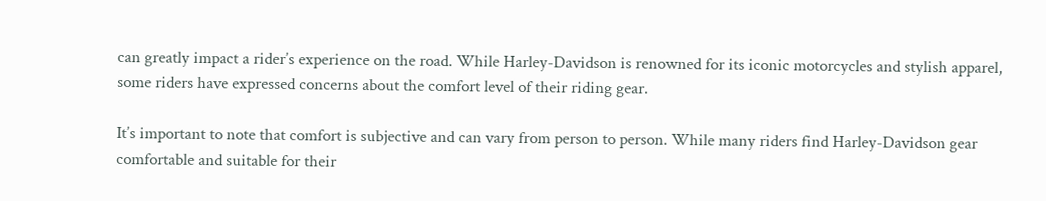can greatly impact a rider’s experience on the road. While Harley-Davidson is renowned for its iconic motorcycles and stylish apparel, some riders have expressed concerns about the comfort level of their riding gear.

It’s important to note that comfort is subjective and can vary from person to person. While many riders find Harley-Davidson gear comfortable and suitable for their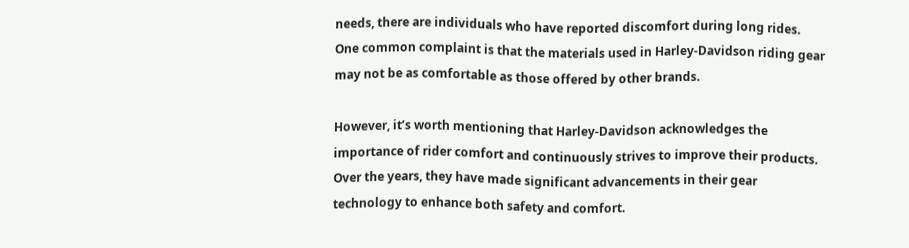needs, there are individuals who have reported discomfort during long rides. One common complaint is that the materials used in Harley-Davidson riding gear may not be as comfortable as those offered by other brands.

However, it’s worth mentioning that Harley-Davidson acknowledges the importance of rider comfort and continuously strives to improve their products. Over the years, they have made significant advancements in their gear technology to enhance both safety and comfort.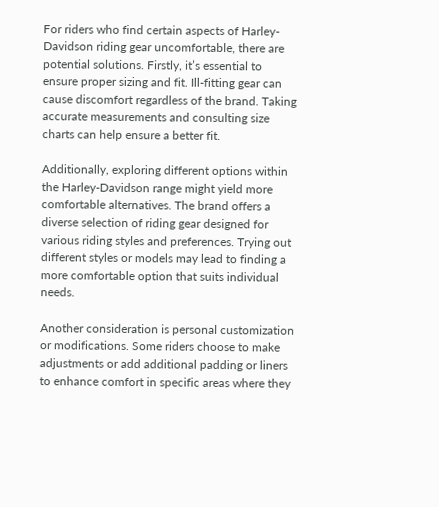For riders who find certain aspects of Harley-Davidson riding gear uncomfortable, there are potential solutions. Firstly, it’s essential to ensure proper sizing and fit. Ill-fitting gear can cause discomfort regardless of the brand. Taking accurate measurements and consulting size charts can help ensure a better fit.

Additionally, exploring different options within the Harley-Davidson range might yield more comfortable alternatives. The brand offers a diverse selection of riding gear designed for various riding styles and preferences. Trying out different styles or models may lead to finding a more comfortable option that suits individual needs.

Another consideration is personal customization or modifications. Some riders choose to make adjustments or add additional padding or liners to enhance comfort in specific areas where they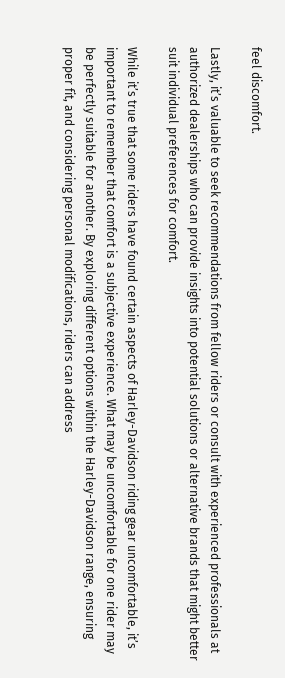feel discomfort.

Lastly, it’s valuable to seek recommendations from fellow riders or consult with experienced professionals at authorized dealerships who can provide insights into potential solutions or alternative brands that might better suit individual preferences for comfort.

While it’s true that some riders have found certain aspects of Harley-Davidson riding gear uncomfortable, it’s important to remember that comfort is a subjective experience. What may be uncomfortable for one rider may be perfectly suitable for another. By exploring different options within the Harley-Davidson range, ensuring proper fit, and considering personal modifications, riders can address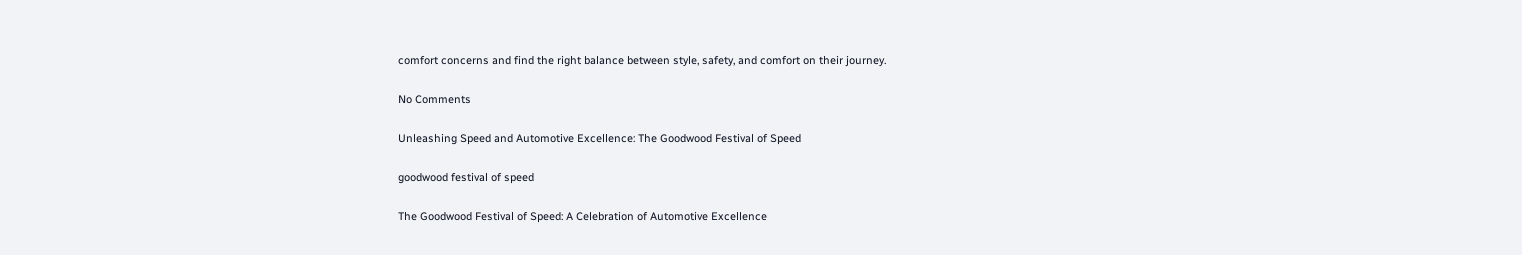comfort concerns and find the right balance between style, safety, and comfort on their journey.

No Comments

Unleashing Speed and Automotive Excellence: The Goodwood Festival of Speed

goodwood festival of speed

The Goodwood Festival of Speed: A Celebration of Automotive Excellence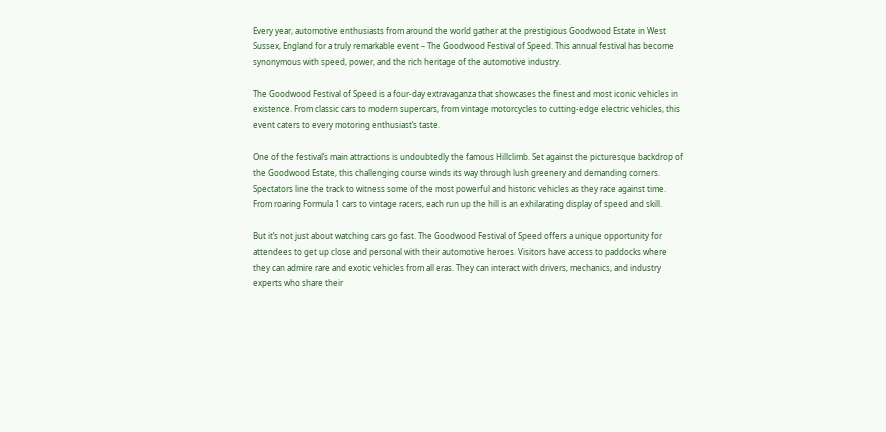Every year, automotive enthusiasts from around the world gather at the prestigious Goodwood Estate in West Sussex, England for a truly remarkable event – The Goodwood Festival of Speed. This annual festival has become synonymous with speed, power, and the rich heritage of the automotive industry.

The Goodwood Festival of Speed is a four-day extravaganza that showcases the finest and most iconic vehicles in existence. From classic cars to modern supercars, from vintage motorcycles to cutting-edge electric vehicles, this event caters to every motoring enthusiast’s taste.

One of the festival’s main attractions is undoubtedly the famous Hillclimb. Set against the picturesque backdrop of the Goodwood Estate, this challenging course winds its way through lush greenery and demanding corners. Spectators line the track to witness some of the most powerful and historic vehicles as they race against time. From roaring Formula 1 cars to vintage racers, each run up the hill is an exhilarating display of speed and skill.

But it’s not just about watching cars go fast. The Goodwood Festival of Speed offers a unique opportunity for attendees to get up close and personal with their automotive heroes. Visitors have access to paddocks where they can admire rare and exotic vehicles from all eras. They can interact with drivers, mechanics, and industry experts who share their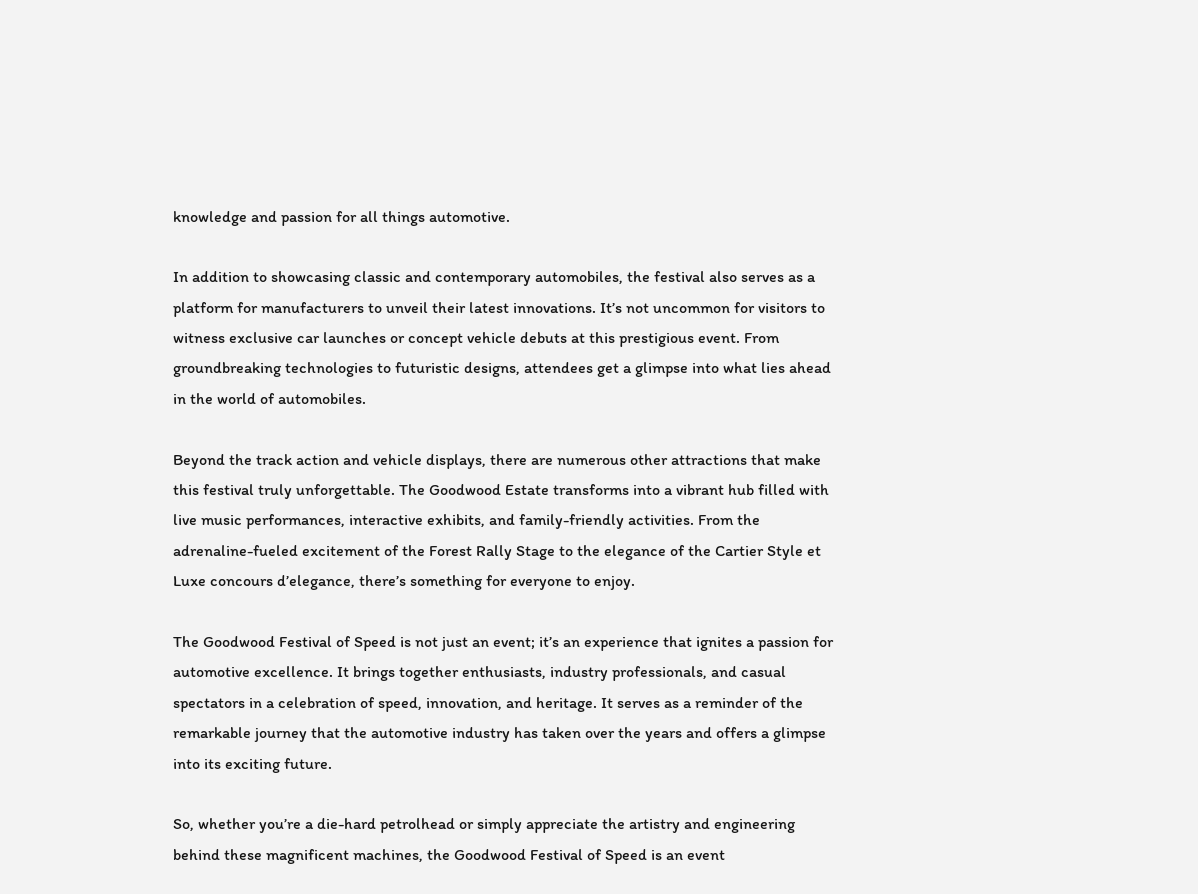knowledge and passion for all things automotive.

In addition to showcasing classic and contemporary automobiles, the festival also serves as a platform for manufacturers to unveil their latest innovations. It’s not uncommon for visitors to witness exclusive car launches or concept vehicle debuts at this prestigious event. From groundbreaking technologies to futuristic designs, attendees get a glimpse into what lies ahead in the world of automobiles.

Beyond the track action and vehicle displays, there are numerous other attractions that make this festival truly unforgettable. The Goodwood Estate transforms into a vibrant hub filled with live music performances, interactive exhibits, and family-friendly activities. From the adrenaline-fueled excitement of the Forest Rally Stage to the elegance of the Cartier Style et Luxe concours d’elegance, there’s something for everyone to enjoy.

The Goodwood Festival of Speed is not just an event; it’s an experience that ignites a passion for automotive excellence. It brings together enthusiasts, industry professionals, and casual spectators in a celebration of speed, innovation, and heritage. It serves as a reminder of the remarkable journey that the automotive industry has taken over the years and offers a glimpse into its exciting future.

So, whether you’re a die-hard petrolhead or simply appreciate the artistry and engineering behind these magnificent machines, the Goodwood Festival of Speed is an event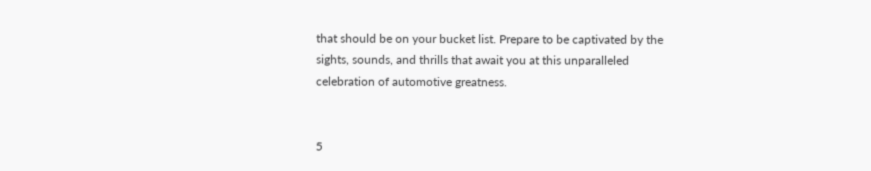that should be on your bucket list. Prepare to be captivated by the sights, sounds, and thrills that await you at this unparalleled celebration of automotive greatness.


5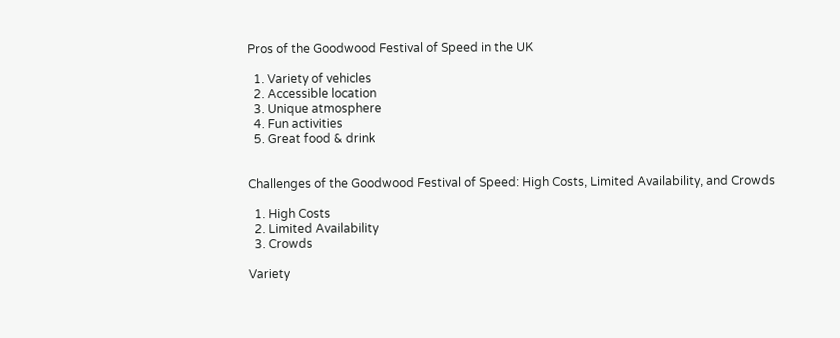Pros of the Goodwood Festival of Speed in the UK

  1. Variety of vehicles
  2. Accessible location
  3. Unique atmosphere
  4. Fun activities
  5. Great food & drink


Challenges of the Goodwood Festival of Speed: High Costs, Limited Availability, and Crowds

  1. High Costs
  2. Limited Availability
  3. Crowds

Variety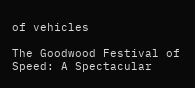of vehicles

The Goodwood Festival of Speed: A Spectacular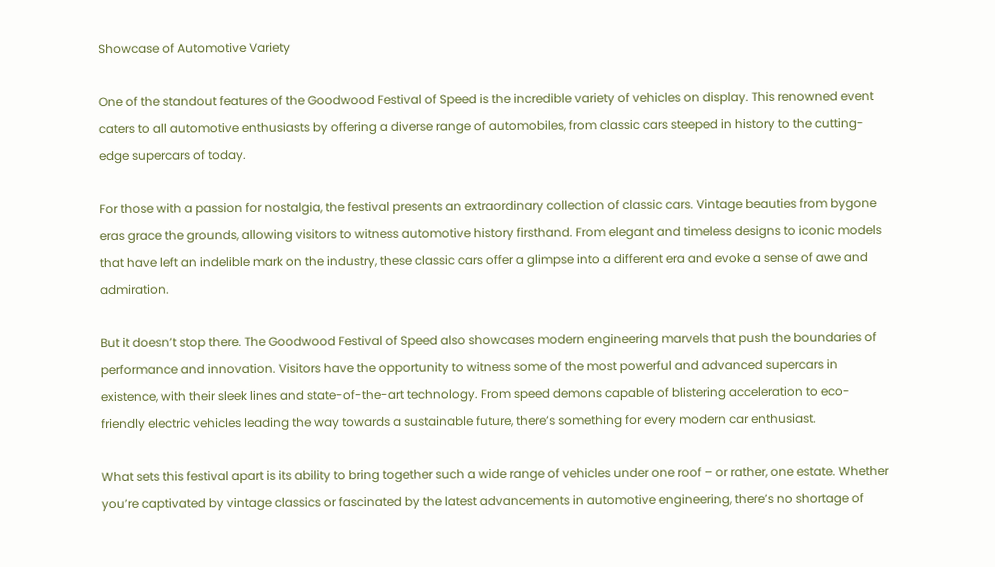Showcase of Automotive Variety

One of the standout features of the Goodwood Festival of Speed is the incredible variety of vehicles on display. This renowned event caters to all automotive enthusiasts by offering a diverse range of automobiles, from classic cars steeped in history to the cutting-edge supercars of today.

For those with a passion for nostalgia, the festival presents an extraordinary collection of classic cars. Vintage beauties from bygone eras grace the grounds, allowing visitors to witness automotive history firsthand. From elegant and timeless designs to iconic models that have left an indelible mark on the industry, these classic cars offer a glimpse into a different era and evoke a sense of awe and admiration.

But it doesn’t stop there. The Goodwood Festival of Speed also showcases modern engineering marvels that push the boundaries of performance and innovation. Visitors have the opportunity to witness some of the most powerful and advanced supercars in existence, with their sleek lines and state-of-the-art technology. From speed demons capable of blistering acceleration to eco-friendly electric vehicles leading the way towards a sustainable future, there’s something for every modern car enthusiast.

What sets this festival apart is its ability to bring together such a wide range of vehicles under one roof – or rather, one estate. Whether you’re captivated by vintage classics or fascinated by the latest advancements in automotive engineering, there’s no shortage of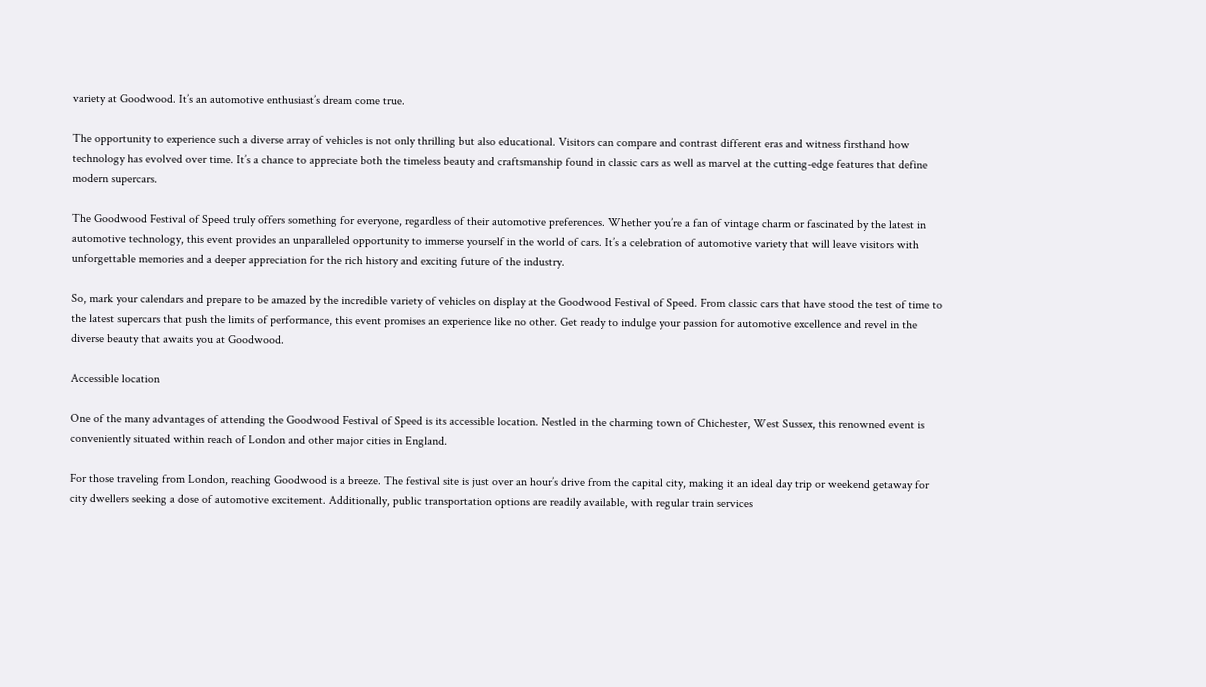variety at Goodwood. It’s an automotive enthusiast’s dream come true.

The opportunity to experience such a diverse array of vehicles is not only thrilling but also educational. Visitors can compare and contrast different eras and witness firsthand how technology has evolved over time. It’s a chance to appreciate both the timeless beauty and craftsmanship found in classic cars as well as marvel at the cutting-edge features that define modern supercars.

The Goodwood Festival of Speed truly offers something for everyone, regardless of their automotive preferences. Whether you’re a fan of vintage charm or fascinated by the latest in automotive technology, this event provides an unparalleled opportunity to immerse yourself in the world of cars. It’s a celebration of automotive variety that will leave visitors with unforgettable memories and a deeper appreciation for the rich history and exciting future of the industry.

So, mark your calendars and prepare to be amazed by the incredible variety of vehicles on display at the Goodwood Festival of Speed. From classic cars that have stood the test of time to the latest supercars that push the limits of performance, this event promises an experience like no other. Get ready to indulge your passion for automotive excellence and revel in the diverse beauty that awaits you at Goodwood.

Accessible location

One of the many advantages of attending the Goodwood Festival of Speed is its accessible location. Nestled in the charming town of Chichester, West Sussex, this renowned event is conveniently situated within reach of London and other major cities in England.

For those traveling from London, reaching Goodwood is a breeze. The festival site is just over an hour’s drive from the capital city, making it an ideal day trip or weekend getaway for city dwellers seeking a dose of automotive excitement. Additionally, public transportation options are readily available, with regular train services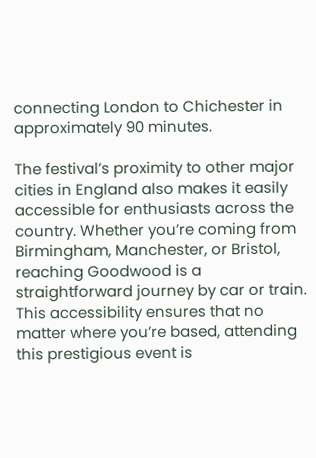connecting London to Chichester in approximately 90 minutes.

The festival’s proximity to other major cities in England also makes it easily accessible for enthusiasts across the country. Whether you’re coming from Birmingham, Manchester, or Bristol, reaching Goodwood is a straightforward journey by car or train. This accessibility ensures that no matter where you’re based, attending this prestigious event is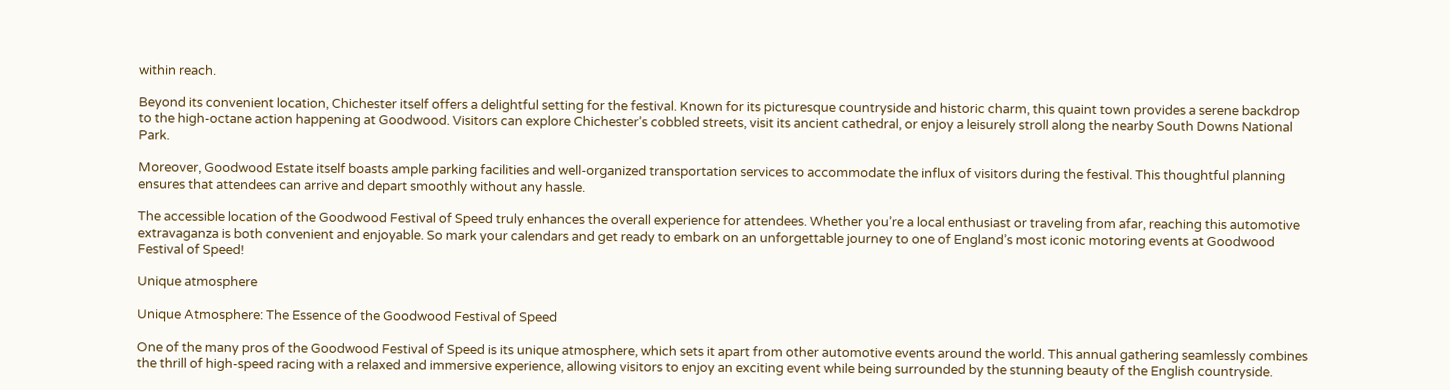within reach.

Beyond its convenient location, Chichester itself offers a delightful setting for the festival. Known for its picturesque countryside and historic charm, this quaint town provides a serene backdrop to the high-octane action happening at Goodwood. Visitors can explore Chichester’s cobbled streets, visit its ancient cathedral, or enjoy a leisurely stroll along the nearby South Downs National Park.

Moreover, Goodwood Estate itself boasts ample parking facilities and well-organized transportation services to accommodate the influx of visitors during the festival. This thoughtful planning ensures that attendees can arrive and depart smoothly without any hassle.

The accessible location of the Goodwood Festival of Speed truly enhances the overall experience for attendees. Whether you’re a local enthusiast or traveling from afar, reaching this automotive extravaganza is both convenient and enjoyable. So mark your calendars and get ready to embark on an unforgettable journey to one of England’s most iconic motoring events at Goodwood Festival of Speed!

Unique atmosphere

Unique Atmosphere: The Essence of the Goodwood Festival of Speed

One of the many pros of the Goodwood Festival of Speed is its unique atmosphere, which sets it apart from other automotive events around the world. This annual gathering seamlessly combines the thrill of high-speed racing with a relaxed and immersive experience, allowing visitors to enjoy an exciting event while being surrounded by the stunning beauty of the English countryside.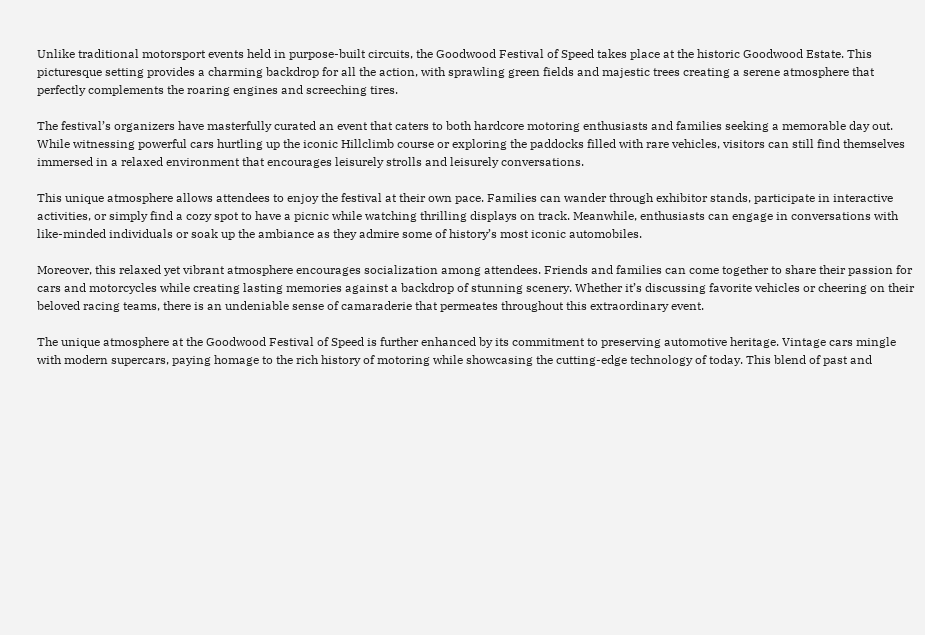Unlike traditional motorsport events held in purpose-built circuits, the Goodwood Festival of Speed takes place at the historic Goodwood Estate. This picturesque setting provides a charming backdrop for all the action, with sprawling green fields and majestic trees creating a serene atmosphere that perfectly complements the roaring engines and screeching tires.

The festival’s organizers have masterfully curated an event that caters to both hardcore motoring enthusiasts and families seeking a memorable day out. While witnessing powerful cars hurtling up the iconic Hillclimb course or exploring the paddocks filled with rare vehicles, visitors can still find themselves immersed in a relaxed environment that encourages leisurely strolls and leisurely conversations.

This unique atmosphere allows attendees to enjoy the festival at their own pace. Families can wander through exhibitor stands, participate in interactive activities, or simply find a cozy spot to have a picnic while watching thrilling displays on track. Meanwhile, enthusiasts can engage in conversations with like-minded individuals or soak up the ambiance as they admire some of history’s most iconic automobiles.

Moreover, this relaxed yet vibrant atmosphere encourages socialization among attendees. Friends and families can come together to share their passion for cars and motorcycles while creating lasting memories against a backdrop of stunning scenery. Whether it’s discussing favorite vehicles or cheering on their beloved racing teams, there is an undeniable sense of camaraderie that permeates throughout this extraordinary event.

The unique atmosphere at the Goodwood Festival of Speed is further enhanced by its commitment to preserving automotive heritage. Vintage cars mingle with modern supercars, paying homage to the rich history of motoring while showcasing the cutting-edge technology of today. This blend of past and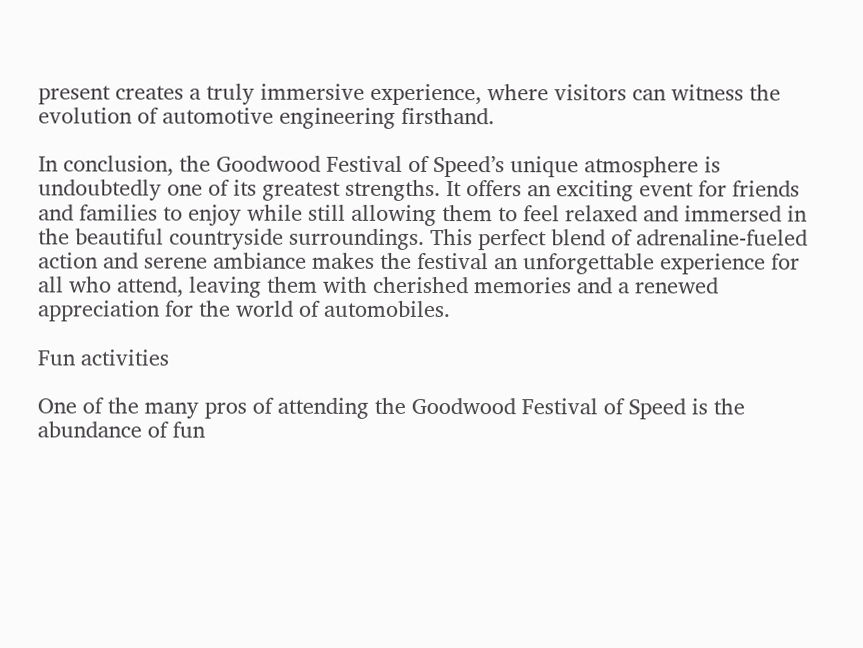present creates a truly immersive experience, where visitors can witness the evolution of automotive engineering firsthand.

In conclusion, the Goodwood Festival of Speed’s unique atmosphere is undoubtedly one of its greatest strengths. It offers an exciting event for friends and families to enjoy while still allowing them to feel relaxed and immersed in the beautiful countryside surroundings. This perfect blend of adrenaline-fueled action and serene ambiance makes the festival an unforgettable experience for all who attend, leaving them with cherished memories and a renewed appreciation for the world of automobiles.

Fun activities

One of the many pros of attending the Goodwood Festival of Speed is the abundance of fun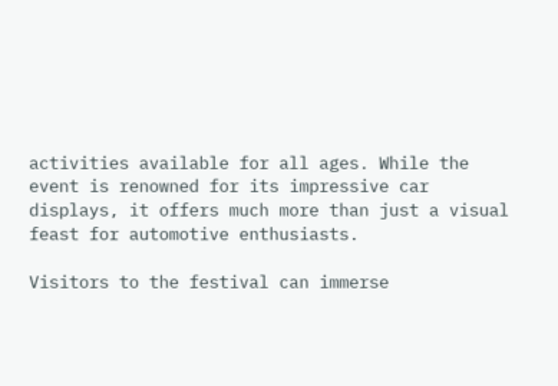activities available for all ages. While the event is renowned for its impressive car displays, it offers much more than just a visual feast for automotive enthusiasts.

Visitors to the festival can immerse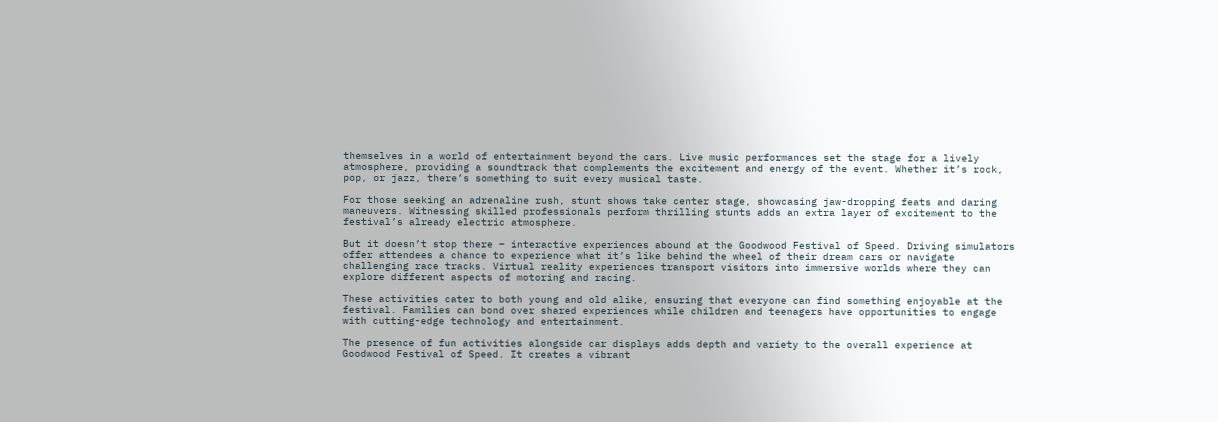themselves in a world of entertainment beyond the cars. Live music performances set the stage for a lively atmosphere, providing a soundtrack that complements the excitement and energy of the event. Whether it’s rock, pop, or jazz, there’s something to suit every musical taste.

For those seeking an adrenaline rush, stunt shows take center stage, showcasing jaw-dropping feats and daring maneuvers. Witnessing skilled professionals perform thrilling stunts adds an extra layer of excitement to the festival’s already electric atmosphere.

But it doesn’t stop there – interactive experiences abound at the Goodwood Festival of Speed. Driving simulators offer attendees a chance to experience what it’s like behind the wheel of their dream cars or navigate challenging race tracks. Virtual reality experiences transport visitors into immersive worlds where they can explore different aspects of motoring and racing.

These activities cater to both young and old alike, ensuring that everyone can find something enjoyable at the festival. Families can bond over shared experiences while children and teenagers have opportunities to engage with cutting-edge technology and entertainment.

The presence of fun activities alongside car displays adds depth and variety to the overall experience at Goodwood Festival of Speed. It creates a vibrant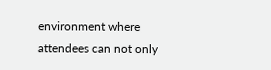environment where attendees can not only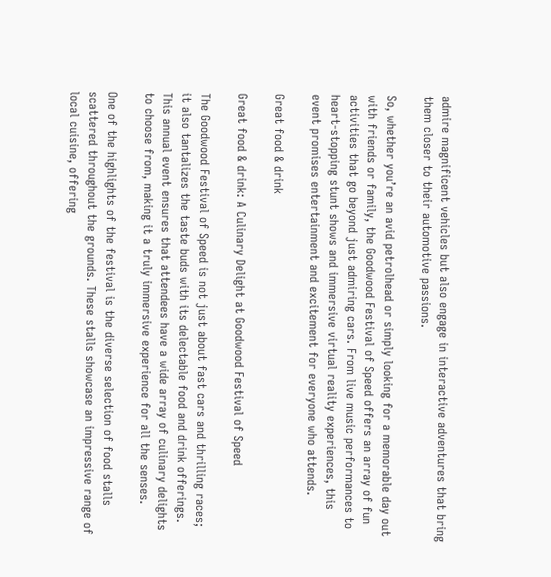admire magnificent vehicles but also engage in interactive adventures that bring them closer to their automotive passions.

So, whether you’re an avid petrolhead or simply looking for a memorable day out with friends or family, the Goodwood Festival of Speed offers an array of fun activities that go beyond just admiring cars. From live music performances to heart-stopping stunt shows and immersive virtual reality experiences, this event promises entertainment and excitement for everyone who attends.

Great food & drink

Great food & drink: A Culinary Delight at Goodwood Festival of Speed

The Goodwood Festival of Speed is not just about fast cars and thrilling races; it also tantalizes the taste buds with its delectable food and drink offerings. This annual event ensures that attendees have a wide array of culinary delights to choose from, making it a truly immersive experience for all the senses.

One of the highlights of the festival is the diverse selection of food stalls scattered throughout the grounds. These stalls showcase an impressive range of local cuisine, offering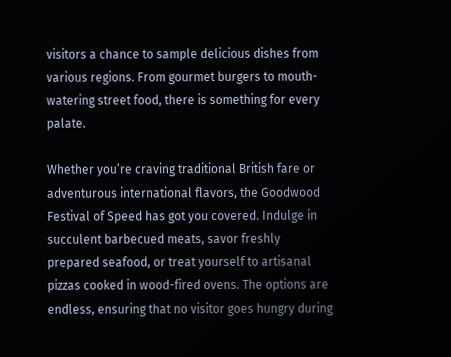visitors a chance to sample delicious dishes from various regions. From gourmet burgers to mouth-watering street food, there is something for every palate.

Whether you’re craving traditional British fare or adventurous international flavors, the Goodwood Festival of Speed has got you covered. Indulge in succulent barbecued meats, savor freshly prepared seafood, or treat yourself to artisanal pizzas cooked in wood-fired ovens. The options are endless, ensuring that no visitor goes hungry during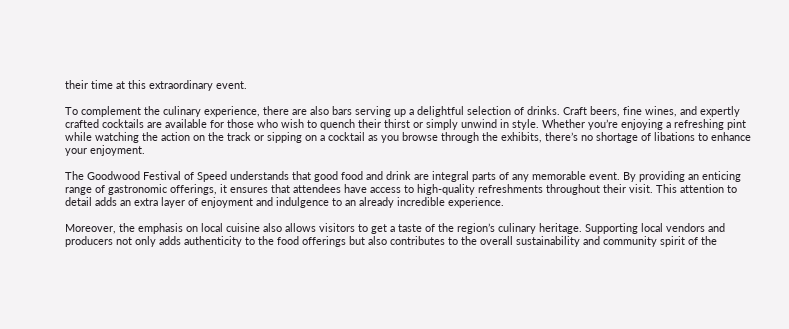their time at this extraordinary event.

To complement the culinary experience, there are also bars serving up a delightful selection of drinks. Craft beers, fine wines, and expertly crafted cocktails are available for those who wish to quench their thirst or simply unwind in style. Whether you’re enjoying a refreshing pint while watching the action on the track or sipping on a cocktail as you browse through the exhibits, there’s no shortage of libations to enhance your enjoyment.

The Goodwood Festival of Speed understands that good food and drink are integral parts of any memorable event. By providing an enticing range of gastronomic offerings, it ensures that attendees have access to high-quality refreshments throughout their visit. This attention to detail adds an extra layer of enjoyment and indulgence to an already incredible experience.

Moreover, the emphasis on local cuisine also allows visitors to get a taste of the region’s culinary heritage. Supporting local vendors and producers not only adds authenticity to the food offerings but also contributes to the overall sustainability and community spirit of the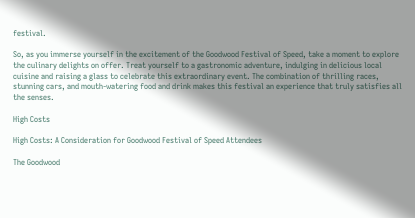festival.

So, as you immerse yourself in the excitement of the Goodwood Festival of Speed, take a moment to explore the culinary delights on offer. Treat yourself to a gastronomic adventure, indulging in delicious local cuisine and raising a glass to celebrate this extraordinary event. The combination of thrilling races, stunning cars, and mouth-watering food and drink makes this festival an experience that truly satisfies all the senses.

High Costs

High Costs: A Consideration for Goodwood Festival of Speed Attendees

The Goodwood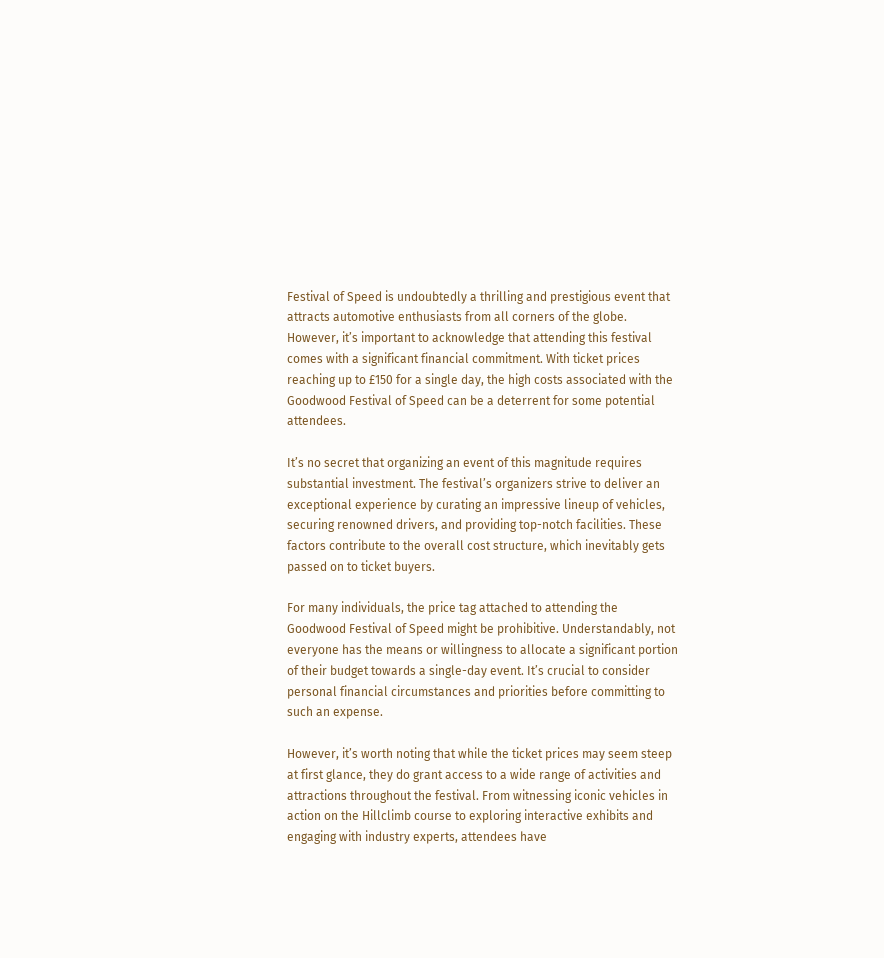Festival of Speed is undoubtedly a thrilling and prestigious event that attracts automotive enthusiasts from all corners of the globe. However, it’s important to acknowledge that attending this festival comes with a significant financial commitment. With ticket prices reaching up to £150 for a single day, the high costs associated with the Goodwood Festival of Speed can be a deterrent for some potential attendees.

It’s no secret that organizing an event of this magnitude requires substantial investment. The festival’s organizers strive to deliver an exceptional experience by curating an impressive lineup of vehicles, securing renowned drivers, and providing top-notch facilities. These factors contribute to the overall cost structure, which inevitably gets passed on to ticket buyers.

For many individuals, the price tag attached to attending the Goodwood Festival of Speed might be prohibitive. Understandably, not everyone has the means or willingness to allocate a significant portion of their budget towards a single-day event. It’s crucial to consider personal financial circumstances and priorities before committing to such an expense.

However, it’s worth noting that while the ticket prices may seem steep at first glance, they do grant access to a wide range of activities and attractions throughout the festival. From witnessing iconic vehicles in action on the Hillclimb course to exploring interactive exhibits and engaging with industry experts, attendees have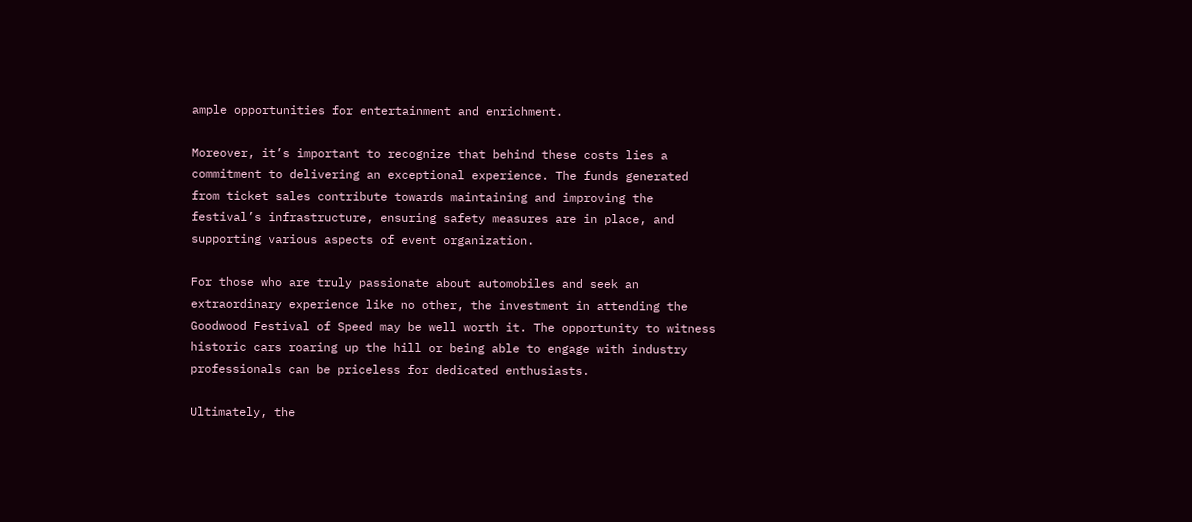ample opportunities for entertainment and enrichment.

Moreover, it’s important to recognize that behind these costs lies a commitment to delivering an exceptional experience. The funds generated from ticket sales contribute towards maintaining and improving the festival’s infrastructure, ensuring safety measures are in place, and supporting various aspects of event organization.

For those who are truly passionate about automobiles and seek an extraordinary experience like no other, the investment in attending the Goodwood Festival of Speed may be well worth it. The opportunity to witness historic cars roaring up the hill or being able to engage with industry professionals can be priceless for dedicated enthusiasts.

Ultimately, the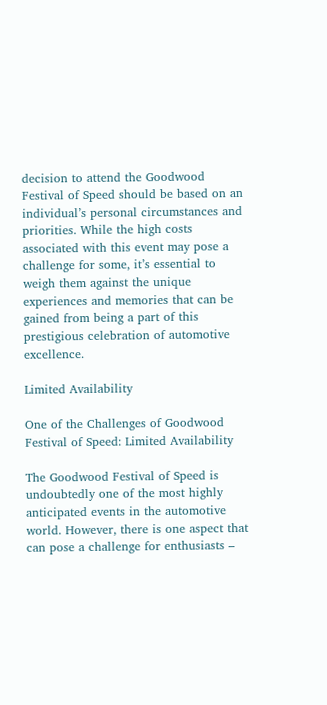decision to attend the Goodwood Festival of Speed should be based on an individual’s personal circumstances and priorities. While the high costs associated with this event may pose a challenge for some, it’s essential to weigh them against the unique experiences and memories that can be gained from being a part of this prestigious celebration of automotive excellence.

Limited Availability

One of the Challenges of Goodwood Festival of Speed: Limited Availability

The Goodwood Festival of Speed is undoubtedly one of the most highly anticipated events in the automotive world. However, there is one aspect that can pose a challenge for enthusiasts –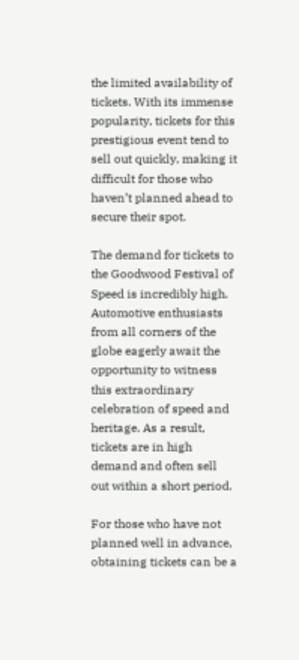the limited availability of tickets. With its immense popularity, tickets for this prestigious event tend to sell out quickly, making it difficult for those who haven’t planned ahead to secure their spot.

The demand for tickets to the Goodwood Festival of Speed is incredibly high. Automotive enthusiasts from all corners of the globe eagerly await the opportunity to witness this extraordinary celebration of speed and heritage. As a result, tickets are in high demand and often sell out within a short period.

For those who have not planned well in advance, obtaining tickets can be a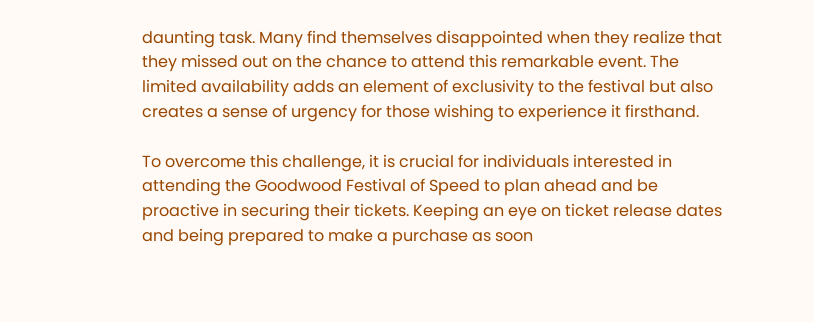daunting task. Many find themselves disappointed when they realize that they missed out on the chance to attend this remarkable event. The limited availability adds an element of exclusivity to the festival but also creates a sense of urgency for those wishing to experience it firsthand.

To overcome this challenge, it is crucial for individuals interested in attending the Goodwood Festival of Speed to plan ahead and be proactive in securing their tickets. Keeping an eye on ticket release dates and being prepared to make a purchase as soon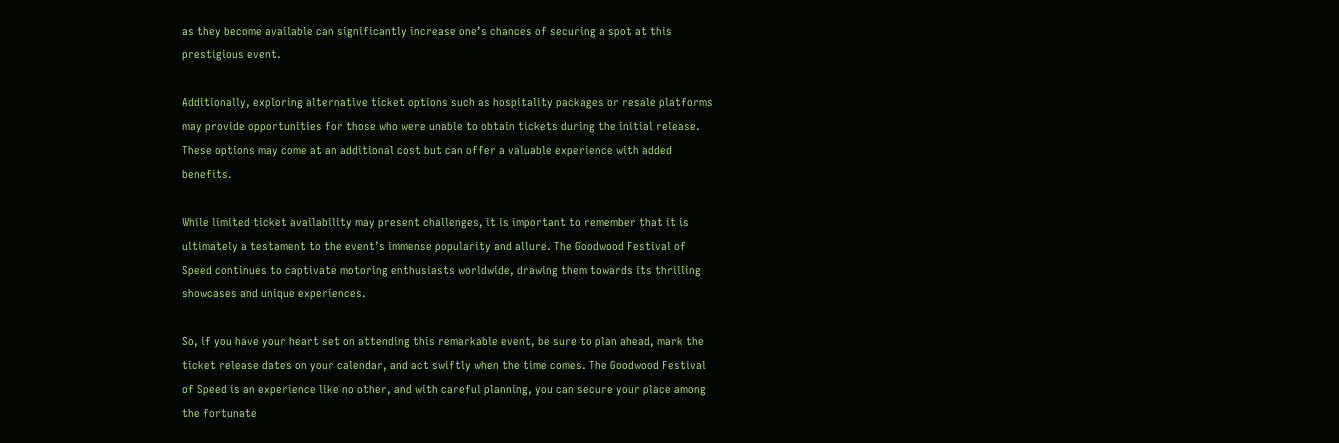as they become available can significantly increase one’s chances of securing a spot at this prestigious event.

Additionally, exploring alternative ticket options such as hospitality packages or resale platforms may provide opportunities for those who were unable to obtain tickets during the initial release. These options may come at an additional cost but can offer a valuable experience with added benefits.

While limited ticket availability may present challenges, it is important to remember that it is ultimately a testament to the event’s immense popularity and allure. The Goodwood Festival of Speed continues to captivate motoring enthusiasts worldwide, drawing them towards its thrilling showcases and unique experiences.

So, if you have your heart set on attending this remarkable event, be sure to plan ahead, mark the ticket release dates on your calendar, and act swiftly when the time comes. The Goodwood Festival of Speed is an experience like no other, and with careful planning, you can secure your place among the fortunate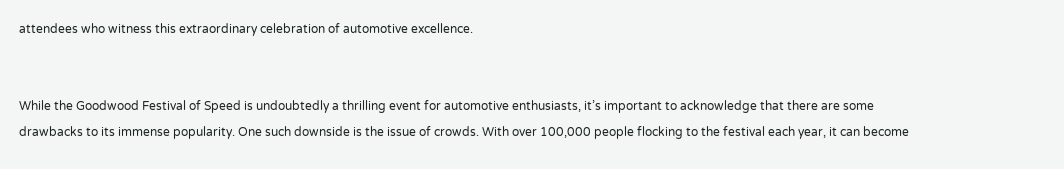attendees who witness this extraordinary celebration of automotive excellence.


While the Goodwood Festival of Speed is undoubtedly a thrilling event for automotive enthusiasts, it’s important to acknowledge that there are some drawbacks to its immense popularity. One such downside is the issue of crowds. With over 100,000 people flocking to the festival each year, it can become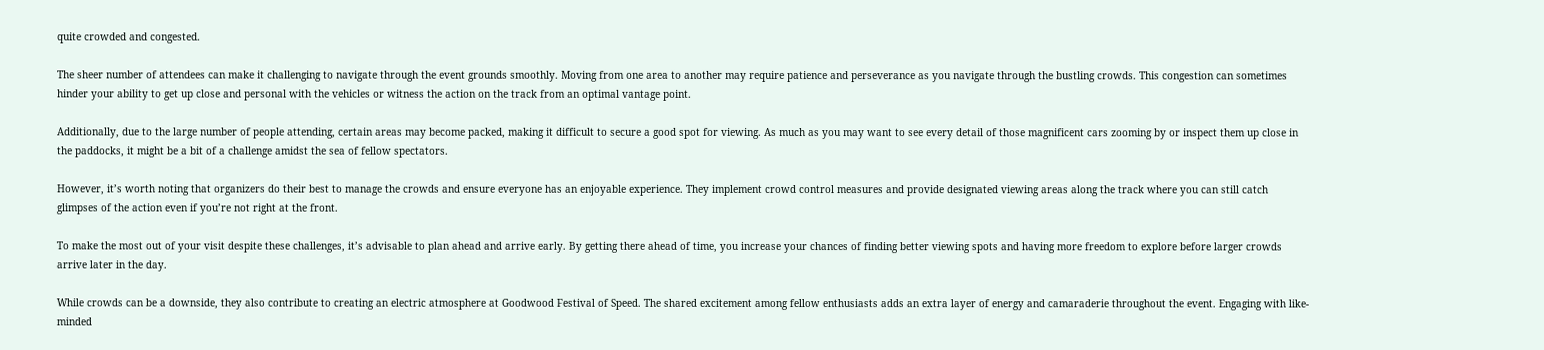quite crowded and congested.

The sheer number of attendees can make it challenging to navigate through the event grounds smoothly. Moving from one area to another may require patience and perseverance as you navigate through the bustling crowds. This congestion can sometimes hinder your ability to get up close and personal with the vehicles or witness the action on the track from an optimal vantage point.

Additionally, due to the large number of people attending, certain areas may become packed, making it difficult to secure a good spot for viewing. As much as you may want to see every detail of those magnificent cars zooming by or inspect them up close in the paddocks, it might be a bit of a challenge amidst the sea of fellow spectators.

However, it’s worth noting that organizers do their best to manage the crowds and ensure everyone has an enjoyable experience. They implement crowd control measures and provide designated viewing areas along the track where you can still catch glimpses of the action even if you’re not right at the front.

To make the most out of your visit despite these challenges, it’s advisable to plan ahead and arrive early. By getting there ahead of time, you increase your chances of finding better viewing spots and having more freedom to explore before larger crowds arrive later in the day.

While crowds can be a downside, they also contribute to creating an electric atmosphere at Goodwood Festival of Speed. The shared excitement among fellow enthusiasts adds an extra layer of energy and camaraderie throughout the event. Engaging with like-minded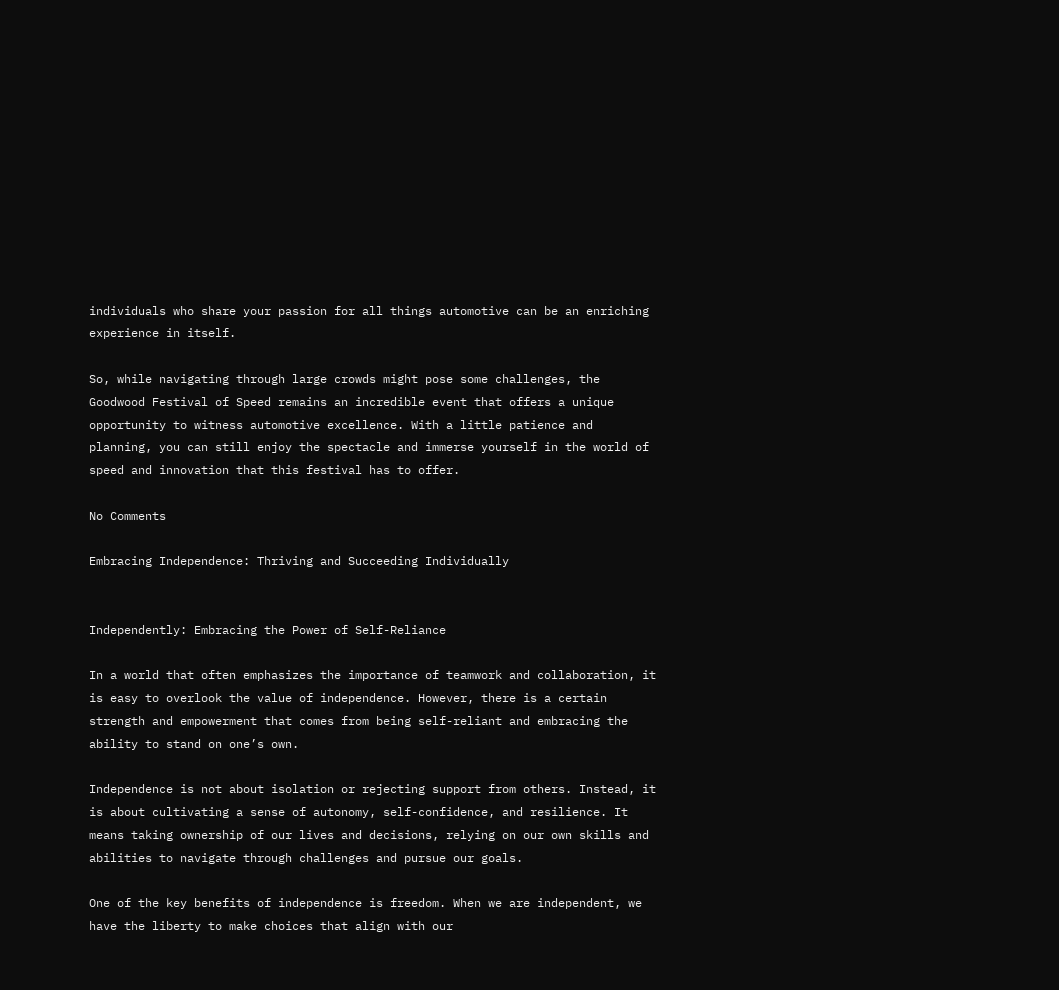individuals who share your passion for all things automotive can be an enriching experience in itself.

So, while navigating through large crowds might pose some challenges, the Goodwood Festival of Speed remains an incredible event that offers a unique opportunity to witness automotive excellence. With a little patience and planning, you can still enjoy the spectacle and immerse yourself in the world of speed and innovation that this festival has to offer.

No Comments

Embracing Independence: Thriving and Succeeding Individually


Independently: Embracing the Power of Self-Reliance

In a world that often emphasizes the importance of teamwork and collaboration, it is easy to overlook the value of independence. However, there is a certain strength and empowerment that comes from being self-reliant and embracing the ability to stand on one’s own.

Independence is not about isolation or rejecting support from others. Instead, it is about cultivating a sense of autonomy, self-confidence, and resilience. It means taking ownership of our lives and decisions, relying on our own skills and abilities to navigate through challenges and pursue our goals.

One of the key benefits of independence is freedom. When we are independent, we have the liberty to make choices that align with our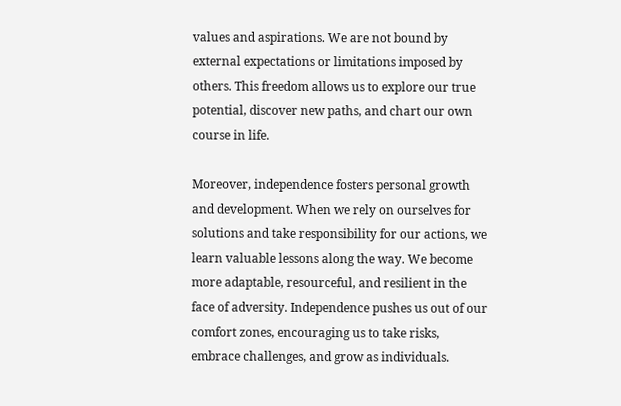values and aspirations. We are not bound by external expectations or limitations imposed by others. This freedom allows us to explore our true potential, discover new paths, and chart our own course in life.

Moreover, independence fosters personal growth and development. When we rely on ourselves for solutions and take responsibility for our actions, we learn valuable lessons along the way. We become more adaptable, resourceful, and resilient in the face of adversity. Independence pushes us out of our comfort zones, encouraging us to take risks, embrace challenges, and grow as individuals.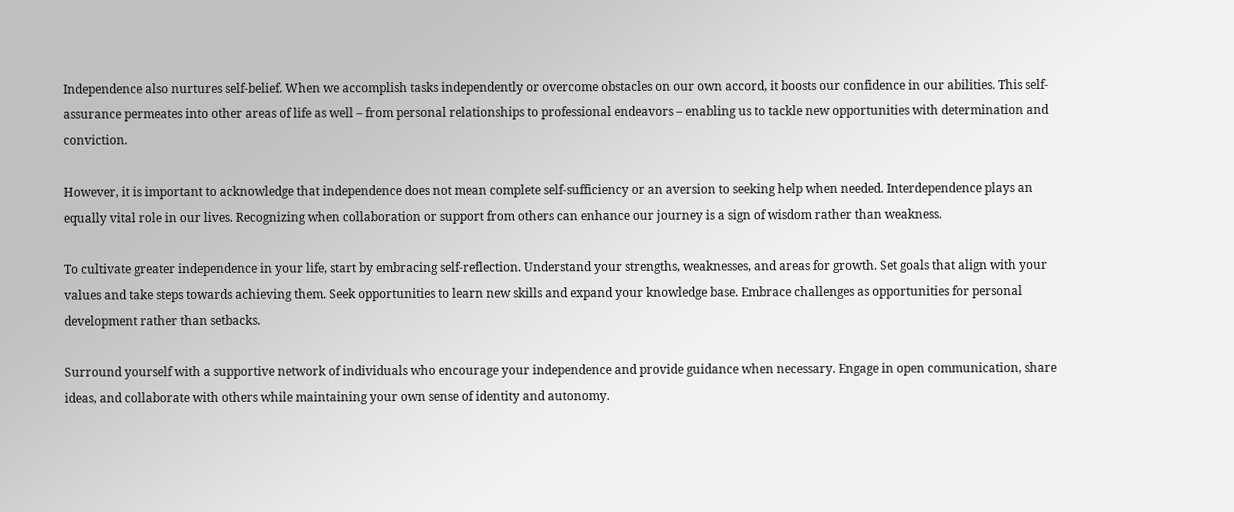Independence also nurtures self-belief. When we accomplish tasks independently or overcome obstacles on our own accord, it boosts our confidence in our abilities. This self-assurance permeates into other areas of life as well – from personal relationships to professional endeavors – enabling us to tackle new opportunities with determination and conviction.

However, it is important to acknowledge that independence does not mean complete self-sufficiency or an aversion to seeking help when needed. Interdependence plays an equally vital role in our lives. Recognizing when collaboration or support from others can enhance our journey is a sign of wisdom rather than weakness.

To cultivate greater independence in your life, start by embracing self-reflection. Understand your strengths, weaknesses, and areas for growth. Set goals that align with your values and take steps towards achieving them. Seek opportunities to learn new skills and expand your knowledge base. Embrace challenges as opportunities for personal development rather than setbacks.

Surround yourself with a supportive network of individuals who encourage your independence and provide guidance when necessary. Engage in open communication, share ideas, and collaborate with others while maintaining your own sense of identity and autonomy.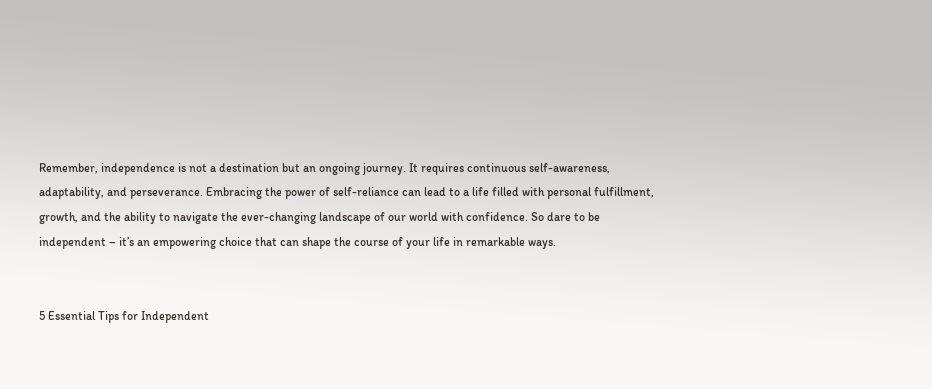Remember, independence is not a destination but an ongoing journey. It requires continuous self-awareness, adaptability, and perseverance. Embracing the power of self-reliance can lead to a life filled with personal fulfillment, growth, and the ability to navigate the ever-changing landscape of our world with confidence. So dare to be independent – it’s an empowering choice that can shape the course of your life in remarkable ways.


5 Essential Tips for Independent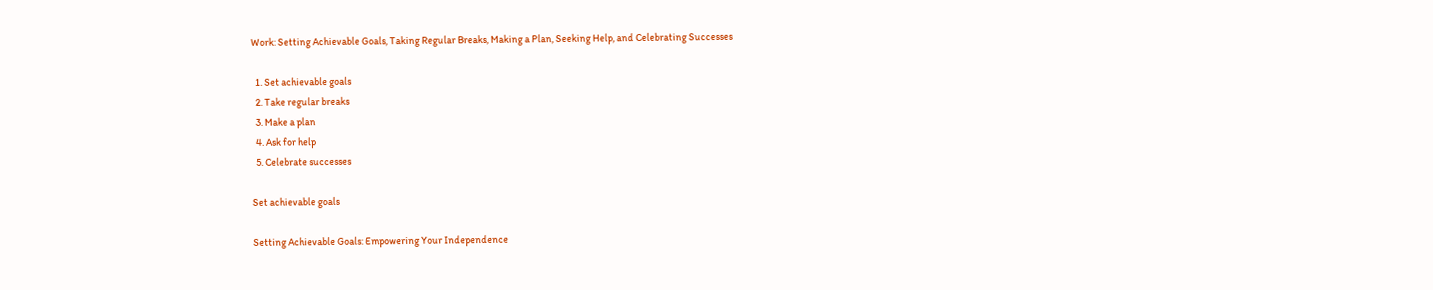Work: Setting Achievable Goals, Taking Regular Breaks, Making a Plan, Seeking Help, and Celebrating Successes

  1. Set achievable goals
  2. Take regular breaks
  3. Make a plan
  4. Ask for help
  5. Celebrate successes

Set achievable goals

Setting Achievable Goals: Empowering Your Independence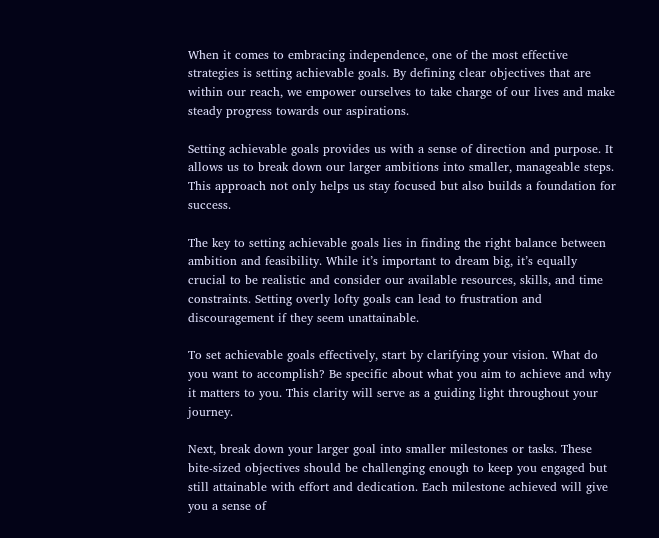When it comes to embracing independence, one of the most effective strategies is setting achievable goals. By defining clear objectives that are within our reach, we empower ourselves to take charge of our lives and make steady progress towards our aspirations.

Setting achievable goals provides us with a sense of direction and purpose. It allows us to break down our larger ambitions into smaller, manageable steps. This approach not only helps us stay focused but also builds a foundation for success.

The key to setting achievable goals lies in finding the right balance between ambition and feasibility. While it’s important to dream big, it’s equally crucial to be realistic and consider our available resources, skills, and time constraints. Setting overly lofty goals can lead to frustration and discouragement if they seem unattainable.

To set achievable goals effectively, start by clarifying your vision. What do you want to accomplish? Be specific about what you aim to achieve and why it matters to you. This clarity will serve as a guiding light throughout your journey.

Next, break down your larger goal into smaller milestones or tasks. These bite-sized objectives should be challenging enough to keep you engaged but still attainable with effort and dedication. Each milestone achieved will give you a sense of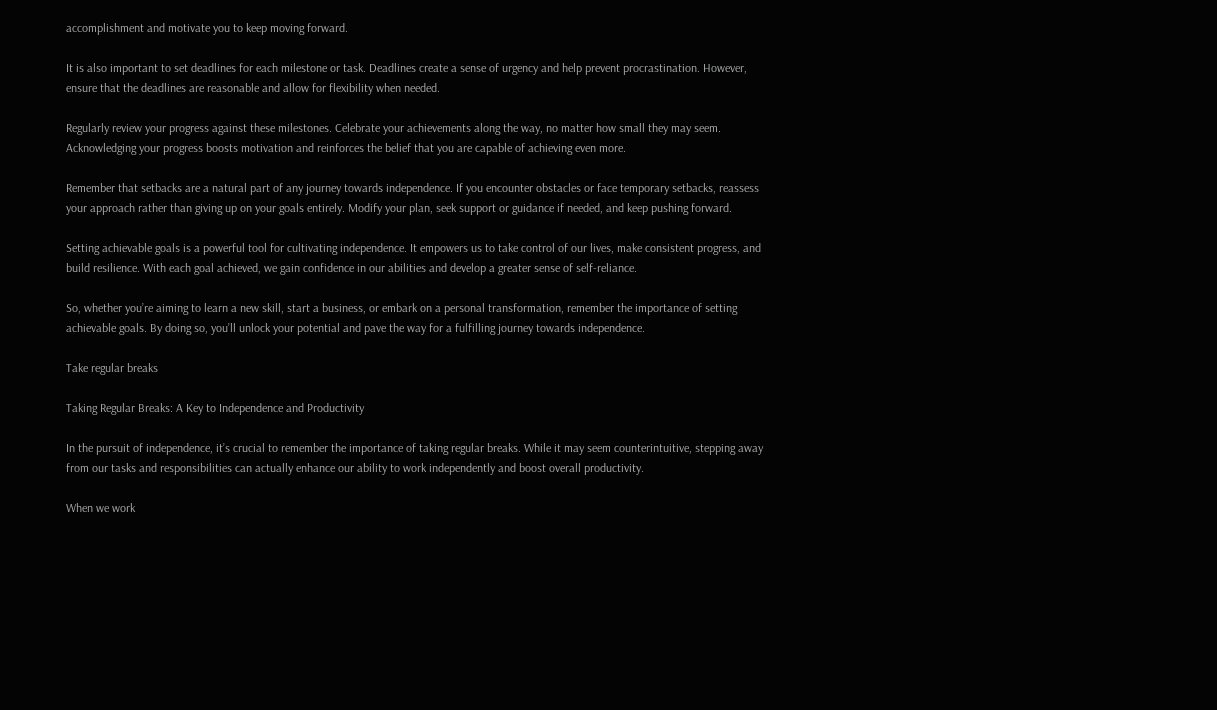accomplishment and motivate you to keep moving forward.

It is also important to set deadlines for each milestone or task. Deadlines create a sense of urgency and help prevent procrastination. However, ensure that the deadlines are reasonable and allow for flexibility when needed.

Regularly review your progress against these milestones. Celebrate your achievements along the way, no matter how small they may seem. Acknowledging your progress boosts motivation and reinforces the belief that you are capable of achieving even more.

Remember that setbacks are a natural part of any journey towards independence. If you encounter obstacles or face temporary setbacks, reassess your approach rather than giving up on your goals entirely. Modify your plan, seek support or guidance if needed, and keep pushing forward.

Setting achievable goals is a powerful tool for cultivating independence. It empowers us to take control of our lives, make consistent progress, and build resilience. With each goal achieved, we gain confidence in our abilities and develop a greater sense of self-reliance.

So, whether you’re aiming to learn a new skill, start a business, or embark on a personal transformation, remember the importance of setting achievable goals. By doing so, you’ll unlock your potential and pave the way for a fulfilling journey towards independence.

Take regular breaks

Taking Regular Breaks: A Key to Independence and Productivity

In the pursuit of independence, it’s crucial to remember the importance of taking regular breaks. While it may seem counterintuitive, stepping away from our tasks and responsibilities can actually enhance our ability to work independently and boost overall productivity.

When we work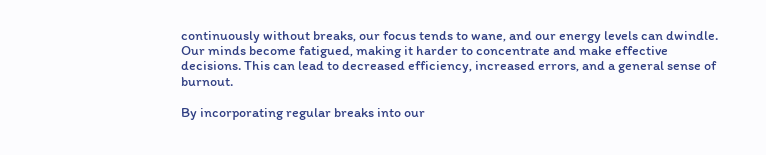continuously without breaks, our focus tends to wane, and our energy levels can dwindle. Our minds become fatigued, making it harder to concentrate and make effective decisions. This can lead to decreased efficiency, increased errors, and a general sense of burnout.

By incorporating regular breaks into our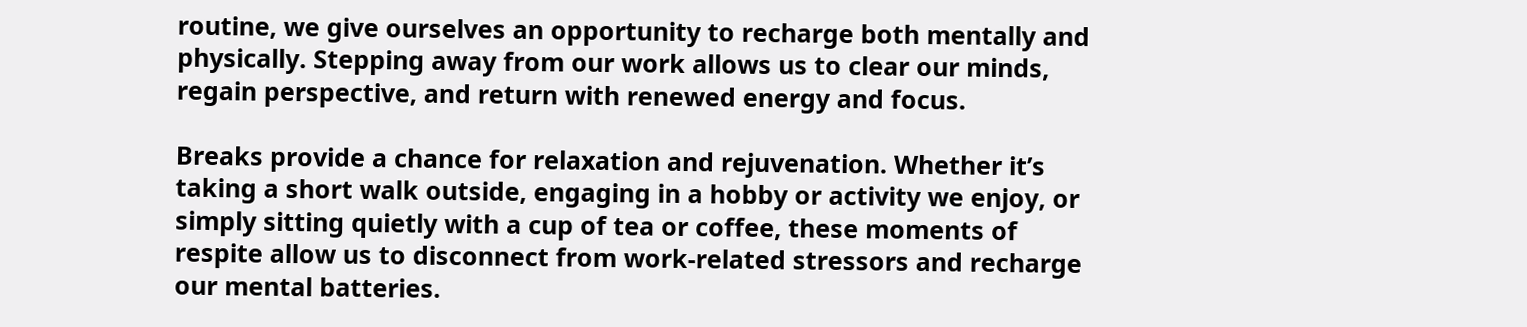routine, we give ourselves an opportunity to recharge both mentally and physically. Stepping away from our work allows us to clear our minds, regain perspective, and return with renewed energy and focus.

Breaks provide a chance for relaxation and rejuvenation. Whether it’s taking a short walk outside, engaging in a hobby or activity we enjoy, or simply sitting quietly with a cup of tea or coffee, these moments of respite allow us to disconnect from work-related stressors and recharge our mental batteries.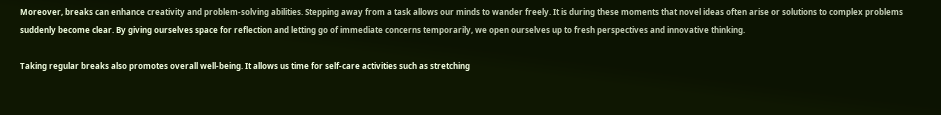Moreover, breaks can enhance creativity and problem-solving abilities. Stepping away from a task allows our minds to wander freely. It is during these moments that novel ideas often arise or solutions to complex problems suddenly become clear. By giving ourselves space for reflection and letting go of immediate concerns temporarily, we open ourselves up to fresh perspectives and innovative thinking.

Taking regular breaks also promotes overall well-being. It allows us time for self-care activities such as stretching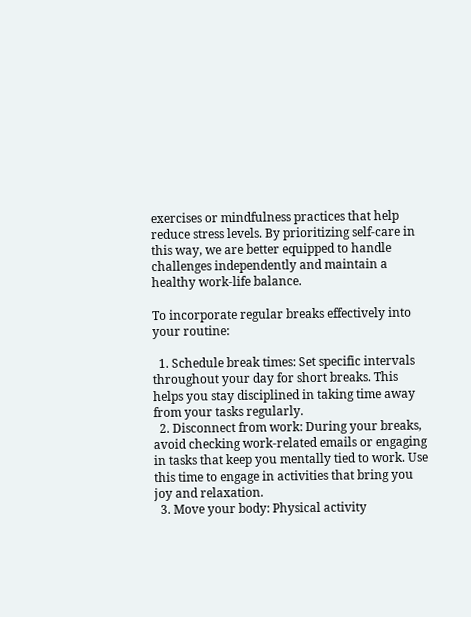exercises or mindfulness practices that help reduce stress levels. By prioritizing self-care in this way, we are better equipped to handle challenges independently and maintain a healthy work-life balance.

To incorporate regular breaks effectively into your routine:

  1. Schedule break times: Set specific intervals throughout your day for short breaks. This helps you stay disciplined in taking time away from your tasks regularly.
  2. Disconnect from work: During your breaks, avoid checking work-related emails or engaging in tasks that keep you mentally tied to work. Use this time to engage in activities that bring you joy and relaxation.
  3. Move your body: Physical activity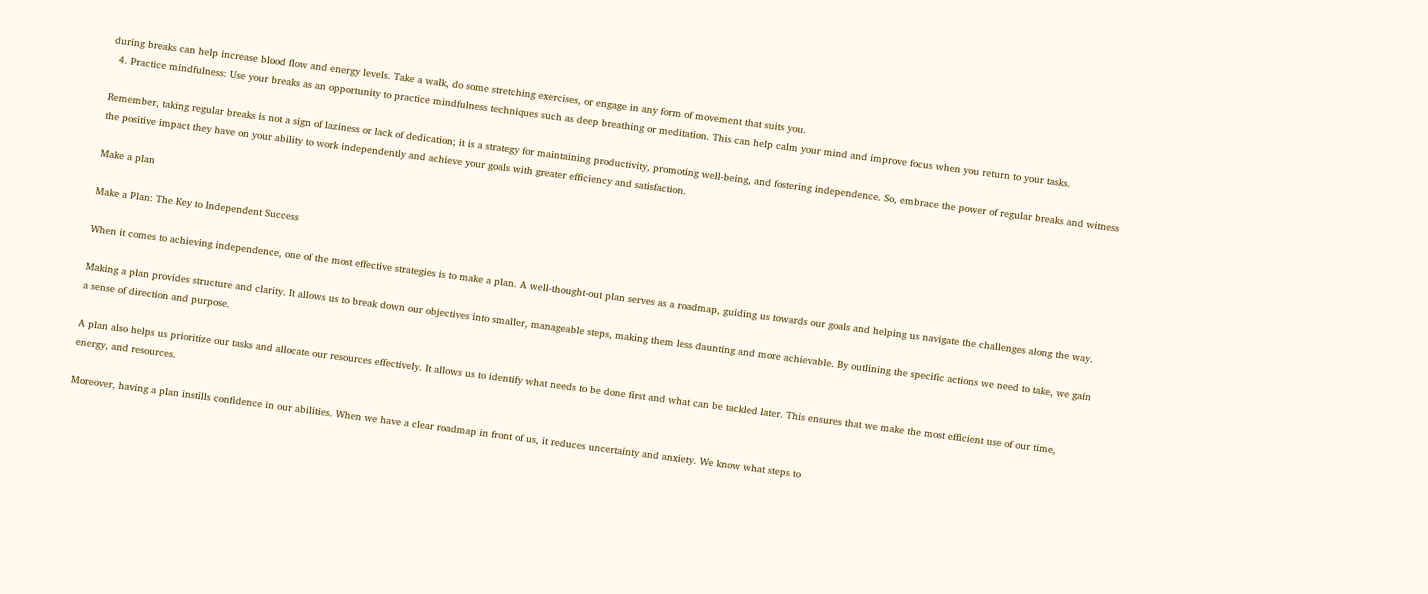during breaks can help increase blood flow and energy levels. Take a walk, do some stretching exercises, or engage in any form of movement that suits you.
  4. Practice mindfulness: Use your breaks as an opportunity to practice mindfulness techniques such as deep breathing or meditation. This can help calm your mind and improve focus when you return to your tasks.

Remember, taking regular breaks is not a sign of laziness or lack of dedication; it is a strategy for maintaining productivity, promoting well-being, and fostering independence. So, embrace the power of regular breaks and witness the positive impact they have on your ability to work independently and achieve your goals with greater efficiency and satisfaction.

Make a plan

Make a Plan: The Key to Independent Success

When it comes to achieving independence, one of the most effective strategies is to make a plan. A well-thought-out plan serves as a roadmap, guiding us towards our goals and helping us navigate the challenges along the way.

Making a plan provides structure and clarity. It allows us to break down our objectives into smaller, manageable steps, making them less daunting and more achievable. By outlining the specific actions we need to take, we gain a sense of direction and purpose.

A plan also helps us prioritize our tasks and allocate our resources effectively. It allows us to identify what needs to be done first and what can be tackled later. This ensures that we make the most efficient use of our time, energy, and resources.

Moreover, having a plan instills confidence in our abilities. When we have a clear roadmap in front of us, it reduces uncertainty and anxiety. We know what steps to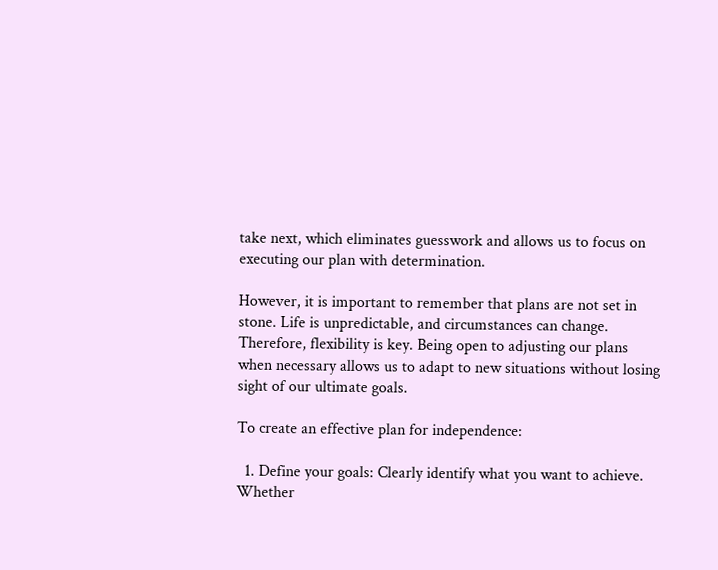take next, which eliminates guesswork and allows us to focus on executing our plan with determination.

However, it is important to remember that plans are not set in stone. Life is unpredictable, and circumstances can change. Therefore, flexibility is key. Being open to adjusting our plans when necessary allows us to adapt to new situations without losing sight of our ultimate goals.

To create an effective plan for independence:

  1. Define your goals: Clearly identify what you want to achieve. Whether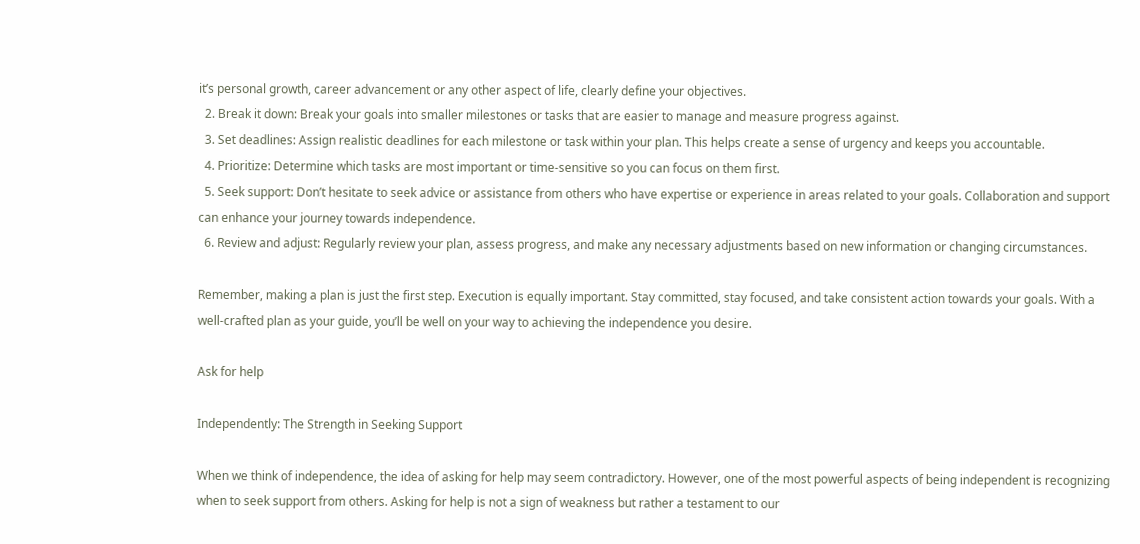it’s personal growth, career advancement or any other aspect of life, clearly define your objectives.
  2. Break it down: Break your goals into smaller milestones or tasks that are easier to manage and measure progress against.
  3. Set deadlines: Assign realistic deadlines for each milestone or task within your plan. This helps create a sense of urgency and keeps you accountable.
  4. Prioritize: Determine which tasks are most important or time-sensitive so you can focus on them first.
  5. Seek support: Don’t hesitate to seek advice or assistance from others who have expertise or experience in areas related to your goals. Collaboration and support can enhance your journey towards independence.
  6. Review and adjust: Regularly review your plan, assess progress, and make any necessary adjustments based on new information or changing circumstances.

Remember, making a plan is just the first step. Execution is equally important. Stay committed, stay focused, and take consistent action towards your goals. With a well-crafted plan as your guide, you’ll be well on your way to achieving the independence you desire.

Ask for help

Independently: The Strength in Seeking Support

When we think of independence, the idea of asking for help may seem contradictory. However, one of the most powerful aspects of being independent is recognizing when to seek support from others. Asking for help is not a sign of weakness but rather a testament to our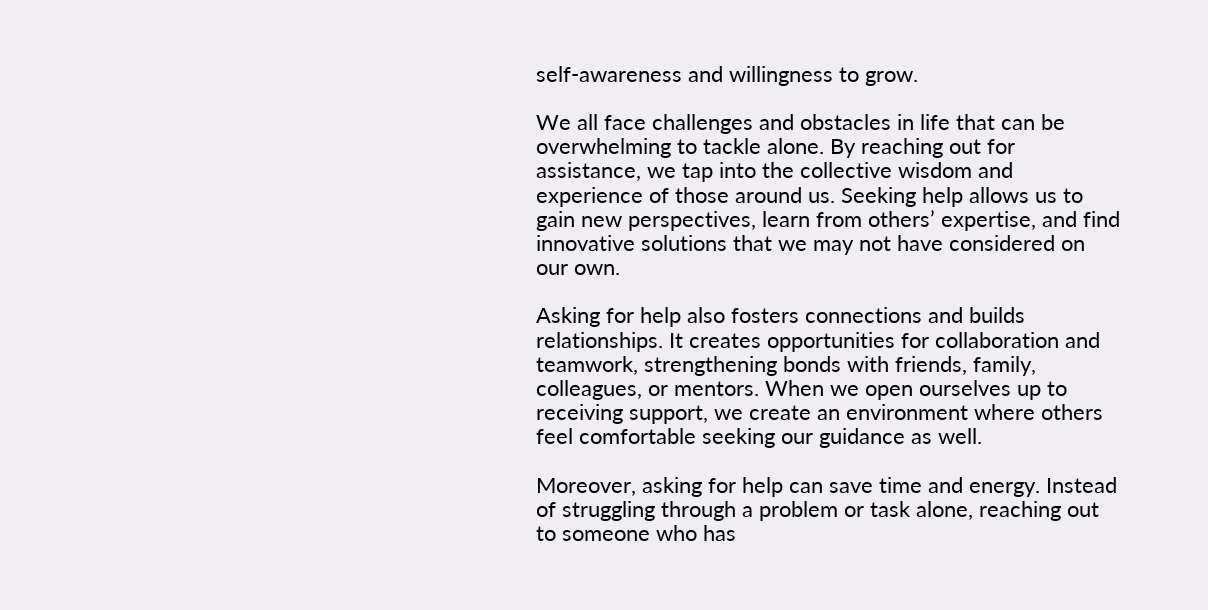self-awareness and willingness to grow.

We all face challenges and obstacles in life that can be overwhelming to tackle alone. By reaching out for assistance, we tap into the collective wisdom and experience of those around us. Seeking help allows us to gain new perspectives, learn from others’ expertise, and find innovative solutions that we may not have considered on our own.

Asking for help also fosters connections and builds relationships. It creates opportunities for collaboration and teamwork, strengthening bonds with friends, family, colleagues, or mentors. When we open ourselves up to receiving support, we create an environment where others feel comfortable seeking our guidance as well.

Moreover, asking for help can save time and energy. Instead of struggling through a problem or task alone, reaching out to someone who has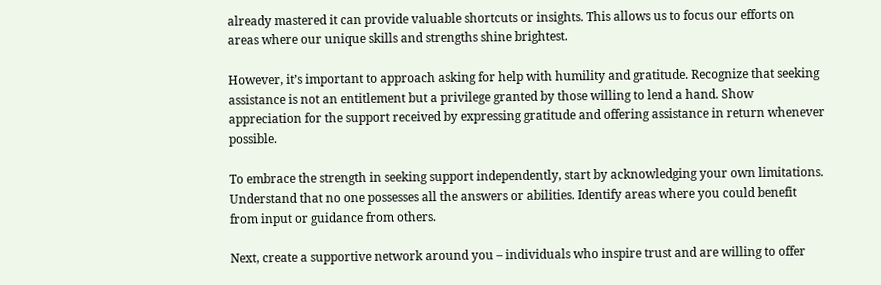already mastered it can provide valuable shortcuts or insights. This allows us to focus our efforts on areas where our unique skills and strengths shine brightest.

However, it’s important to approach asking for help with humility and gratitude. Recognize that seeking assistance is not an entitlement but a privilege granted by those willing to lend a hand. Show appreciation for the support received by expressing gratitude and offering assistance in return whenever possible.

To embrace the strength in seeking support independently, start by acknowledging your own limitations. Understand that no one possesses all the answers or abilities. Identify areas where you could benefit from input or guidance from others.

Next, create a supportive network around you – individuals who inspire trust and are willing to offer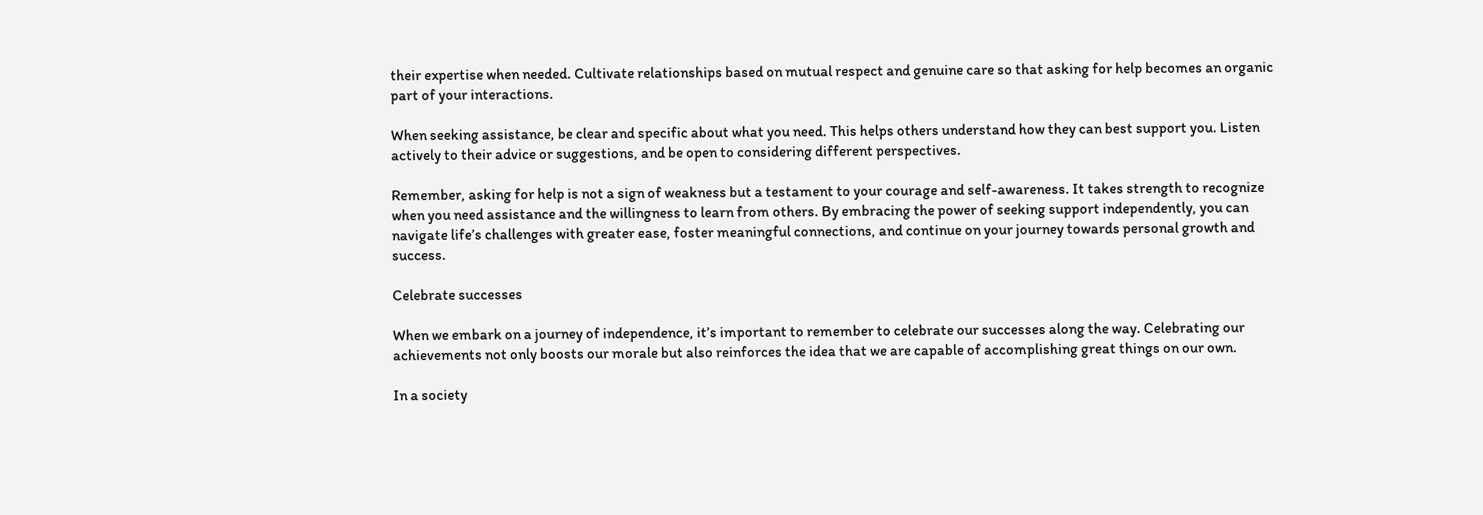their expertise when needed. Cultivate relationships based on mutual respect and genuine care so that asking for help becomes an organic part of your interactions.

When seeking assistance, be clear and specific about what you need. This helps others understand how they can best support you. Listen actively to their advice or suggestions, and be open to considering different perspectives.

Remember, asking for help is not a sign of weakness but a testament to your courage and self-awareness. It takes strength to recognize when you need assistance and the willingness to learn from others. By embracing the power of seeking support independently, you can navigate life’s challenges with greater ease, foster meaningful connections, and continue on your journey towards personal growth and success.

Celebrate successes

When we embark on a journey of independence, it’s important to remember to celebrate our successes along the way. Celebrating our achievements not only boosts our morale but also reinforces the idea that we are capable of accomplishing great things on our own.

In a society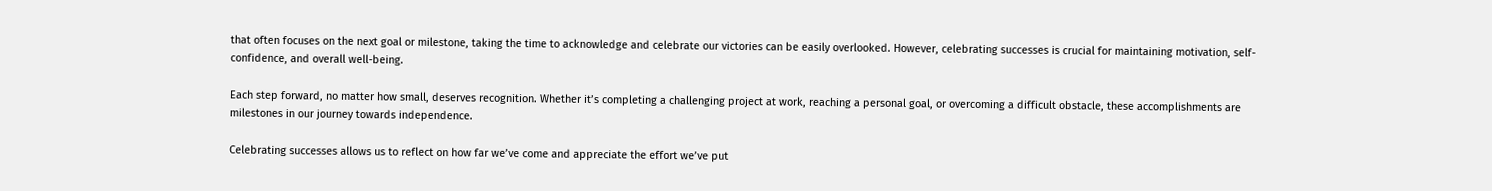that often focuses on the next goal or milestone, taking the time to acknowledge and celebrate our victories can be easily overlooked. However, celebrating successes is crucial for maintaining motivation, self-confidence, and overall well-being.

Each step forward, no matter how small, deserves recognition. Whether it’s completing a challenging project at work, reaching a personal goal, or overcoming a difficult obstacle, these accomplishments are milestones in our journey towards independence.

Celebrating successes allows us to reflect on how far we’ve come and appreciate the effort we’ve put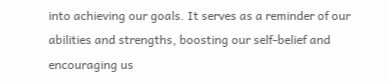into achieving our goals. It serves as a reminder of our abilities and strengths, boosting our self-belief and encouraging us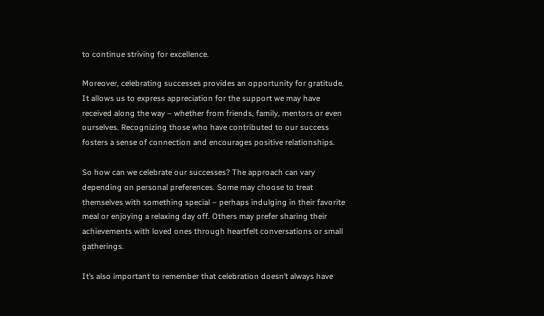to continue striving for excellence.

Moreover, celebrating successes provides an opportunity for gratitude. It allows us to express appreciation for the support we may have received along the way – whether from friends, family, mentors or even ourselves. Recognizing those who have contributed to our success fosters a sense of connection and encourages positive relationships.

So how can we celebrate our successes? The approach can vary depending on personal preferences. Some may choose to treat themselves with something special – perhaps indulging in their favorite meal or enjoying a relaxing day off. Others may prefer sharing their achievements with loved ones through heartfelt conversations or small gatherings.

It’s also important to remember that celebration doesn’t always have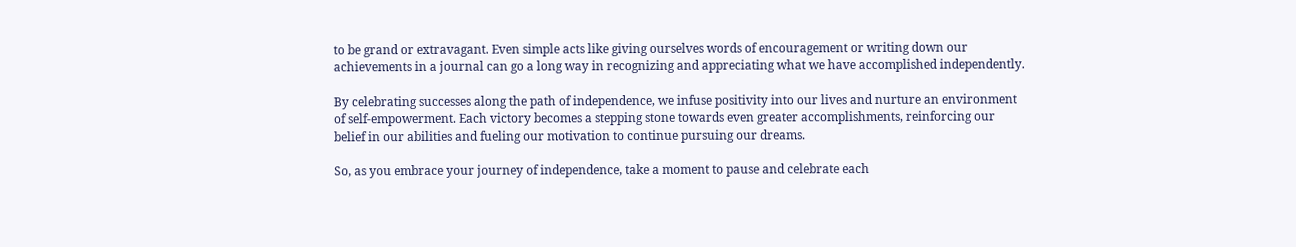to be grand or extravagant. Even simple acts like giving ourselves words of encouragement or writing down our achievements in a journal can go a long way in recognizing and appreciating what we have accomplished independently.

By celebrating successes along the path of independence, we infuse positivity into our lives and nurture an environment of self-empowerment. Each victory becomes a stepping stone towards even greater accomplishments, reinforcing our belief in our abilities and fueling our motivation to continue pursuing our dreams.

So, as you embrace your journey of independence, take a moment to pause and celebrate each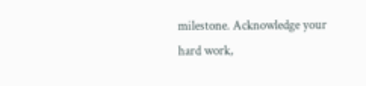milestone. Acknowledge your hard work,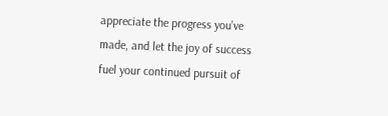appreciate the progress you’ve made, and let the joy of success fuel your continued pursuit of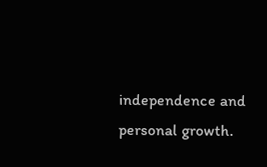independence and personal growth.